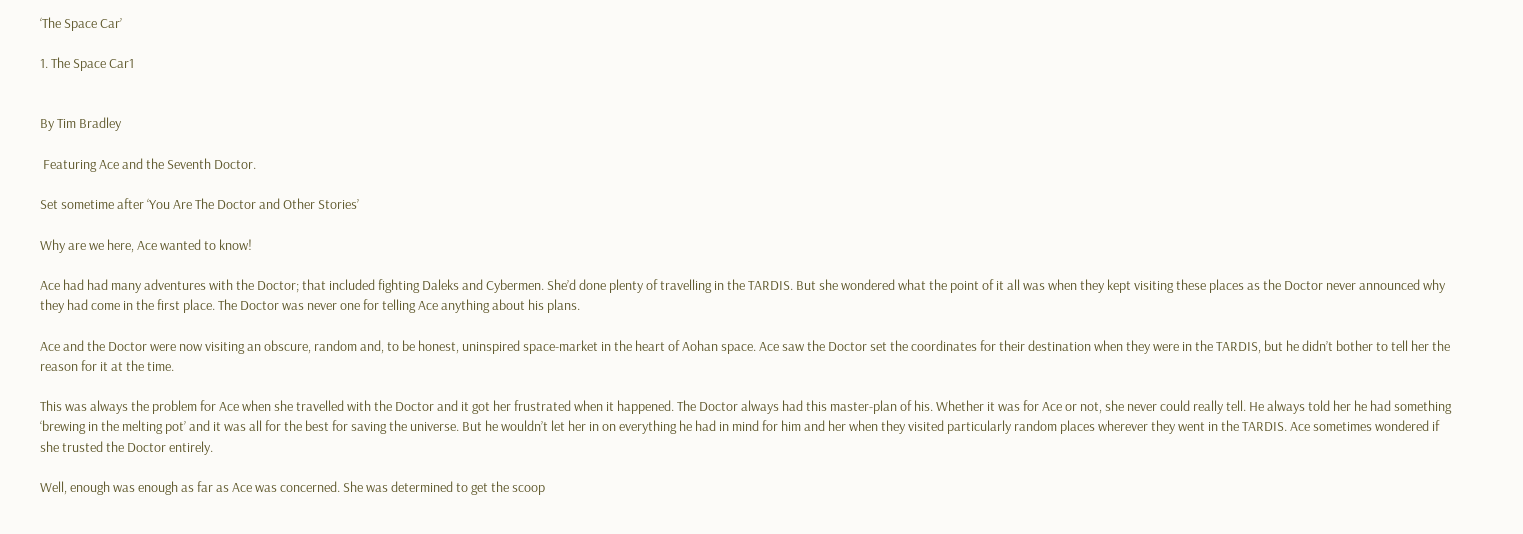‘The Space Car’

1. The Space Car1


By Tim Bradley

 Featuring Ace and the Seventh Doctor.

Set sometime after ‘You Are The Doctor and Other Stories’

Why are we here, Ace wanted to know!

Ace had had many adventures with the Doctor; that included fighting Daleks and Cybermen. She’d done plenty of travelling in the TARDIS. But she wondered what the point of it all was when they kept visiting these places as the Doctor never announced why they had come in the first place. The Doctor was never one for telling Ace anything about his plans.

Ace and the Doctor were now visiting an obscure, random and, to be honest, uninspired space-market in the heart of Aohan space. Ace saw the Doctor set the coordinates for their destination when they were in the TARDIS, but he didn’t bother to tell her the reason for it at the time.

This was always the problem for Ace when she travelled with the Doctor and it got her frustrated when it happened. The Doctor always had this master-plan of his. Whether it was for Ace or not, she never could really tell. He always told her he had something ‘brewing in the melting pot’ and it was all for the best for saving the universe. But he wouldn’t let her in on everything he had in mind for him and her when they visited particularly random places wherever they went in the TARDIS. Ace sometimes wondered if she trusted the Doctor entirely.

Well, enough was enough as far as Ace was concerned. She was determined to get the scoop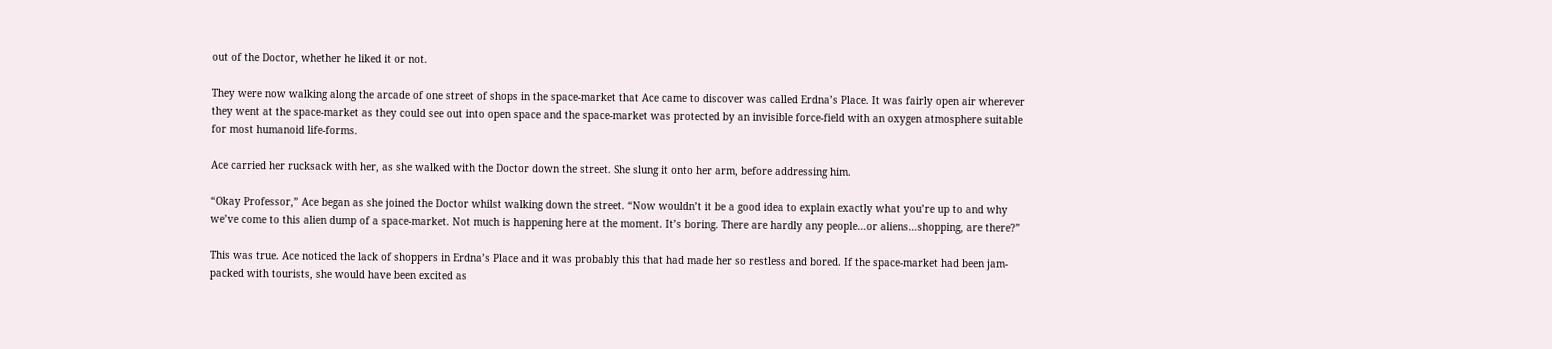out of the Doctor, whether he liked it or not.

They were now walking along the arcade of one street of shops in the space-market that Ace came to discover was called Erdna’s Place. It was fairly open air wherever they went at the space-market as they could see out into open space and the space-market was protected by an invisible force-field with an oxygen atmosphere suitable for most humanoid life-forms.

Ace carried her rucksack with her, as she walked with the Doctor down the street. She slung it onto her arm, before addressing him.

“Okay Professor,” Ace began as she joined the Doctor whilst walking down the street. “Now wouldn’t it be a good idea to explain exactly what you’re up to and why we’ve come to this alien dump of a space-market. Not much is happening here at the moment. It’s boring. There are hardly any people…or aliens…shopping, are there?”

This was true. Ace noticed the lack of shoppers in Erdna’s Place and it was probably this that had made her so restless and bored. If the space-market had been jam-packed with tourists, she would have been excited as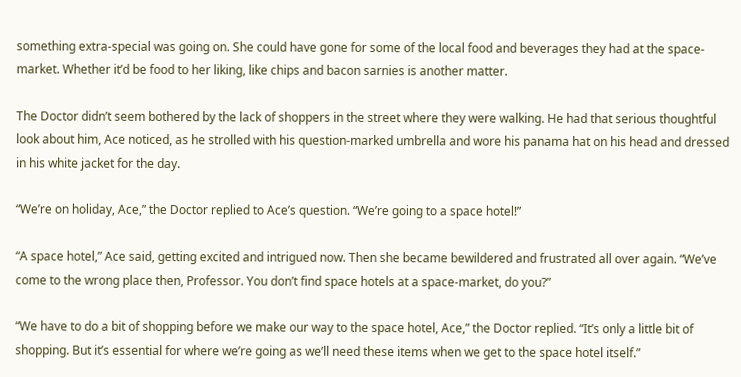something extra-special was going on. She could have gone for some of the local food and beverages they had at the space-market. Whether it’d be food to her liking, like chips and bacon sarnies is another matter.

The Doctor didn’t seem bothered by the lack of shoppers in the street where they were walking. He had that serious thoughtful look about him, Ace noticed, as he strolled with his question-marked umbrella and wore his panama hat on his head and dressed in his white jacket for the day.

“We’re on holiday, Ace,” the Doctor replied to Ace’s question. “We’re going to a space hotel!”

“A space hotel,” Ace said, getting excited and intrigued now. Then she became bewildered and frustrated all over again. “We’ve come to the wrong place then, Professor. You don’t find space hotels at a space-market, do you?”

“We have to do a bit of shopping before we make our way to the space hotel, Ace,” the Doctor replied. “It’s only a little bit of shopping. But it’s essential for where we’re going as we’ll need these items when we get to the space hotel itself.”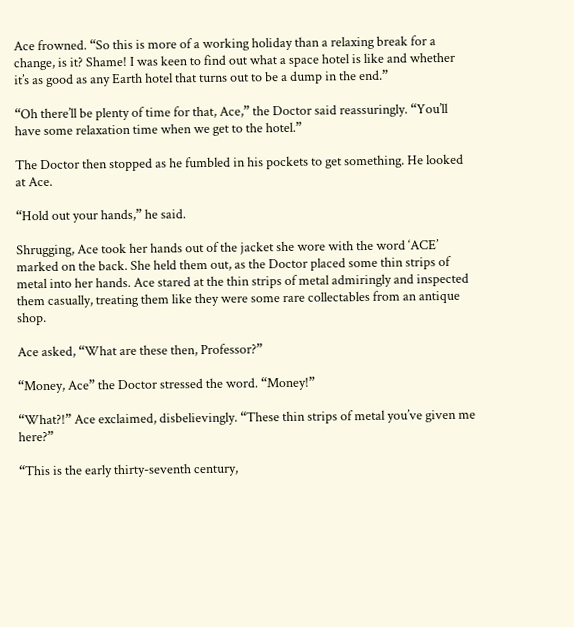Ace frowned. “So this is more of a working holiday than a relaxing break for a change, is it? Shame! I was keen to find out what a space hotel is like and whether it’s as good as any Earth hotel that turns out to be a dump in the end.”

“Oh there’ll be plenty of time for that, Ace,” the Doctor said reassuringly. “You’ll have some relaxation time when we get to the hotel.”

The Doctor then stopped as he fumbled in his pockets to get something. He looked at Ace.

“Hold out your hands,” he said.

Shrugging, Ace took her hands out of the jacket she wore with the word ‘ACE’ marked on the back. She held them out, as the Doctor placed some thin strips of metal into her hands. Ace stared at the thin strips of metal admiringly and inspected them casually, treating them like they were some rare collectables from an antique shop.

Ace asked, “What are these then, Professor?”

“Money, Ace” the Doctor stressed the word. “Money!”

“What?!” Ace exclaimed, disbelievingly. “These thin strips of metal you’ve given me here?”

“This is the early thirty-seventh century,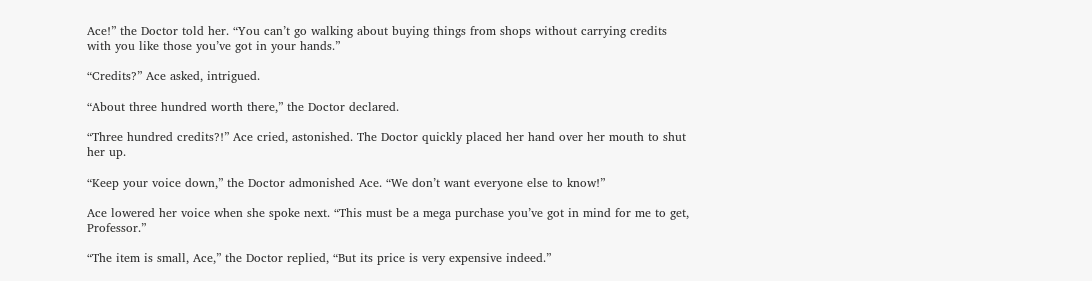Ace!” the Doctor told her. “You can’t go walking about buying things from shops without carrying credits with you like those you’ve got in your hands.”

“Credits?” Ace asked, intrigued.

“About three hundred worth there,” the Doctor declared.

“Three hundred credits?!” Ace cried, astonished. The Doctor quickly placed her hand over her mouth to shut her up.

“Keep your voice down,” the Doctor admonished Ace. “We don’t want everyone else to know!”

Ace lowered her voice when she spoke next. “This must be a mega purchase you’ve got in mind for me to get, Professor.”

“The item is small, Ace,” the Doctor replied, “But its price is very expensive indeed.”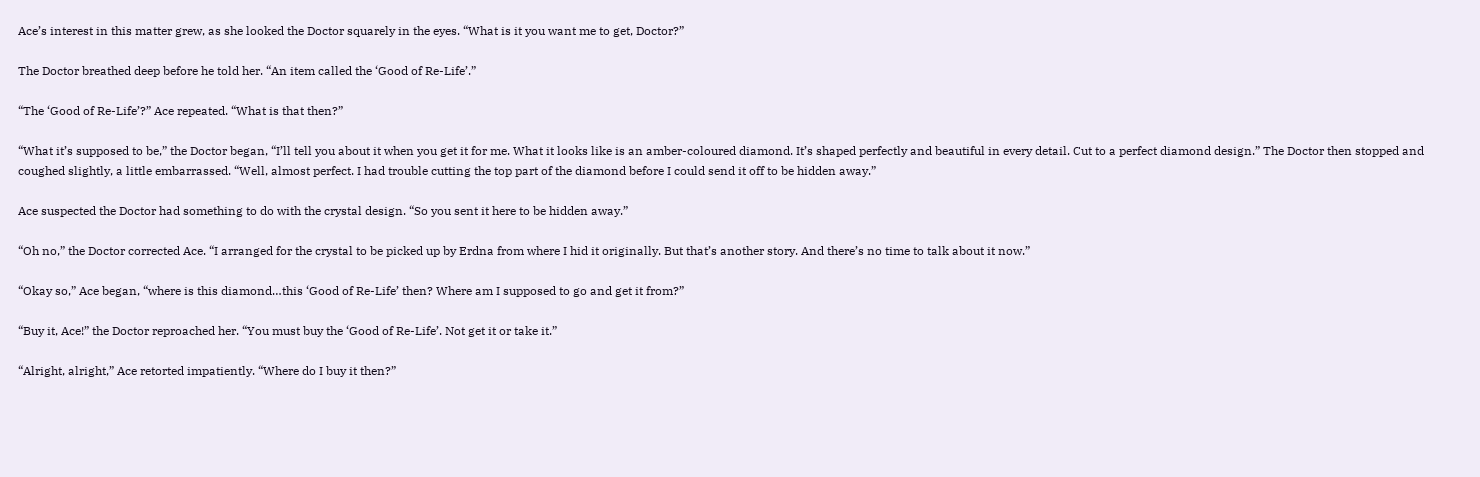Ace’s interest in this matter grew, as she looked the Doctor squarely in the eyes. “What is it you want me to get, Doctor?”

The Doctor breathed deep before he told her. “An item called the ‘Good of Re-Life’.”

“The ‘Good of Re-Life’?” Ace repeated. “What is that then?”

“What it’s supposed to be,” the Doctor began, “I’ll tell you about it when you get it for me. What it looks like is an amber-coloured diamond. It’s shaped perfectly and beautiful in every detail. Cut to a perfect diamond design.” The Doctor then stopped and coughed slightly, a little embarrassed. “Well, almost perfect. I had trouble cutting the top part of the diamond before I could send it off to be hidden away.”

Ace suspected the Doctor had something to do with the crystal design. “So you sent it here to be hidden away.”

“Oh no,” the Doctor corrected Ace. “I arranged for the crystal to be picked up by Erdna from where I hid it originally. But that’s another story. And there’s no time to talk about it now.”

“Okay so,” Ace began, “where is this diamond…this ‘Good of Re-Life’ then? Where am I supposed to go and get it from?”

“Buy it, Ace!” the Doctor reproached her. “You must buy the ‘Good of Re-Life’. Not get it or take it.”

“Alright, alright,” Ace retorted impatiently. “Where do I buy it then?”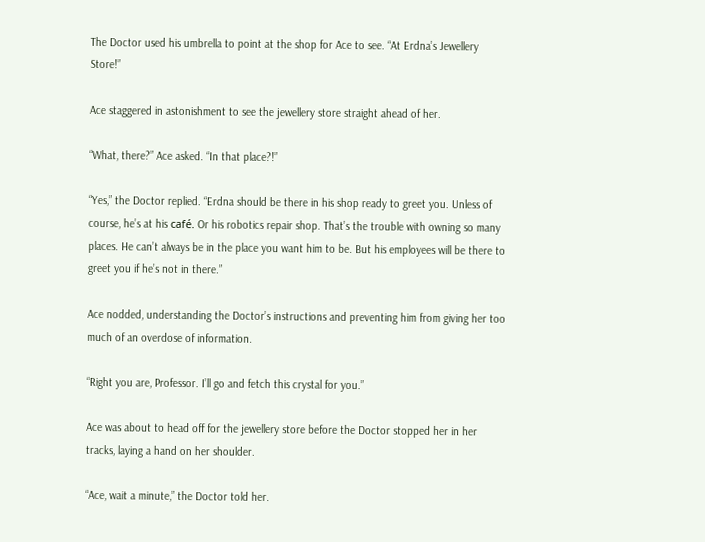The Doctor used his umbrella to point at the shop for Ace to see. “At Erdna’s Jewellery Store!”

Ace staggered in astonishment to see the jewellery store straight ahead of her.

“What, there?” Ace asked. “In that place?!”

“Yes,” the Doctor replied. “Erdna should be there in his shop ready to greet you. Unless of course, he’s at his café. Or his robotics repair shop. That’s the trouble with owning so many places. He can’t always be in the place you want him to be. But his employees will be there to greet you if he’s not in there.”

Ace nodded, understanding the Doctor’s instructions and preventing him from giving her too much of an overdose of information.

“Right you are, Professor. I’ll go and fetch this crystal for you.”

Ace was about to head off for the jewellery store before the Doctor stopped her in her tracks, laying a hand on her shoulder.

“Ace, wait a minute,” the Doctor told her.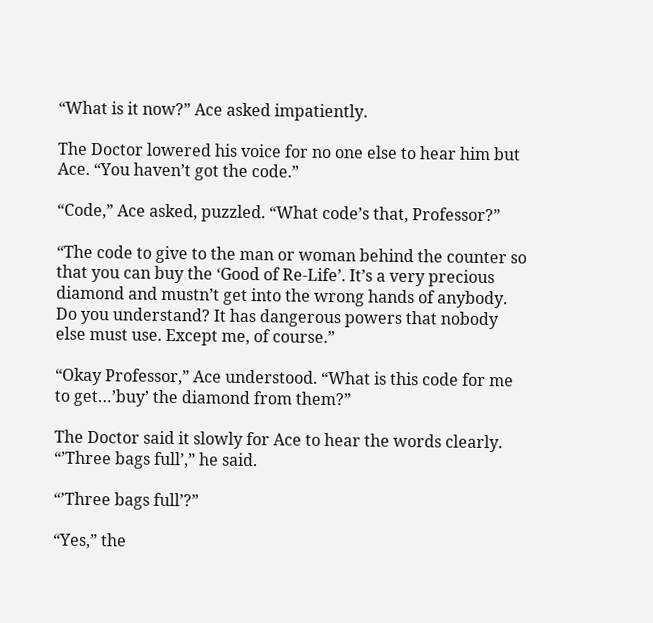“What is it now?” Ace asked impatiently.

The Doctor lowered his voice for no one else to hear him but Ace. “You haven’t got the code.”

“Code,” Ace asked, puzzled. “What code’s that, Professor?”

“The code to give to the man or woman behind the counter so that you can buy the ‘Good of Re-Life’. It’s a very precious diamond and mustn’t get into the wrong hands of anybody. Do you understand? It has dangerous powers that nobody else must use. Except me, of course.”

“Okay Professor,” Ace understood. “What is this code for me to get…’buy’ the diamond from them?”

The Doctor said it slowly for Ace to hear the words clearly. “’Three bags full’,” he said.

“’Three bags full’?”

“Yes,” the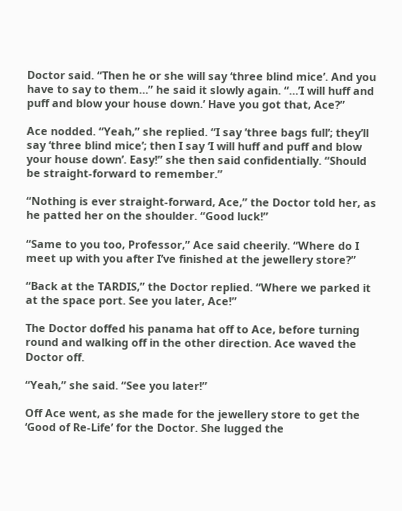Doctor said. “Then he or she will say ‘three blind mice’. And you have to say to them…” he said it slowly again. “…’I will huff and puff and blow your house down.’ Have you got that, Ace?”

Ace nodded. “Yeah,” she replied. “I say ’three bags full’; they’ll say ‘three blind mice’; then I say ‘I will huff and puff and blow your house down’. Easy!” she then said confidentially. “Should be straight-forward to remember.”

“Nothing is ever straight-forward, Ace,” the Doctor told her, as he patted her on the shoulder. “Good luck!”

“Same to you too, Professor,” Ace said cheerily. “Where do I meet up with you after I’ve finished at the jewellery store?”

“Back at the TARDIS,” the Doctor replied. “Where we parked it at the space port. See you later, Ace!”

The Doctor doffed his panama hat off to Ace, before turning round and walking off in the other direction. Ace waved the Doctor off.

“Yeah,” she said. “See you later!”

Off Ace went, as she made for the jewellery store to get the ‘Good of Re-Life’ for the Doctor. She lugged the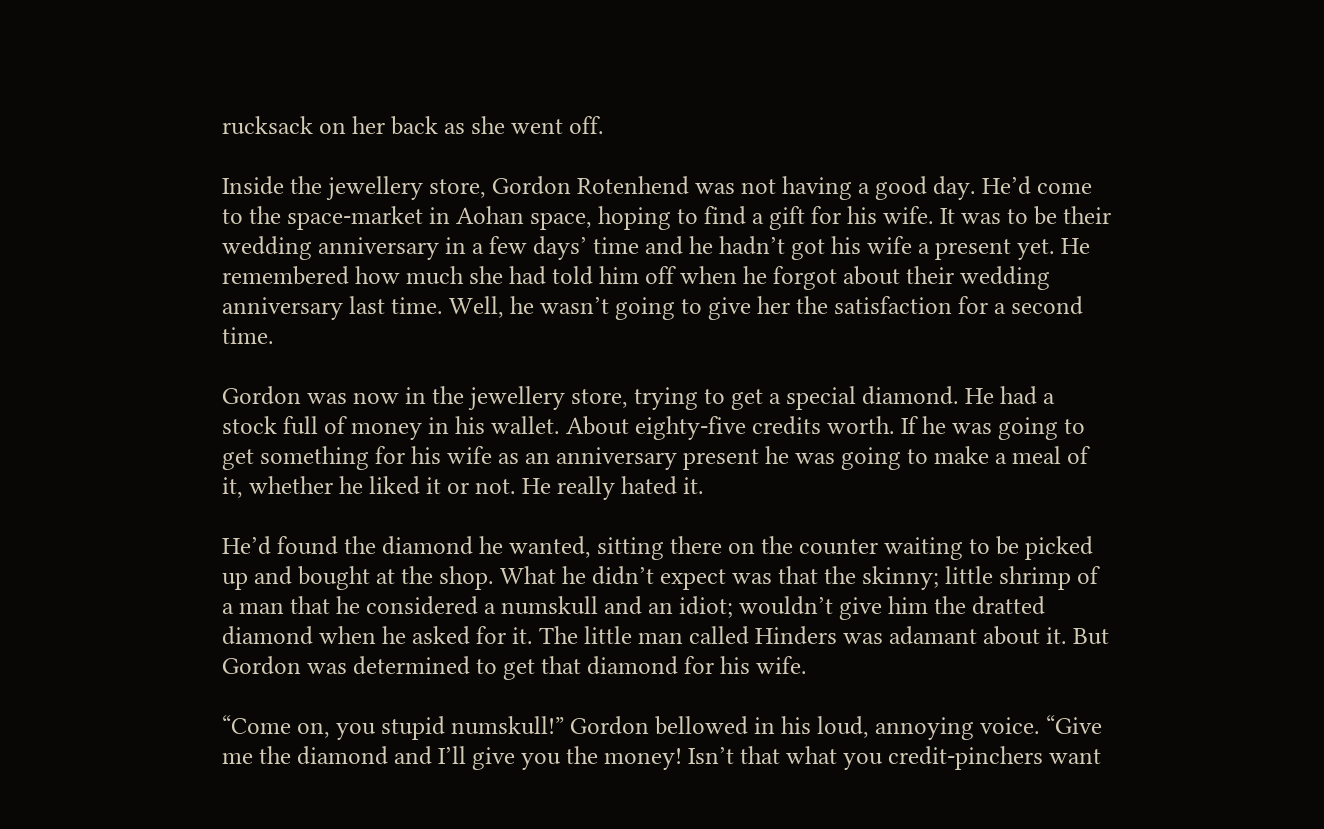rucksack on her back as she went off.

Inside the jewellery store, Gordon Rotenhend was not having a good day. He’d come to the space-market in Aohan space, hoping to find a gift for his wife. It was to be their wedding anniversary in a few days’ time and he hadn’t got his wife a present yet. He remembered how much she had told him off when he forgot about their wedding anniversary last time. Well, he wasn’t going to give her the satisfaction for a second time.

Gordon was now in the jewellery store, trying to get a special diamond. He had a stock full of money in his wallet. About eighty-five credits worth. If he was going to get something for his wife as an anniversary present he was going to make a meal of it, whether he liked it or not. He really hated it.

He’d found the diamond he wanted, sitting there on the counter waiting to be picked up and bought at the shop. What he didn’t expect was that the skinny; little shrimp of a man that he considered a numskull and an idiot; wouldn’t give him the dratted diamond when he asked for it. The little man called Hinders was adamant about it. But Gordon was determined to get that diamond for his wife.

“Come on, you stupid numskull!” Gordon bellowed in his loud, annoying voice. “Give me the diamond and I’ll give you the money! Isn’t that what you credit-pinchers want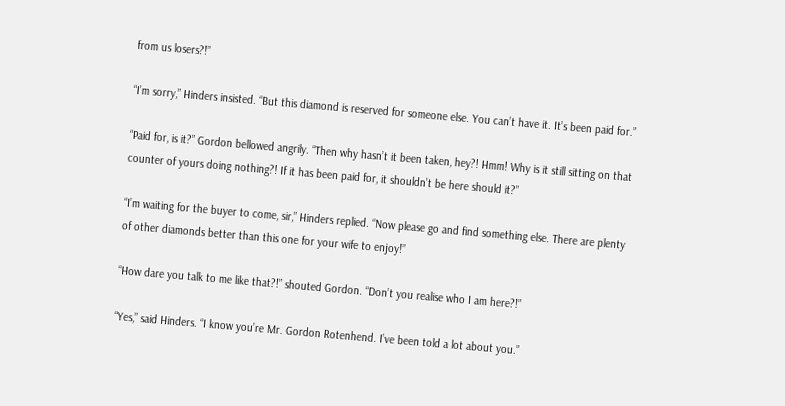from us losers?!”

“I’m sorry,” Hinders insisted. “But this diamond is reserved for someone else. You can’t have it. It’s been paid for.”

“Paid for, is it?” Gordon bellowed angrily. “Then why hasn’t it been taken, hey?! Hmm! Why is it still sitting on that counter of yours doing nothing?! If it has been paid for, it shouldn’t be here should it?”

“I’m waiting for the buyer to come, sir,” Hinders replied. “Now please go and find something else. There are plenty of other diamonds better than this one for your wife to enjoy!”

“How dare you talk to me like that?!” shouted Gordon. “Don’t you realise who I am here?!”

“Yes,” said Hinders. “I know you’re Mr. Gordon Rotenhend. I’ve been told a lot about you.”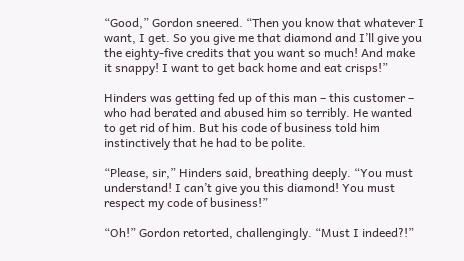“Good,” Gordon sneered. “Then you know that whatever I want, I get. So you give me that diamond and I’ll give you the eighty-five credits that you want so much! And make it snappy! I want to get back home and eat crisps!”

Hinders was getting fed up of this man – this customer – who had berated and abused him so terribly. He wanted to get rid of him. But his code of business told him instinctively that he had to be polite.

“Please, sir,” Hinders said, breathing deeply. “You must understand! I can’t give you this diamond! You must respect my code of business!”

“Oh!” Gordon retorted, challengingly. “Must I indeed?!”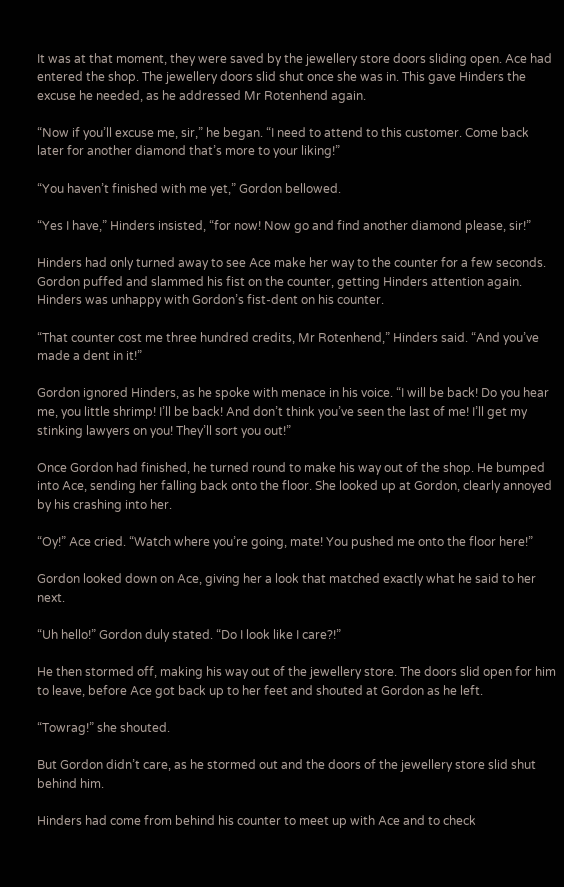It was at that moment, they were saved by the jewellery store doors sliding open. Ace had entered the shop. The jewellery doors slid shut once she was in. This gave Hinders the excuse he needed, as he addressed Mr Rotenhend again.

“Now if you’ll excuse me, sir,” he began. “I need to attend to this customer. Come back later for another diamond that’s more to your liking!”

“You haven’t finished with me yet,” Gordon bellowed.

“Yes I have,” Hinders insisted, “for now! Now go and find another diamond please, sir!”

Hinders had only turned away to see Ace make her way to the counter for a few seconds. Gordon puffed and slammed his fist on the counter, getting Hinders attention again. Hinders was unhappy with Gordon’s fist-dent on his counter.

“That counter cost me three hundred credits, Mr Rotenhend,” Hinders said. “And you’ve made a dent in it!”

Gordon ignored Hinders, as he spoke with menace in his voice. “I will be back! Do you hear me, you little shrimp! I’ll be back! And don’t think you’ve seen the last of me! I’ll get my stinking lawyers on you! They’ll sort you out!”

Once Gordon had finished, he turned round to make his way out of the shop. He bumped into Ace, sending her falling back onto the floor. She looked up at Gordon, clearly annoyed by his crashing into her.

“Oy!” Ace cried. “Watch where you’re going, mate! You pushed me onto the floor here!”

Gordon looked down on Ace, giving her a look that matched exactly what he said to her next.

“Uh hello!” Gordon duly stated. “Do I look like I care?!”

He then stormed off, making his way out of the jewellery store. The doors slid open for him to leave, before Ace got back up to her feet and shouted at Gordon as he left.

“Towrag!” she shouted.

But Gordon didn’t care, as he stormed out and the doors of the jewellery store slid shut behind him.

Hinders had come from behind his counter to meet up with Ace and to check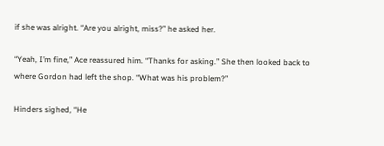if she was alright. “Are you alright, miss?” he asked her.

“Yeah, I’m fine,” Ace reassured him. “Thanks for asking.” She then looked back to where Gordon had left the shop. “What was his problem?”

Hinders sighed, “He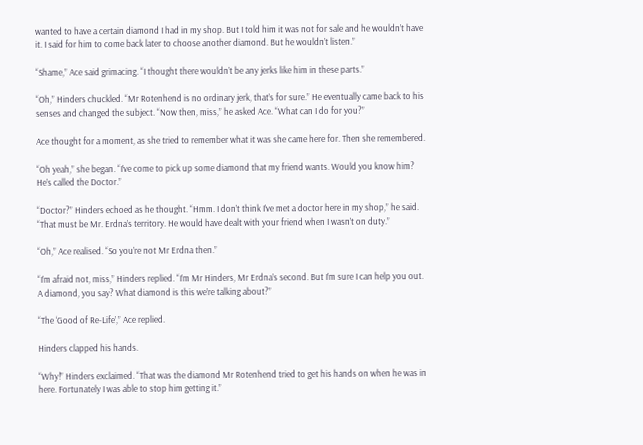wanted to have a certain diamond I had in my shop. But I told him it was not for sale and he wouldn’t have it. I said for him to come back later to choose another diamond. But he wouldn’t listen.”

“Shame,” Ace said grimacing. “I thought there wouldn’t be any jerks like him in these parts.”

“Oh,” Hinders chuckled. “Mr Rotenhend is no ordinary jerk, that’s for sure.” He eventually came back to his senses and changed the subject. “Now then, miss,” he asked Ace. “What can I do for you?”

Ace thought for a moment, as she tried to remember what it was she came here for. Then she remembered.

“Oh yeah,” she began. “I’ve come to pick up some diamond that my friend wants. Would you know him? He’s called the Doctor.”

“Doctor?” Hinders echoed as he thought. “Hmm. I don’t think I’ve met a doctor here in my shop,” he said. “That must be Mr. Erdna’s territory. He would have dealt with your friend when I wasn’t on duty.”

“Oh,” Ace realised. “So you’re not Mr Erdna then.”

“I’m afraid not, miss,” Hinders replied. “I’m Mr Hinders, Mr Erdna’s second. But I’m sure I can help you out. A diamond, you say? What diamond is this we’re talking about?”

“The ‘Good of Re-Life’,” Ace replied.

Hinders clapped his hands.

“Why!” Hinders exclaimed. “That was the diamond Mr Rotenhend tried to get his hands on when he was in here. Fortunately I was able to stop him getting it.”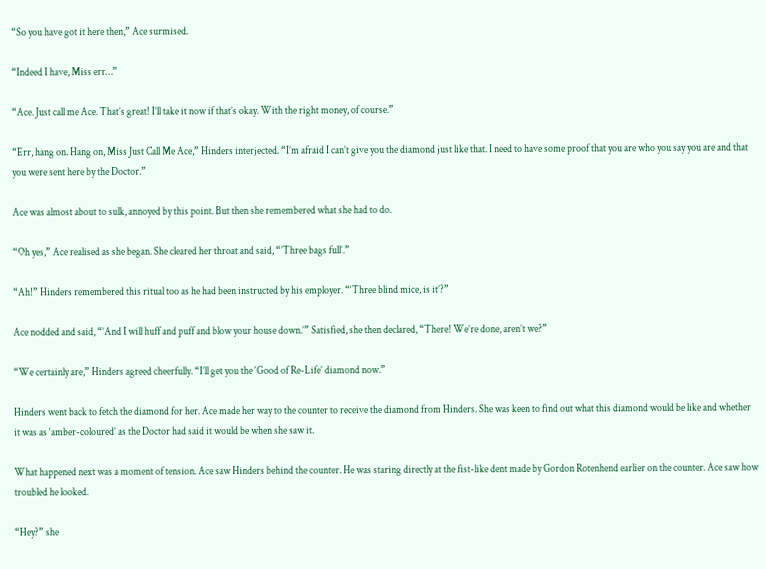“So you have got it here then,” Ace surmised.

“Indeed I have, Miss err…”

“Ace. Just call me Ace. That’s great! I’ll take it now if that’s okay. With the right money, of course.”

“Err, hang on. Hang on, Miss Just Call Me Ace,” Hinders interjected. “I’m afraid I can’t give you the diamond just like that. I need to have some proof that you are who you say you are and that you were sent here by the Doctor.”

Ace was almost about to sulk, annoyed by this point. But then she remembered what she had to do.

“Oh yes,” Ace realised as she began. She cleared her throat and said, “’Three bags full’.”

“Ah!” Hinders remembered this ritual too as he had been instructed by his employer. “‘Three blind mice, is it’?”

Ace nodded and said, “’And I will huff and puff and blow your house down.’” Satisfied, she then declared, “There! We’re done, aren’t we?”

“We certainly are,” Hinders agreed cheerfully. “I’ll get you the ‘Good of Re-Life’ diamond now.”

Hinders went back to fetch the diamond for her. Ace made her way to the counter to receive the diamond from Hinders. She was keen to find out what this diamond would be like and whether it was as ‘amber-coloured’ as the Doctor had said it would be when she saw it.

What happened next was a moment of tension. Ace saw Hinders behind the counter. He was staring directly at the fist-like dent made by Gordon Rotenhend earlier on the counter. Ace saw how troubled he looked.

“Hey?” she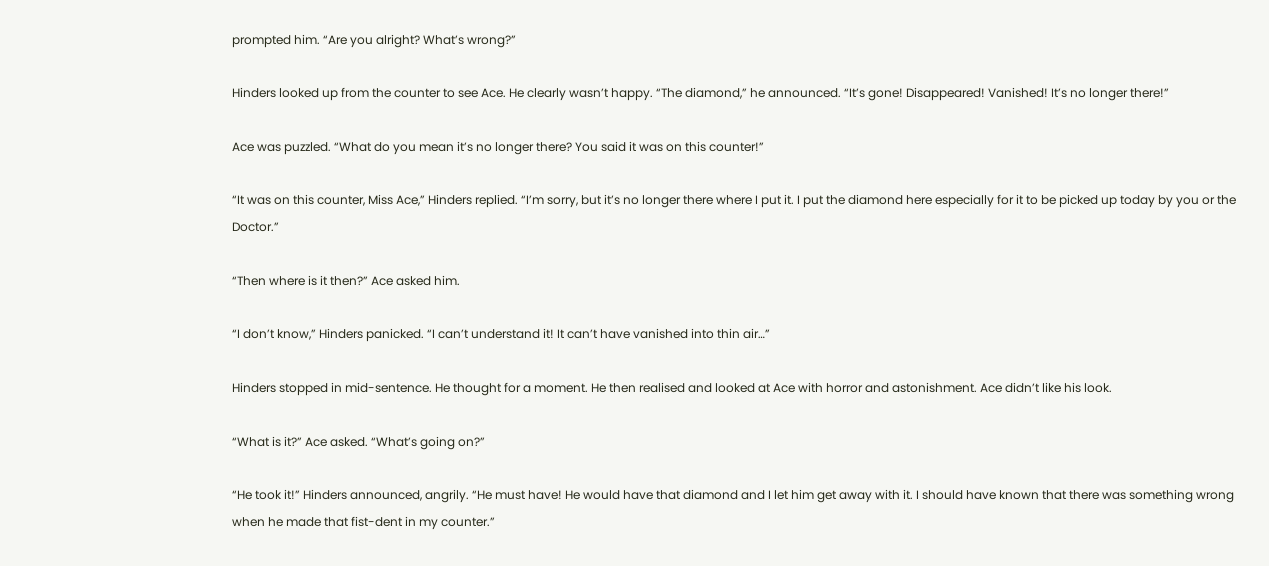prompted him. “Are you alright? What’s wrong?”

Hinders looked up from the counter to see Ace. He clearly wasn’t happy. “The diamond,” he announced. “It’s gone! Disappeared! Vanished! It’s no longer there!”

Ace was puzzled. “What do you mean it’s no longer there? You said it was on this counter!”

“It was on this counter, Miss Ace,” Hinders replied. “I’m sorry, but it’s no longer there where I put it. I put the diamond here especially for it to be picked up today by you or the Doctor.”

“Then where is it then?” Ace asked him.

“I don’t know,” Hinders panicked. “I can’t understand it! It can’t have vanished into thin air…”

Hinders stopped in mid-sentence. He thought for a moment. He then realised and looked at Ace with horror and astonishment. Ace didn’t like his look.

“What is it?” Ace asked. “What’s going on?”

“He took it!” Hinders announced, angrily. “He must have! He would have that diamond and I let him get away with it. I should have known that there was something wrong when he made that fist-dent in my counter.”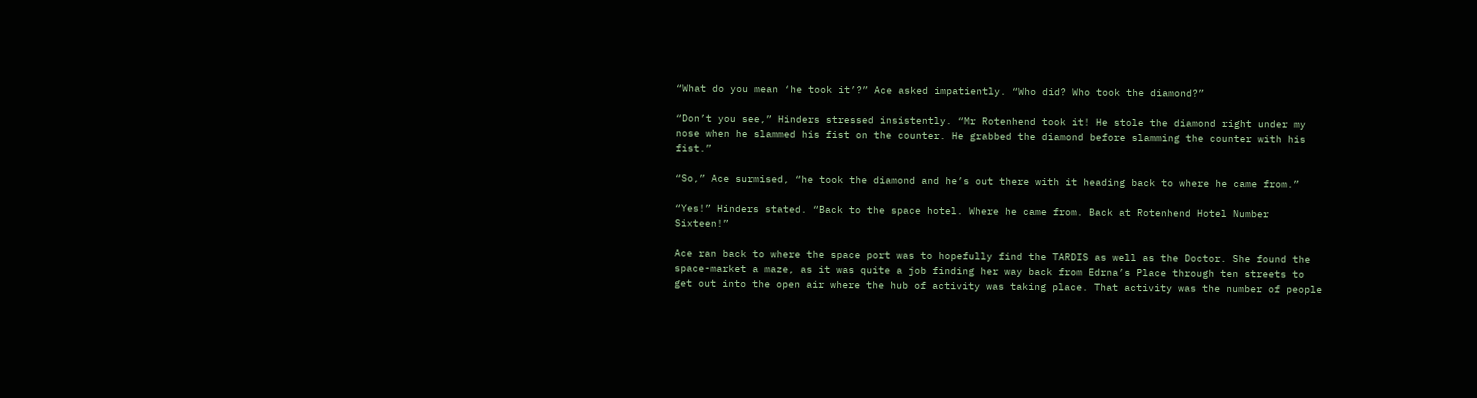“What do you mean ‘he took it’?” Ace asked impatiently. “Who did? Who took the diamond?”

“Don’t you see,” Hinders stressed insistently. “Mr Rotenhend took it! He stole the diamond right under my nose when he slammed his fist on the counter. He grabbed the diamond before slamming the counter with his fist.”

“So,” Ace surmised, “he took the diamond and he’s out there with it heading back to where he came from.”

“Yes!” Hinders stated. “Back to the space hotel. Where he came from. Back at Rotenhend Hotel Number Sixteen!”

Ace ran back to where the space port was to hopefully find the TARDIS as well as the Doctor. She found the space-market a maze, as it was quite a job finding her way back from Edrna’s Place through ten streets to get out into the open air where the hub of activity was taking place. That activity was the number of people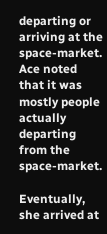departing or arriving at the space-market. Ace noted that it was mostly people actually departing from the space-market.

Eventually, she arrived at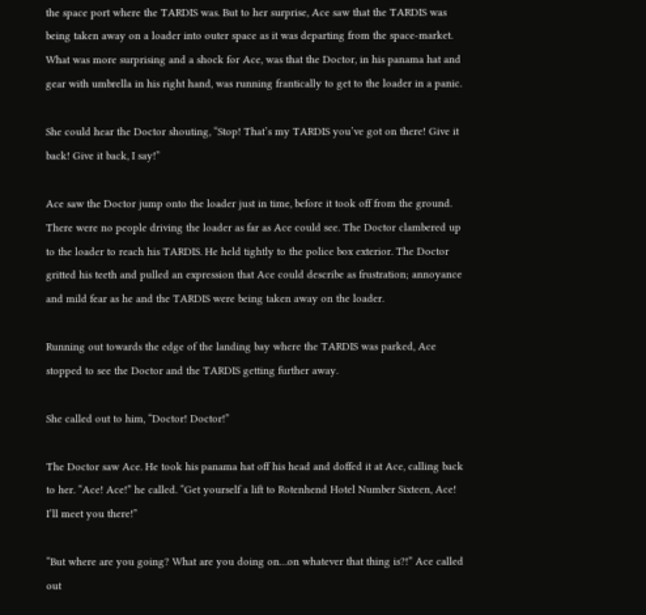the space port where the TARDIS was. But to her surprise, Ace saw that the TARDIS was being taken away on a loader into outer space as it was departing from the space-market. What was more surprising and a shock for Ace, was that the Doctor, in his panama hat and gear with umbrella in his right hand, was running frantically to get to the loader in a panic.

She could hear the Doctor shouting, “Stop! That’s my TARDIS you’ve got on there! Give it back! Give it back, I say!”

Ace saw the Doctor jump onto the loader just in time, before it took off from the ground. There were no people driving the loader as far as Ace could see. The Doctor clambered up to the loader to reach his TARDIS. He held tightly to the police box exterior. The Doctor gritted his teeth and pulled an expression that Ace could describe as frustration; annoyance and mild fear as he and the TARDIS were being taken away on the loader.

Running out towards the edge of the landing bay where the TARDIS was parked, Ace stopped to see the Doctor and the TARDIS getting further away.

She called out to him, “Doctor! Doctor!”

The Doctor saw Ace. He took his panama hat off his head and doffed it at Ace, calling back to her. “Ace! Ace!” he called. “Get yourself a lift to Rotenhend Hotel Number Sixteen, Ace! I’ll meet you there!”

“But where are you going? What are you doing on…on whatever that thing is?!” Ace called out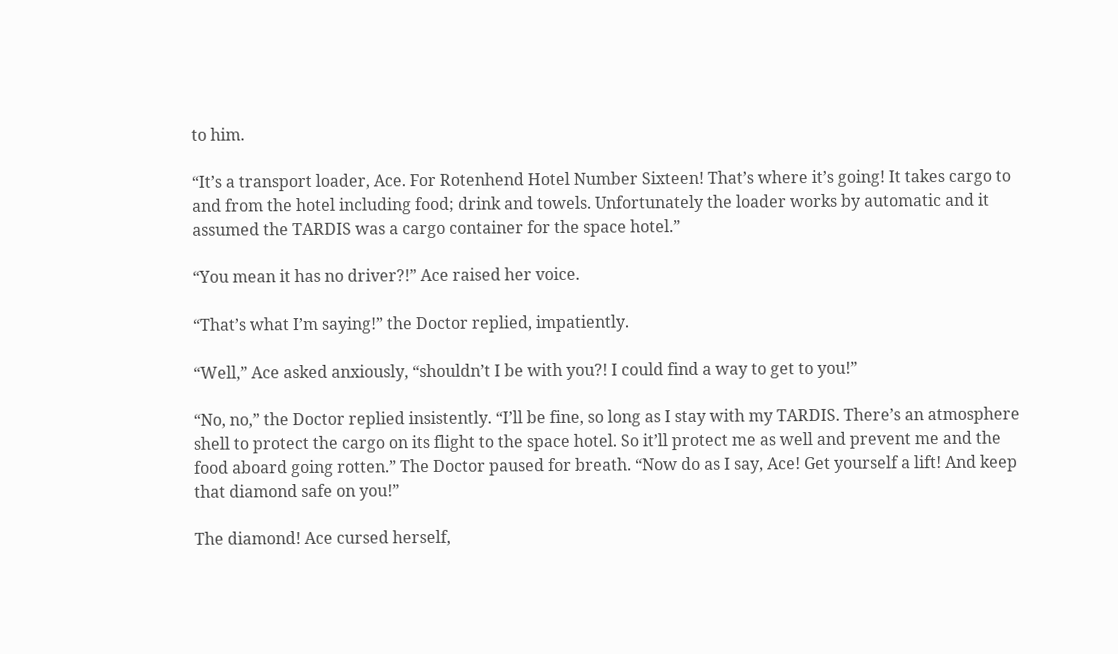to him.

“It’s a transport loader, Ace. For Rotenhend Hotel Number Sixteen! That’s where it’s going! It takes cargo to and from the hotel including food; drink and towels. Unfortunately the loader works by automatic and it assumed the TARDIS was a cargo container for the space hotel.”

“You mean it has no driver?!” Ace raised her voice.

“That’s what I’m saying!” the Doctor replied, impatiently.

“Well,” Ace asked anxiously, “shouldn’t I be with you?! I could find a way to get to you!”

“No, no,” the Doctor replied insistently. “I’ll be fine, so long as I stay with my TARDIS. There’s an atmosphere shell to protect the cargo on its flight to the space hotel. So it’ll protect me as well and prevent me and the food aboard going rotten.” The Doctor paused for breath. “Now do as I say, Ace! Get yourself a lift! And keep that diamond safe on you!”

The diamond! Ace cursed herself,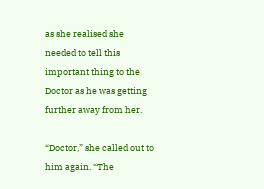as she realised she needed to tell this important thing to the Doctor as he was getting further away from her.

“Doctor,” she called out to him again. “The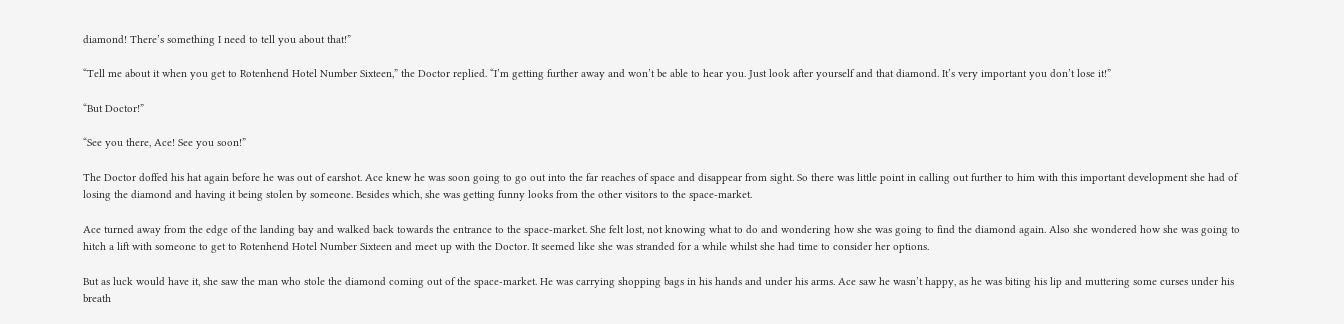diamond! There’s something I need to tell you about that!”

“Tell me about it when you get to Rotenhend Hotel Number Sixteen,” the Doctor replied. “I’m getting further away and won’t be able to hear you. Just look after yourself and that diamond. It’s very important you don’t lose it!”

“But Doctor!”

“See you there, Ace! See you soon!”

The Doctor doffed his hat again before he was out of earshot. Ace knew he was soon going to go out into the far reaches of space and disappear from sight. So there was little point in calling out further to him with this important development she had of losing the diamond and having it being stolen by someone. Besides which, she was getting funny looks from the other visitors to the space-market.

Ace turned away from the edge of the landing bay and walked back towards the entrance to the space-market. She felt lost, not knowing what to do and wondering how she was going to find the diamond again. Also she wondered how she was going to hitch a lift with someone to get to Rotenhend Hotel Number Sixteen and meet up with the Doctor. It seemed like she was stranded for a while whilst she had time to consider her options.

But as luck would have it, she saw the man who stole the diamond coming out of the space-market. He was carrying shopping bags in his hands and under his arms. Ace saw he wasn’t happy, as he was biting his lip and muttering some curses under his breath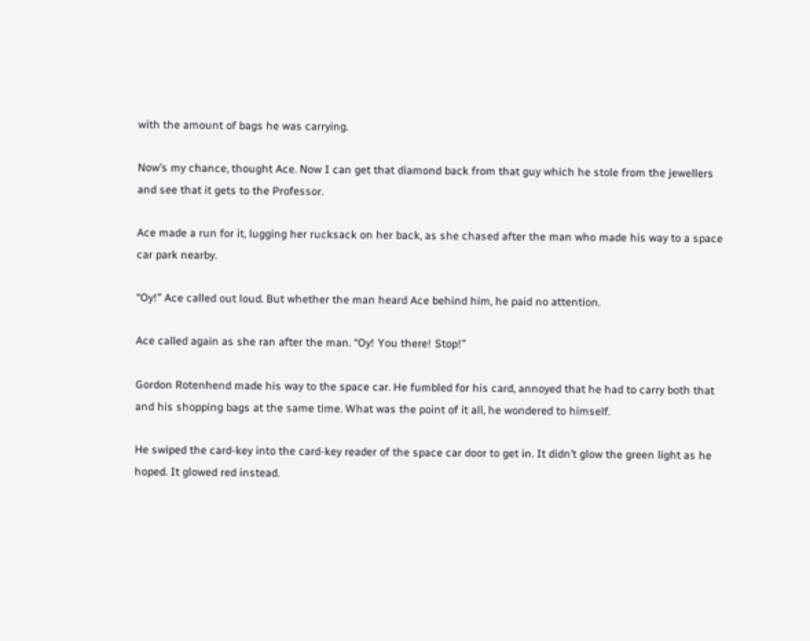with the amount of bags he was carrying.

Now’s my chance, thought Ace. Now I can get that diamond back from that guy which he stole from the jewellers and see that it gets to the Professor.

Ace made a run for it, lugging her rucksack on her back, as she chased after the man who made his way to a space car park nearby.

“Oy!” Ace called out loud. But whether the man heard Ace behind him, he paid no attention.

Ace called again as she ran after the man. “Oy! You there! Stop!”

Gordon Rotenhend made his way to the space car. He fumbled for his card, annoyed that he had to carry both that and his shopping bags at the same time. What was the point of it all, he wondered to himself.

He swiped the card-key into the card-key reader of the space car door to get in. It didn’t glow the green light as he hoped. It glowed red instead.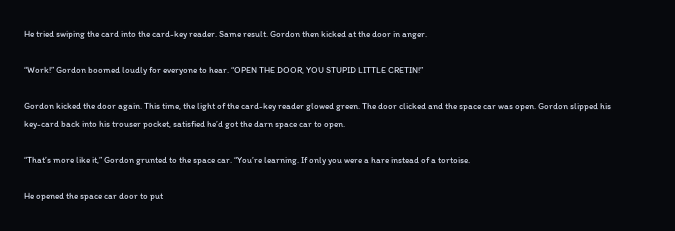He tried swiping the card into the card-key reader. Same result. Gordon then kicked at the door in anger.

“Work!” Gordon boomed loudly for everyone to hear. “OPEN THE DOOR, YOU STUPID LITTLE CRETIN!”

Gordon kicked the door again. This time, the light of the card-key reader glowed green. The door clicked and the space car was open. Gordon slipped his key-card back into his trouser pocket, satisfied he’d got the darn space car to open.

“That’s more like it,” Gordon grunted to the space car. “You’re learning. If only you were a hare instead of a tortoise.

He opened the space car door to put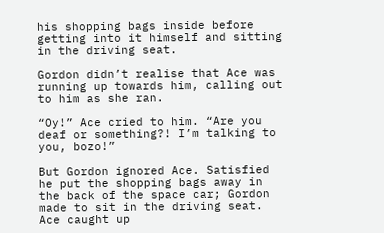his shopping bags inside before getting into it himself and sitting in the driving seat.

Gordon didn’t realise that Ace was running up towards him, calling out to him as she ran.

“Oy!” Ace cried to him. “Are you deaf or something?! I’m talking to you, bozo!”

But Gordon ignored Ace. Satisfied he put the shopping bags away in the back of the space car; Gordon made to sit in the driving seat. Ace caught up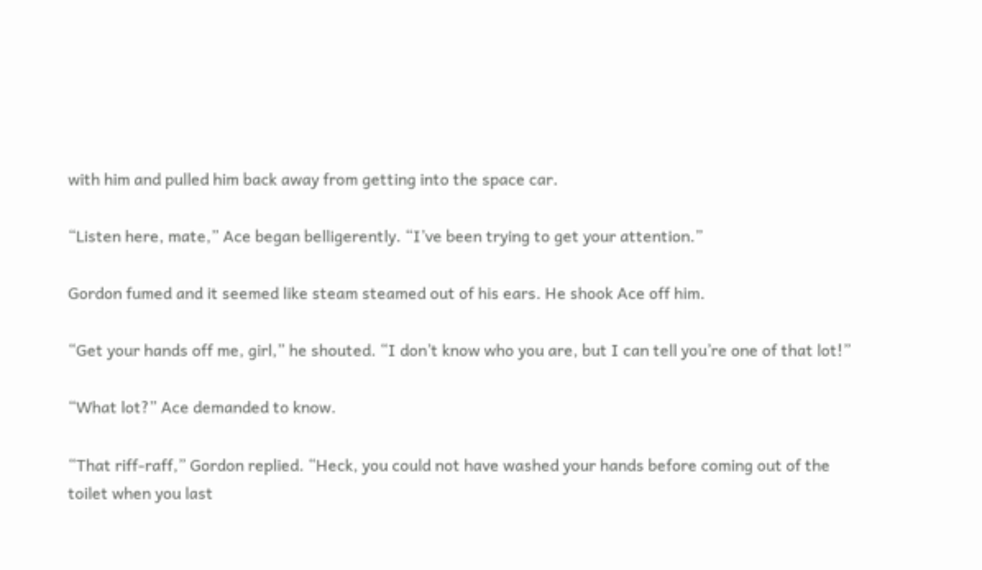with him and pulled him back away from getting into the space car.

“Listen here, mate,” Ace began belligerently. “I’ve been trying to get your attention.”

Gordon fumed and it seemed like steam steamed out of his ears. He shook Ace off him.

“Get your hands off me, girl,” he shouted. “I don’t know who you are, but I can tell you’re one of that lot!”

“What lot?” Ace demanded to know.

“That riff-raff,” Gordon replied. “Heck, you could not have washed your hands before coming out of the toilet when you last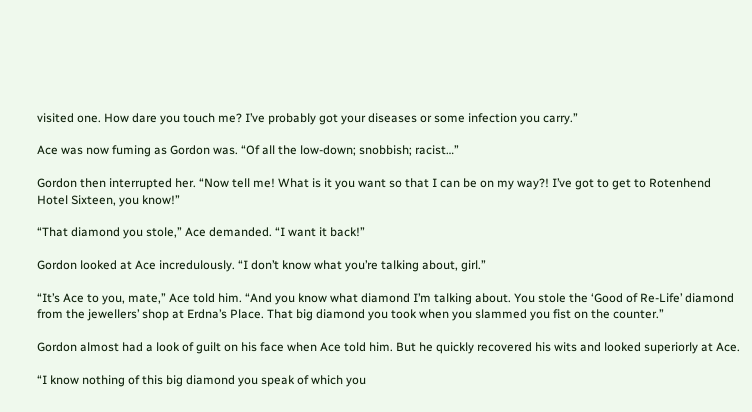visited one. How dare you touch me? I’ve probably got your diseases or some infection you carry.”

Ace was now fuming as Gordon was. “Of all the low-down; snobbish; racist…”

Gordon then interrupted her. “Now tell me! What is it you want so that I can be on my way?! I’ve got to get to Rotenhend Hotel Sixteen, you know!”

“That diamond you stole,” Ace demanded. “I want it back!”

Gordon looked at Ace incredulously. “I don’t know what you’re talking about, girl.”

“It’s Ace to you, mate,” Ace told him. “And you know what diamond I’m talking about. You stole the ‘Good of Re-Life’ diamond from the jewellers’ shop at Erdna’s Place. That big diamond you took when you slammed you fist on the counter.”

Gordon almost had a look of guilt on his face when Ace told him. But he quickly recovered his wits and looked superiorly at Ace.

“I know nothing of this big diamond you speak of which you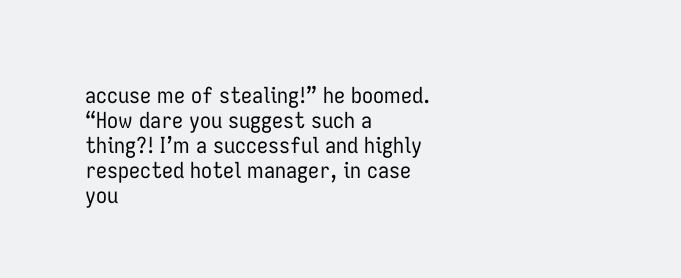accuse me of stealing!” he boomed. “How dare you suggest such a thing?! I’m a successful and highly respected hotel manager, in case you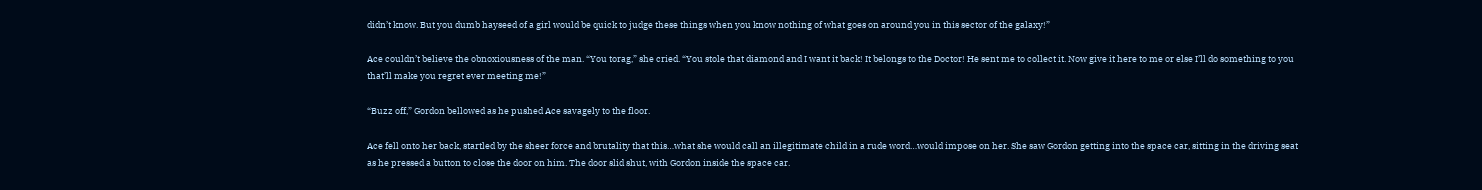didn’t know. But you dumb hayseed of a girl would be quick to judge these things when you know nothing of what goes on around you in this sector of the galaxy!”

Ace couldn’t believe the obnoxiousness of the man. “You torag,” she cried. “You stole that diamond and I want it back! It belongs to the Doctor! He sent me to collect it. Now give it here to me or else I’ll do something to you that’ll make you regret ever meeting me!”

“Buzz off,” Gordon bellowed as he pushed Ace savagely to the floor.

Ace fell onto her back, startled by the sheer force and brutality that this…what she would call an illegitimate child in a rude word…would impose on her. She saw Gordon getting into the space car, sitting in the driving seat as he pressed a button to close the door on him. The door slid shut, with Gordon inside the space car.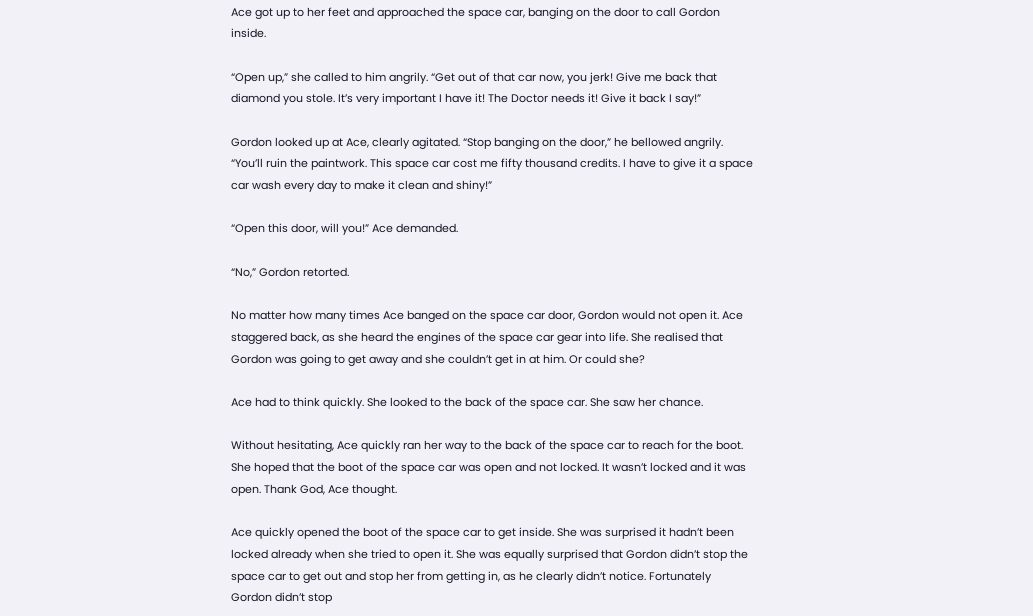Ace got up to her feet and approached the space car, banging on the door to call Gordon inside.

“Open up,” she called to him angrily. “Get out of that car now, you jerk! Give me back that diamond you stole. It’s very important I have it! The Doctor needs it! Give it back I say!”

Gordon looked up at Ace, clearly agitated. “Stop banging on the door,” he bellowed angrily. “You’ll ruin the paintwork. This space car cost me fifty thousand credits. I have to give it a space car wash every day to make it clean and shiny!”

“Open this door, will you!” Ace demanded.

“No,” Gordon retorted.

No matter how many times Ace banged on the space car door, Gordon would not open it. Ace staggered back, as she heard the engines of the space car gear into life. She realised that Gordon was going to get away and she couldn’t get in at him. Or could she?

Ace had to think quickly. She looked to the back of the space car. She saw her chance.

Without hesitating, Ace quickly ran her way to the back of the space car to reach for the boot. She hoped that the boot of the space car was open and not locked. It wasn’t locked and it was open. Thank God, Ace thought.

Ace quickly opened the boot of the space car to get inside. She was surprised it hadn’t been locked already when she tried to open it. She was equally surprised that Gordon didn’t stop the space car to get out and stop her from getting in, as he clearly didn’t notice. Fortunately Gordon didn’t stop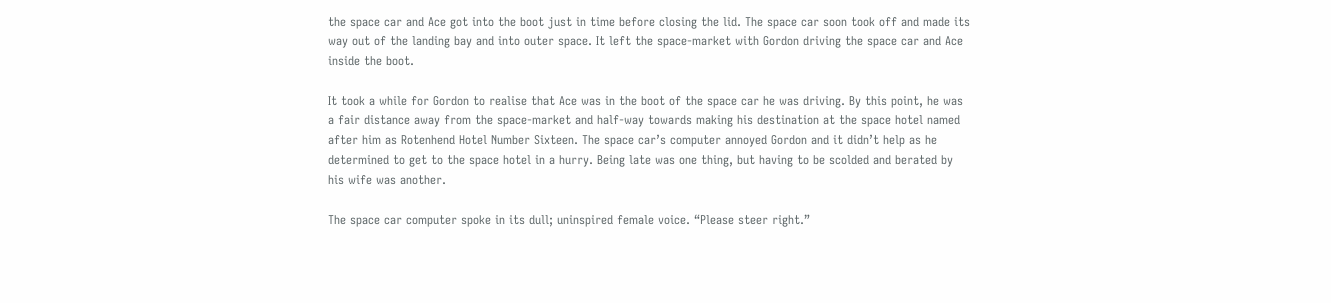the space car and Ace got into the boot just in time before closing the lid. The space car soon took off and made its way out of the landing bay and into outer space. It left the space-market with Gordon driving the space car and Ace inside the boot.

It took a while for Gordon to realise that Ace was in the boot of the space car he was driving. By this point, he was a fair distance away from the space-market and half-way towards making his destination at the space hotel named after him as Rotenhend Hotel Number Sixteen. The space car’s computer annoyed Gordon and it didn’t help as he determined to get to the space hotel in a hurry. Being late was one thing, but having to be scolded and berated by his wife was another.

The space car computer spoke in its dull; uninspired female voice. “Please steer right.”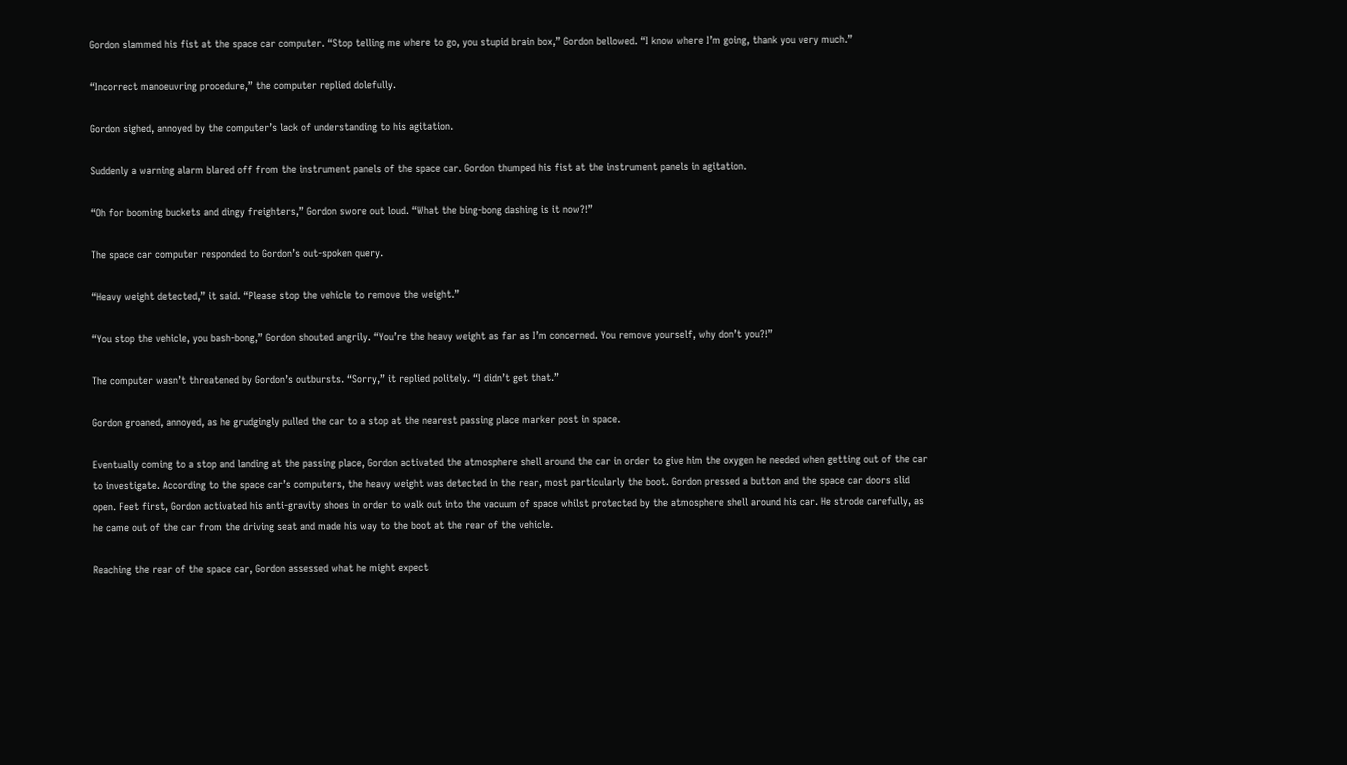Gordon slammed his fist at the space car computer. “Stop telling me where to go, you stupid brain box,” Gordon bellowed. “I know where I’m going, thank you very much.”

“Incorrect manoeuvring procedure,” the computer replied dolefully.

Gordon sighed, annoyed by the computer’s lack of understanding to his agitation.

Suddenly a warning alarm blared off from the instrument panels of the space car. Gordon thumped his fist at the instrument panels in agitation.

“Oh for booming buckets and dingy freighters,” Gordon swore out loud. “What the bing-bong dashing is it now?!”

The space car computer responded to Gordon’s out-spoken query.

“Heavy weight detected,” it said. “Please stop the vehicle to remove the weight.”

“You stop the vehicle, you bash-bong,” Gordon shouted angrily. “You’re the heavy weight as far as I’m concerned. You remove yourself, why don’t you?!”

The computer wasn’t threatened by Gordon’s outbursts. “Sorry,” it replied politely. “I didn’t get that.”

Gordon groaned, annoyed, as he grudgingly pulled the car to a stop at the nearest passing place marker post in space.

Eventually coming to a stop and landing at the passing place, Gordon activated the atmosphere shell around the car in order to give him the oxygen he needed when getting out of the car to investigate. According to the space car’s computers, the heavy weight was detected in the rear, most particularly the boot. Gordon pressed a button and the space car doors slid open. Feet first, Gordon activated his anti-gravity shoes in order to walk out into the vacuum of space whilst protected by the atmosphere shell around his car. He strode carefully, as he came out of the car from the driving seat and made his way to the boot at the rear of the vehicle.

Reaching the rear of the space car, Gordon assessed what he might expect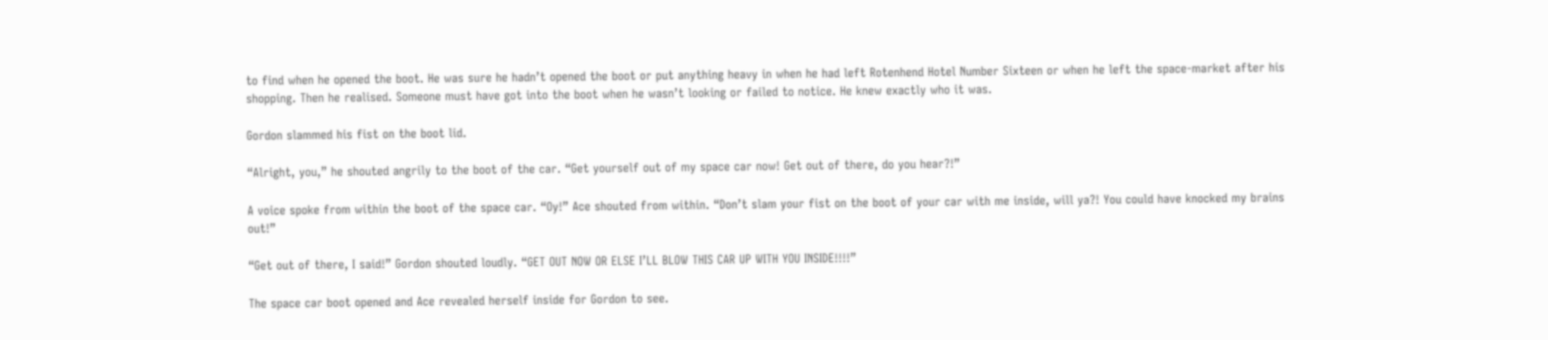to find when he opened the boot. He was sure he hadn’t opened the boot or put anything heavy in when he had left Rotenhend Hotel Number Sixteen or when he left the space-market after his shopping. Then he realised. Someone must have got into the boot when he wasn’t looking or failed to notice. He knew exactly who it was.

Gordon slammed his fist on the boot lid.

“Alright, you,” he shouted angrily to the boot of the car. “Get yourself out of my space car now! Get out of there, do you hear?!”

A voice spoke from within the boot of the space car. “Oy!” Ace shouted from within. “Don’t slam your fist on the boot of your car with me inside, will ya?! You could have knocked my brains out!”

“Get out of there, I said!” Gordon shouted loudly. “GET OUT NOW OR ELSE I’LL BLOW THIS CAR UP WITH YOU INSIDE!!!!”

The space car boot opened and Ace revealed herself inside for Gordon to see.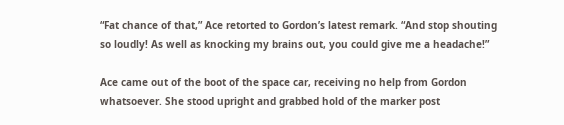“Fat chance of that,” Ace retorted to Gordon’s latest remark. “And stop shouting so loudly! As well as knocking my brains out, you could give me a headache!”

Ace came out of the boot of the space car, receiving no help from Gordon whatsoever. She stood upright and grabbed hold of the marker post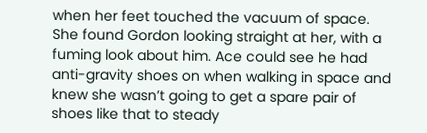when her feet touched the vacuum of space. She found Gordon looking straight at her, with a fuming look about him. Ace could see he had anti-gravity shoes on when walking in space and knew she wasn’t going to get a spare pair of shoes like that to steady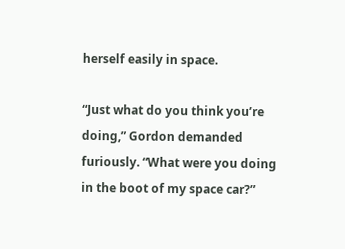herself easily in space.

“Just what do you think you’re doing,” Gordon demanded furiously. “What were you doing in the boot of my space car?”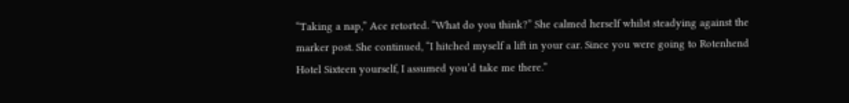“Taking a nap,” Ace retorted. “What do you think?” She calmed herself whilst steadying against the marker post. She continued, “I hitched myself a lift in your car. Since you were going to Rotenhend Hotel Sixteen yourself, I assumed you’d take me there.”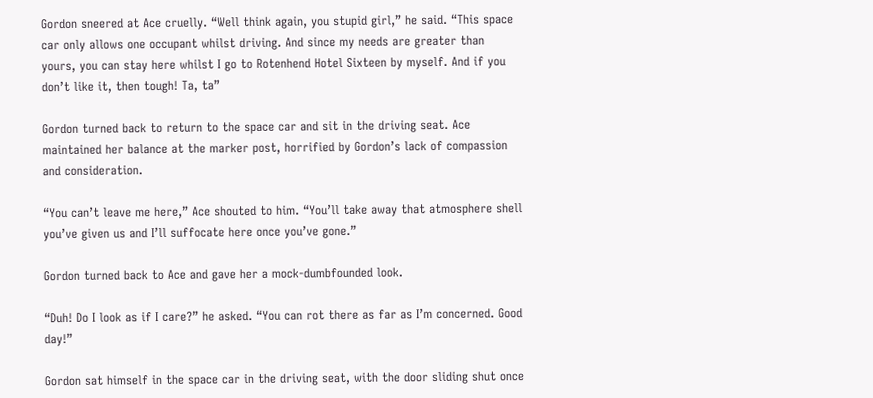Gordon sneered at Ace cruelly. “Well think again, you stupid girl,” he said. “This space car only allows one occupant whilst driving. And since my needs are greater than yours, you can stay here whilst I go to Rotenhend Hotel Sixteen by myself. And if you don’t like it, then tough! Ta, ta”

Gordon turned back to return to the space car and sit in the driving seat. Ace maintained her balance at the marker post, horrified by Gordon’s lack of compassion and consideration.

“You can’t leave me here,” Ace shouted to him. “You’ll take away that atmosphere shell you’ve given us and I’ll suffocate here once you’ve gone.”

Gordon turned back to Ace and gave her a mock-dumbfounded look.

“Duh! Do I look as if I care?” he asked. “You can rot there as far as I’m concerned. Good day!”

Gordon sat himself in the space car in the driving seat, with the door sliding shut once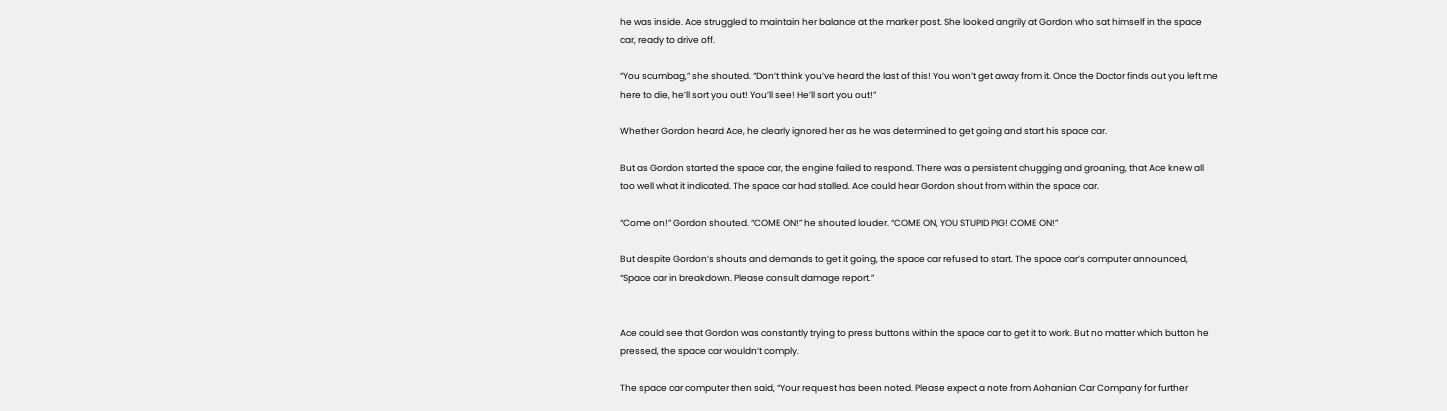he was inside. Ace struggled to maintain her balance at the marker post. She looked angrily at Gordon who sat himself in the space car, ready to drive off.

“You scumbag,” she shouted. “Don’t think you’ve heard the last of this! You won’t get away from it. Once the Doctor finds out you left me here to die, he’ll sort you out! You’ll see! He’ll sort you out!”

Whether Gordon heard Ace, he clearly ignored her as he was determined to get going and start his space car.

But as Gordon started the space car, the engine failed to respond. There was a persistent chugging and groaning, that Ace knew all too well what it indicated. The space car had stalled. Ace could hear Gordon shout from within the space car.

“Come on!” Gordon shouted. “COME ON!” he shouted louder. “COME ON, YOU STUPID PIG! COME ON!”

But despite Gordon’s shouts and demands to get it going, the space car refused to start. The space car’s computer announced, “Space car in breakdown. Please consult damage report.”


Ace could see that Gordon was constantly trying to press buttons within the space car to get it to work. But no matter which button he pressed, the space car wouldn’t comply.

The space car computer then said, “Your request has been noted. Please expect a note from Aohanian Car Company for further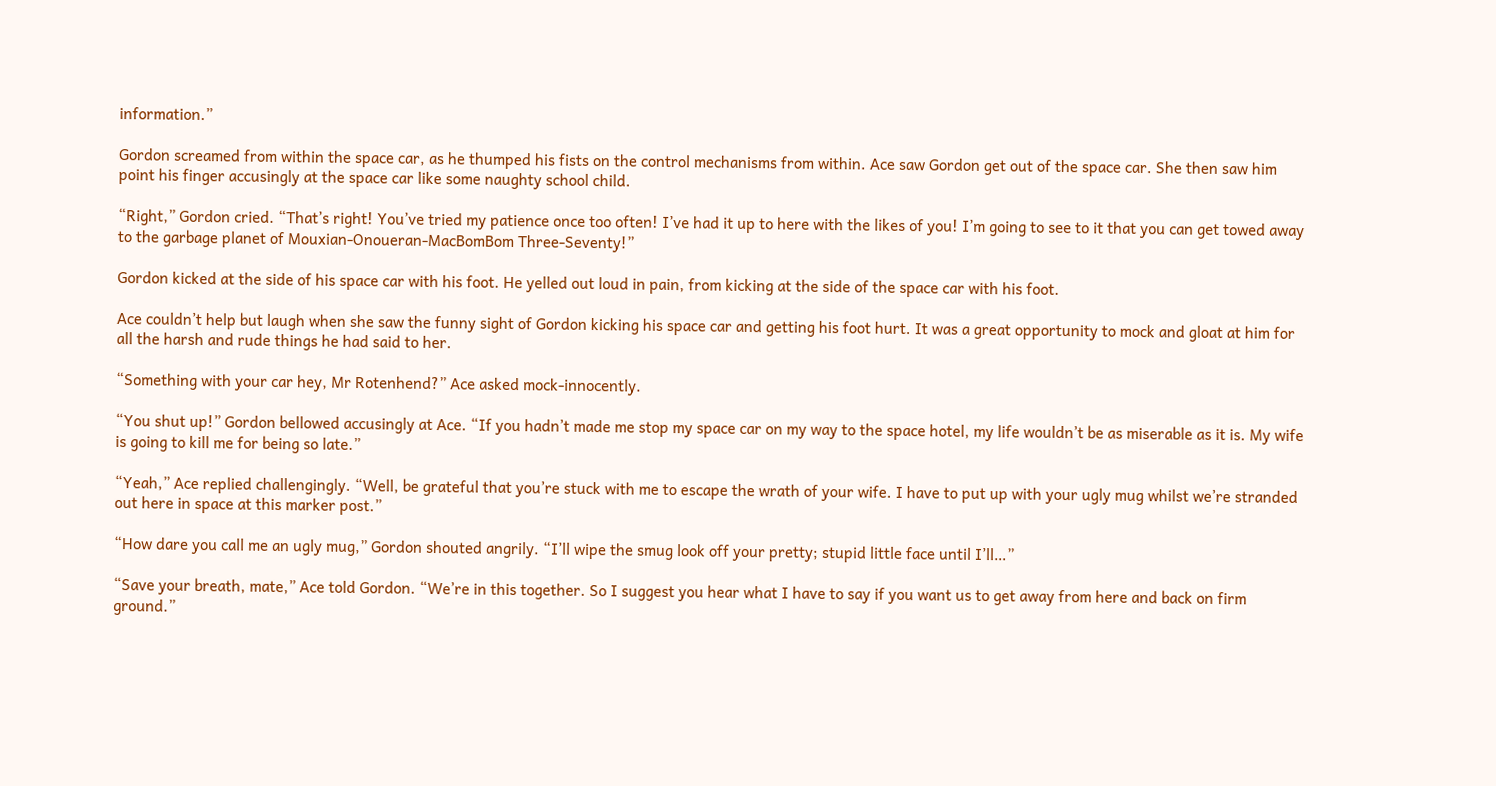information.”

Gordon screamed from within the space car, as he thumped his fists on the control mechanisms from within. Ace saw Gordon get out of the space car. She then saw him point his finger accusingly at the space car like some naughty school child.

“Right,” Gordon cried. “That’s right! You’ve tried my patience once too often! I’ve had it up to here with the likes of you! I’m going to see to it that you can get towed away to the garbage planet of Mouxian-Onoueran-MacBomBom Three-Seventy!”

Gordon kicked at the side of his space car with his foot. He yelled out loud in pain, from kicking at the side of the space car with his foot.

Ace couldn’t help but laugh when she saw the funny sight of Gordon kicking his space car and getting his foot hurt. It was a great opportunity to mock and gloat at him for all the harsh and rude things he had said to her.

“Something with your car hey, Mr Rotenhend?” Ace asked mock-innocently.

“You shut up!” Gordon bellowed accusingly at Ace. “If you hadn’t made me stop my space car on my way to the space hotel, my life wouldn’t be as miserable as it is. My wife is going to kill me for being so late.”

“Yeah,” Ace replied challengingly. “Well, be grateful that you’re stuck with me to escape the wrath of your wife. I have to put up with your ugly mug whilst we’re stranded out here in space at this marker post.”

“How dare you call me an ugly mug,” Gordon shouted angrily. “I’ll wipe the smug look off your pretty; stupid little face until I’ll…”

“Save your breath, mate,” Ace told Gordon. “We’re in this together. So I suggest you hear what I have to say if you want us to get away from here and back on firm ground.”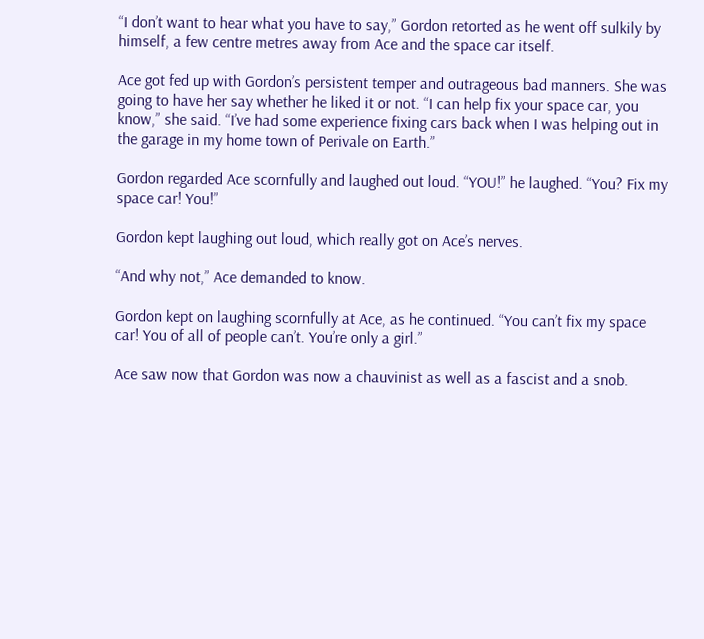“I don’t want to hear what you have to say,” Gordon retorted as he went off sulkily by himself, a few centre metres away from Ace and the space car itself.

Ace got fed up with Gordon’s persistent temper and outrageous bad manners. She was going to have her say whether he liked it or not. “I can help fix your space car, you know,” she said. “I’ve had some experience fixing cars back when I was helping out in the garage in my home town of Perivale on Earth.”

Gordon regarded Ace scornfully and laughed out loud. “YOU!” he laughed. “You? Fix my space car! You!”

Gordon kept laughing out loud, which really got on Ace’s nerves.

“And why not,” Ace demanded to know.

Gordon kept on laughing scornfully at Ace, as he continued. “You can’t fix my space car! You of all of people can’t. You’re only a girl.”

Ace saw now that Gordon was now a chauvinist as well as a fascist and a snob.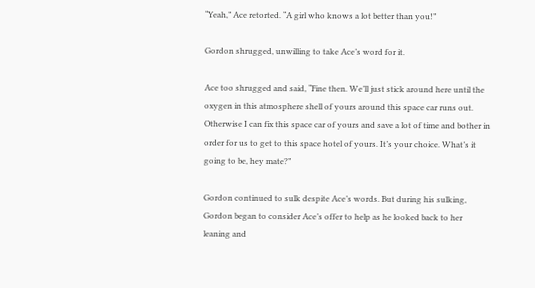“Yeah,” Ace retorted. “A girl who knows a lot better than you!”

Gordon shrugged, unwilling to take Ace’s word for it.

Ace too shrugged and said, “Fine then. We’ll just stick around here until the oxygen in this atmosphere shell of yours around this space car runs out. Otherwise I can fix this space car of yours and save a lot of time and bother in order for us to get to this space hotel of yours. It’s your choice. What’s it going to be, hey mate?”

Gordon continued to sulk despite Ace’s words. But during his sulking, Gordon began to consider Ace’s offer to help as he looked back to her leaning and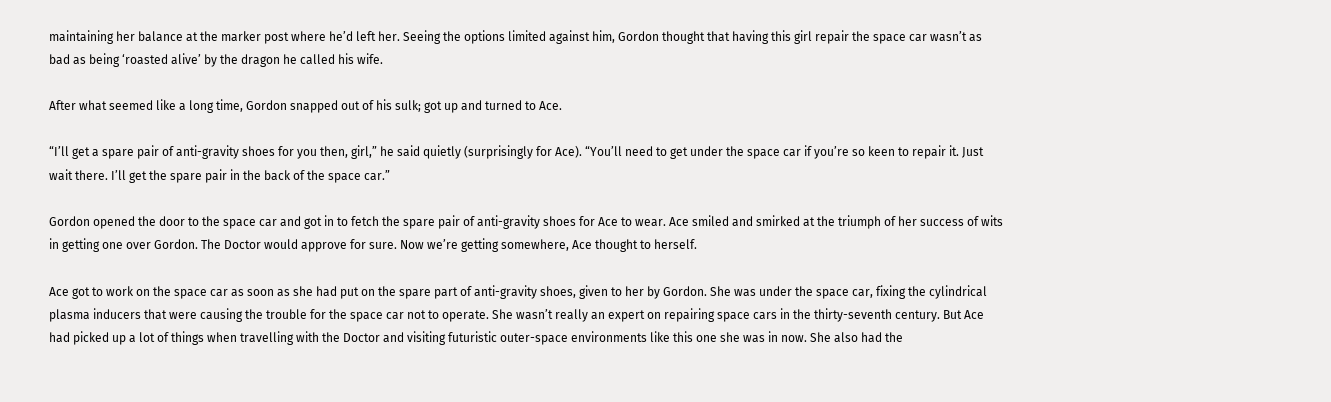maintaining her balance at the marker post where he’d left her. Seeing the options limited against him, Gordon thought that having this girl repair the space car wasn’t as bad as being ‘roasted alive’ by the dragon he called his wife.

After what seemed like a long time, Gordon snapped out of his sulk; got up and turned to Ace.

“I’ll get a spare pair of anti-gravity shoes for you then, girl,” he said quietly (surprisingly for Ace). “You’ll need to get under the space car if you’re so keen to repair it. Just wait there. I’ll get the spare pair in the back of the space car.”

Gordon opened the door to the space car and got in to fetch the spare pair of anti-gravity shoes for Ace to wear. Ace smiled and smirked at the triumph of her success of wits in getting one over Gordon. The Doctor would approve for sure. Now we’re getting somewhere, Ace thought to herself.

Ace got to work on the space car as soon as she had put on the spare part of anti-gravity shoes, given to her by Gordon. She was under the space car, fixing the cylindrical plasma inducers that were causing the trouble for the space car not to operate. She wasn’t really an expert on repairing space cars in the thirty-seventh century. But Ace had picked up a lot of things when travelling with the Doctor and visiting futuristic outer-space environments like this one she was in now. She also had the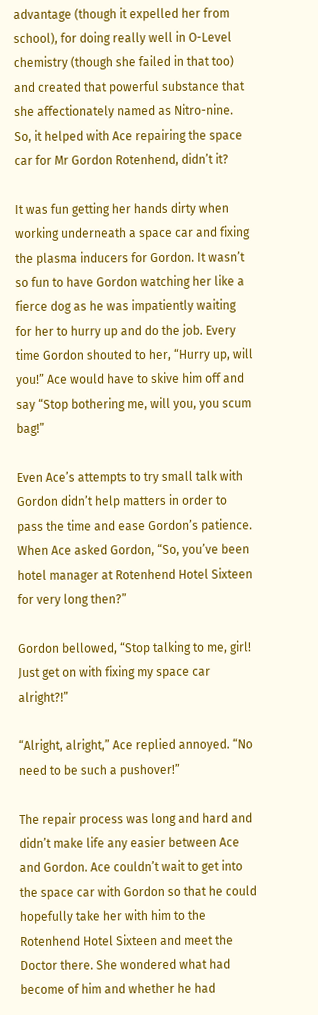advantage (though it expelled her from school), for doing really well in O-Level chemistry (though she failed in that too) and created that powerful substance that she affectionately named as Nitro-nine. So, it helped with Ace repairing the space car for Mr Gordon Rotenhend, didn’t it?

It was fun getting her hands dirty when working underneath a space car and fixing the plasma inducers for Gordon. It wasn’t so fun to have Gordon watching her like a fierce dog as he was impatiently waiting for her to hurry up and do the job. Every time Gordon shouted to her, “Hurry up, will you!” Ace would have to skive him off and say “Stop bothering me, will you, you scum bag!”

Even Ace’s attempts to try small talk with Gordon didn’t help matters in order to pass the time and ease Gordon’s patience. When Ace asked Gordon, “So, you’ve been hotel manager at Rotenhend Hotel Sixteen for very long then?”

Gordon bellowed, “Stop talking to me, girl! Just get on with fixing my space car alright?!”

“Alright, alright,” Ace replied annoyed. “No need to be such a pushover!”

The repair process was long and hard and didn’t make life any easier between Ace and Gordon. Ace couldn’t wait to get into the space car with Gordon so that he could hopefully take her with him to the Rotenhend Hotel Sixteen and meet the Doctor there. She wondered what had become of him and whether he had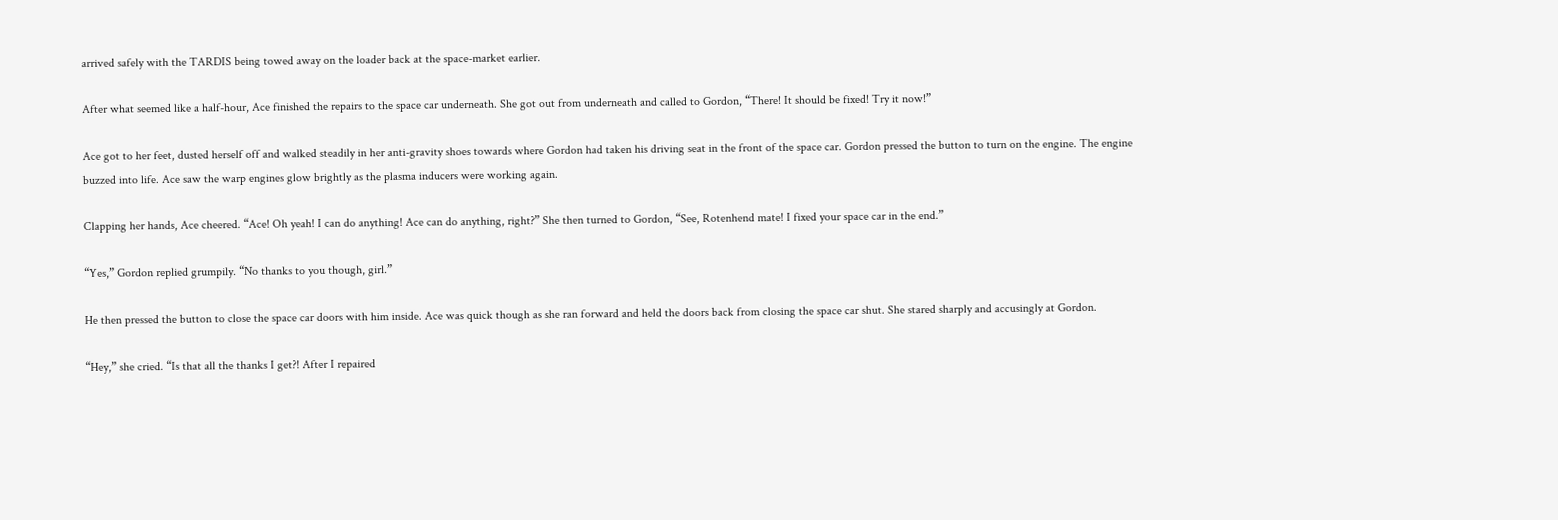arrived safely with the TARDIS being towed away on the loader back at the space-market earlier.

After what seemed like a half-hour, Ace finished the repairs to the space car underneath. She got out from underneath and called to Gordon, “There! It should be fixed! Try it now!”

Ace got to her feet, dusted herself off and walked steadily in her anti-gravity shoes towards where Gordon had taken his driving seat in the front of the space car. Gordon pressed the button to turn on the engine. The engine buzzed into life. Ace saw the warp engines glow brightly as the plasma inducers were working again.

Clapping her hands, Ace cheered. “Ace! Oh yeah! I can do anything! Ace can do anything, right?” She then turned to Gordon, “See, Rotenhend mate! I fixed your space car in the end.”

“Yes,” Gordon replied grumpily. “No thanks to you though, girl.”

He then pressed the button to close the space car doors with him inside. Ace was quick though as she ran forward and held the doors back from closing the space car shut. She stared sharply and accusingly at Gordon.

“Hey,” she cried. “Is that all the thanks I get?! After I repaired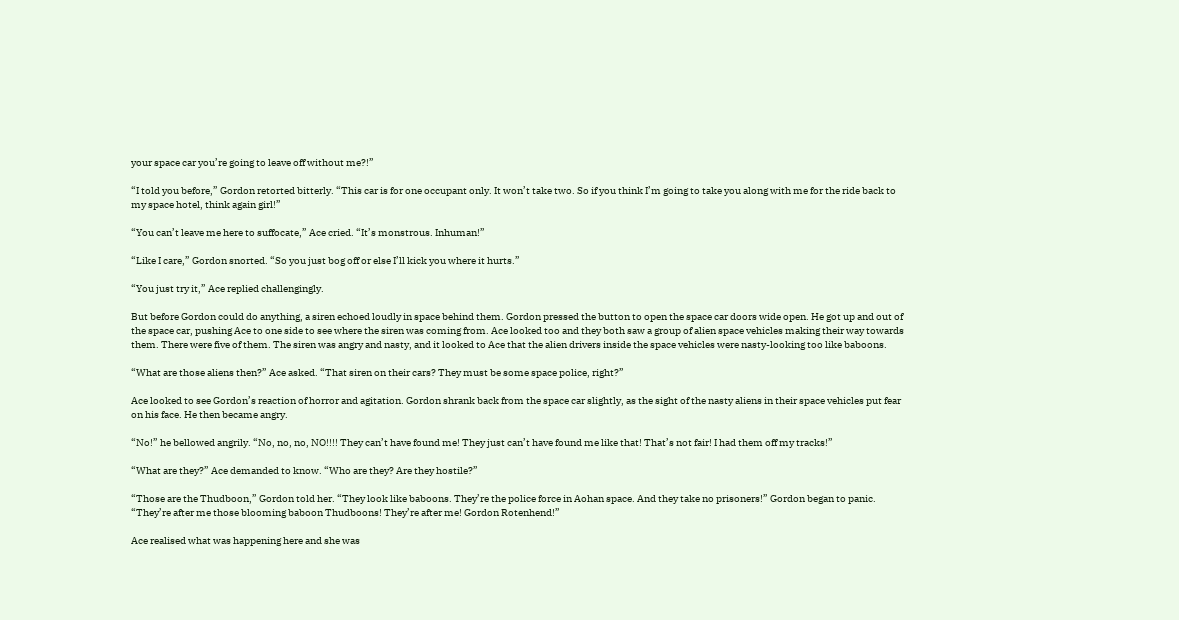your space car you’re going to leave off without me?!”

“I told you before,” Gordon retorted bitterly. “This car is for one occupant only. It won’t take two. So if you think I’m going to take you along with me for the ride back to my space hotel, think again girl!”

“You can’t leave me here to suffocate,” Ace cried. “It’s monstrous. Inhuman!”

“Like I care,” Gordon snorted. “So you just bog off or else I’ll kick you where it hurts.”

“You just try it,” Ace replied challengingly.

But before Gordon could do anything, a siren echoed loudly in space behind them. Gordon pressed the button to open the space car doors wide open. He got up and out of the space car, pushing Ace to one side to see where the siren was coming from. Ace looked too and they both saw a group of alien space vehicles making their way towards them. There were five of them. The siren was angry and nasty, and it looked to Ace that the alien drivers inside the space vehicles were nasty-looking too like baboons.

“What are those aliens then?” Ace asked. “That siren on their cars? They must be some space police, right?”

Ace looked to see Gordon’s reaction of horror and agitation. Gordon shrank back from the space car slightly, as the sight of the nasty aliens in their space vehicles put fear on his face. He then became angry.

“No!” he bellowed angrily. “No, no, no, NO!!!! They can’t have found me! They just can’t have found me like that! That’s not fair! I had them off my tracks!”

“What are they?” Ace demanded to know. “Who are they? Are they hostile?”

“Those are the Thudboon,” Gordon told her. “They look like baboons. They’re the police force in Aohan space. And they take no prisoners!” Gordon began to panic. “They’re after me those blooming baboon Thudboons! They’re after me! Gordon Rotenhend!”

Ace realised what was happening here and she was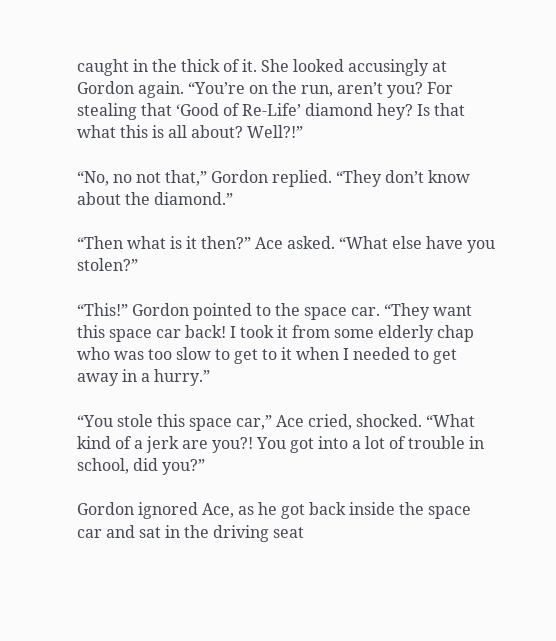caught in the thick of it. She looked accusingly at Gordon again. “You’re on the run, aren’t you? For stealing that ‘Good of Re-Life’ diamond hey? Is that what this is all about? Well?!”

“No, no not that,” Gordon replied. “They don’t know about the diamond.”

“Then what is it then?” Ace asked. “What else have you stolen?”

“This!” Gordon pointed to the space car. “They want this space car back! I took it from some elderly chap who was too slow to get to it when I needed to get away in a hurry.”

“You stole this space car,” Ace cried, shocked. “What kind of a jerk are you?! You got into a lot of trouble in school, did you?”

Gordon ignored Ace, as he got back inside the space car and sat in the driving seat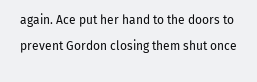again. Ace put her hand to the doors to prevent Gordon closing them shut once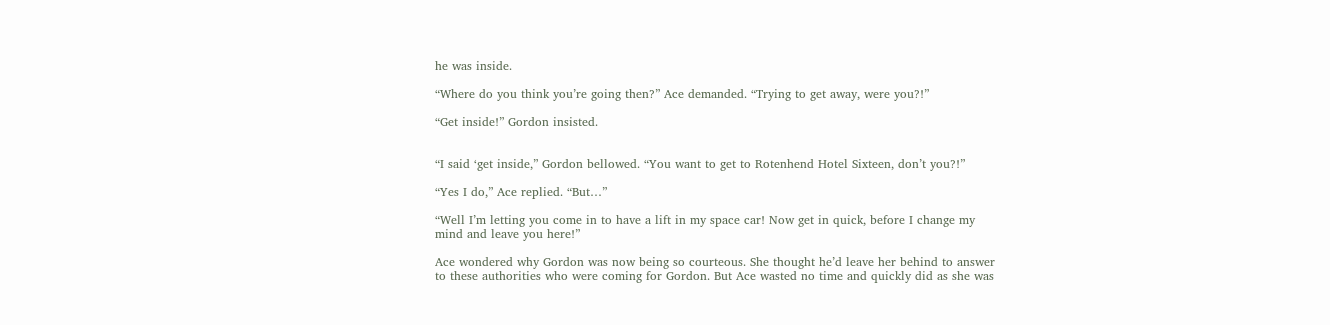he was inside.

“Where do you think you’re going then?” Ace demanded. “Trying to get away, were you?!”

“Get inside!” Gordon insisted.


“I said ‘get inside,” Gordon bellowed. “You want to get to Rotenhend Hotel Sixteen, don’t you?!”

“Yes I do,” Ace replied. “But…”

“Well I’m letting you come in to have a lift in my space car! Now get in quick, before I change my mind and leave you here!”

Ace wondered why Gordon was now being so courteous. She thought he’d leave her behind to answer to these authorities who were coming for Gordon. But Ace wasted no time and quickly did as she was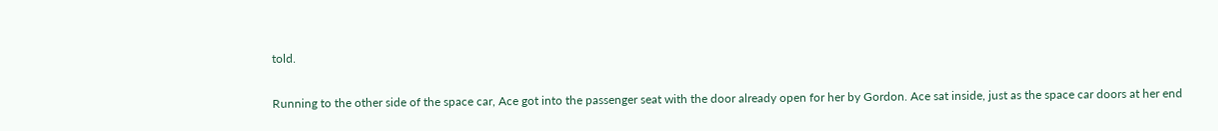told.

Running to the other side of the space car, Ace got into the passenger seat with the door already open for her by Gordon. Ace sat inside, just as the space car doors at her end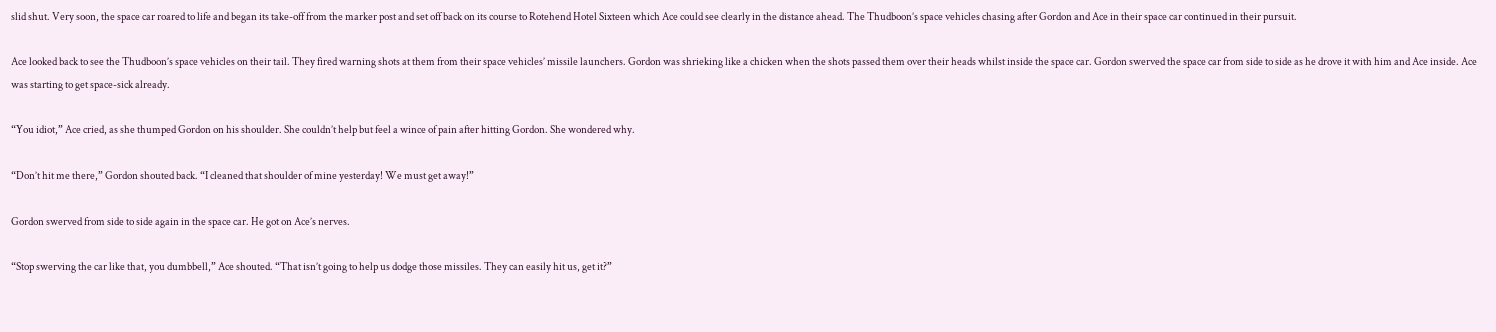slid shut. Very soon, the space car roared to life and began its take-off from the marker post and set off back on its course to Rotehend Hotel Sixteen which Ace could see clearly in the distance ahead. The Thudboon’s space vehicles chasing after Gordon and Ace in their space car continued in their pursuit.

Ace looked back to see the Thudboon’s space vehicles on their tail. They fired warning shots at them from their space vehicles’ missile launchers. Gordon was shrieking like a chicken when the shots passed them over their heads whilst inside the space car. Gordon swerved the space car from side to side as he drove it with him and Ace inside. Ace was starting to get space-sick already.

“You idiot,” Ace cried, as she thumped Gordon on his shoulder. She couldn’t help but feel a wince of pain after hitting Gordon. She wondered why.

“Don’t hit me there,” Gordon shouted back. “I cleaned that shoulder of mine yesterday! We must get away!”

Gordon swerved from side to side again in the space car. He got on Ace’s nerves.

“Stop swerving the car like that, you dumbbell,” Ace shouted. “That isn’t going to help us dodge those missiles. They can easily hit us, get it?”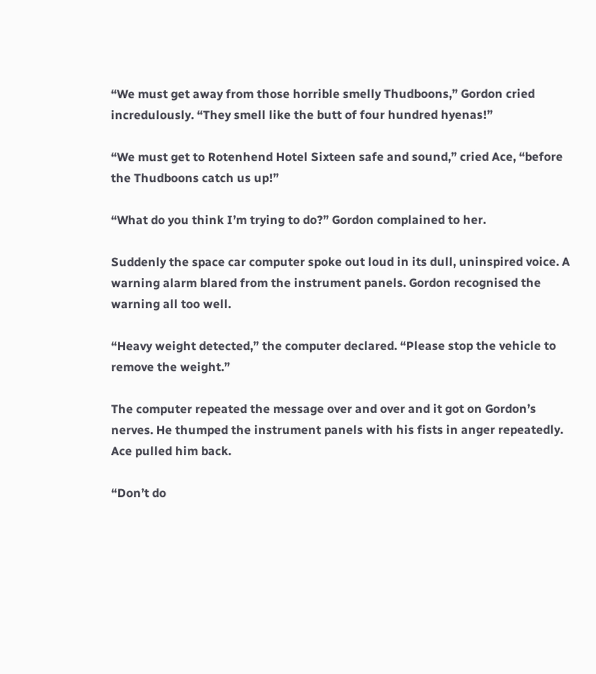“We must get away from those horrible smelly Thudboons,” Gordon cried incredulously. “They smell like the butt of four hundred hyenas!”

“We must get to Rotenhend Hotel Sixteen safe and sound,” cried Ace, “before the Thudboons catch us up!”

“What do you think I’m trying to do?” Gordon complained to her.

Suddenly the space car computer spoke out loud in its dull, uninspired voice. A warning alarm blared from the instrument panels. Gordon recognised the warning all too well.

“Heavy weight detected,” the computer declared. “Please stop the vehicle to remove the weight.”

The computer repeated the message over and over and it got on Gordon’s nerves. He thumped the instrument panels with his fists in anger repeatedly. Ace pulled him back.

“Don’t do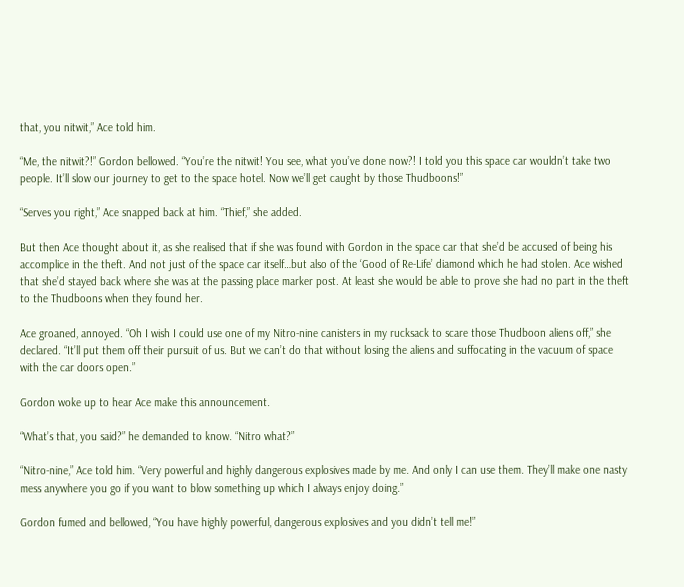that, you nitwit,” Ace told him.

“Me, the nitwit?!” Gordon bellowed. “You’re the nitwit! You see, what you’ve done now?! I told you this space car wouldn’t take two people. It’ll slow our journey to get to the space hotel. Now we’ll get caught by those Thudboons!”

“Serves you right,” Ace snapped back at him. “Thief,” she added.

But then Ace thought about it, as she realised that if she was found with Gordon in the space car that she’d be accused of being his accomplice in the theft. And not just of the space car itself…but also of the ‘Good of Re-Life’ diamond which he had stolen. Ace wished that she’d stayed back where she was at the passing place marker post. At least she would be able to prove she had no part in the theft to the Thudboons when they found her.

Ace groaned, annoyed. “Oh I wish I could use one of my Nitro-nine canisters in my rucksack to scare those Thudboon aliens off,” she declared. “It’ll put them off their pursuit of us. But we can’t do that without losing the aliens and suffocating in the vacuum of space with the car doors open.”

Gordon woke up to hear Ace make this announcement.

“What’s that, you said?” he demanded to know. “Nitro what?”

“Nitro-nine,” Ace told him. “Very powerful and highly dangerous explosives made by me. And only I can use them. They’ll make one nasty mess anywhere you go if you want to blow something up which I always enjoy doing.”

Gordon fumed and bellowed, “You have highly powerful, dangerous explosives and you didn’t tell me!”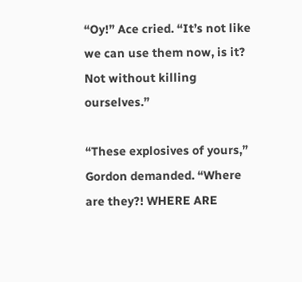“Oy!” Ace cried. “It’s not like we can use them now, is it? Not without killing ourselves.”

“These explosives of yours,” Gordon demanded. “Where are they?! WHERE ARE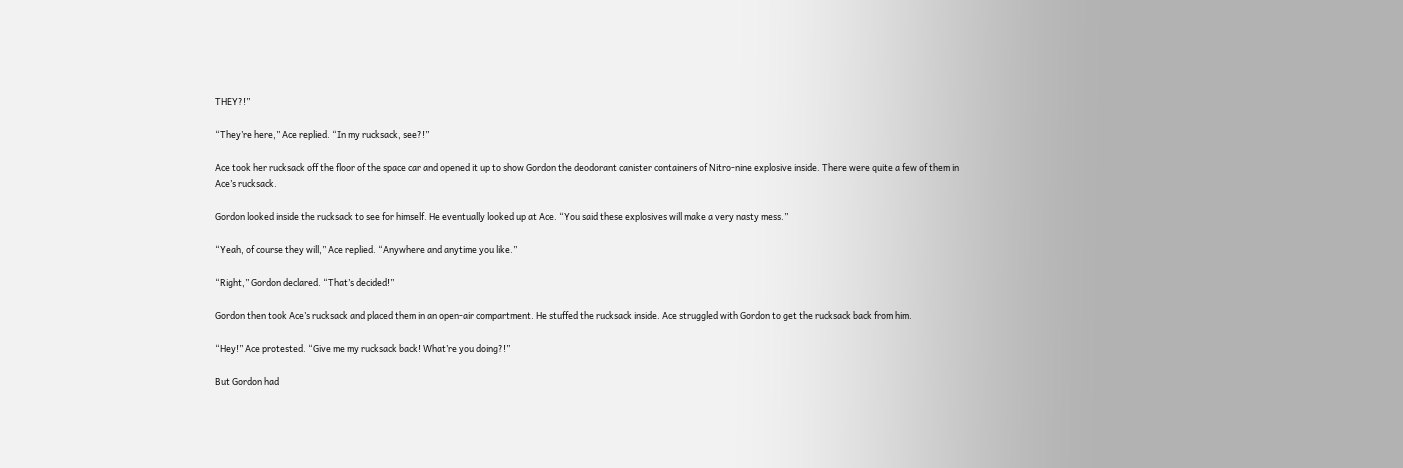THEY?!”

“They’re here,” Ace replied. “In my rucksack, see?!”

Ace took her rucksack off the floor of the space car and opened it up to show Gordon the deodorant canister containers of Nitro-nine explosive inside. There were quite a few of them in Ace’s rucksack.

Gordon looked inside the rucksack to see for himself. He eventually looked up at Ace. “You said these explosives will make a very nasty mess.”

“Yeah, of course they will,” Ace replied. “Anywhere and anytime you like.”

“Right,” Gordon declared. “That’s decided!”

Gordon then took Ace’s rucksack and placed them in an open-air compartment. He stuffed the rucksack inside. Ace struggled with Gordon to get the rucksack back from him.

“Hey!” Ace protested. “Give me my rucksack back! What’re you doing?!”

But Gordon had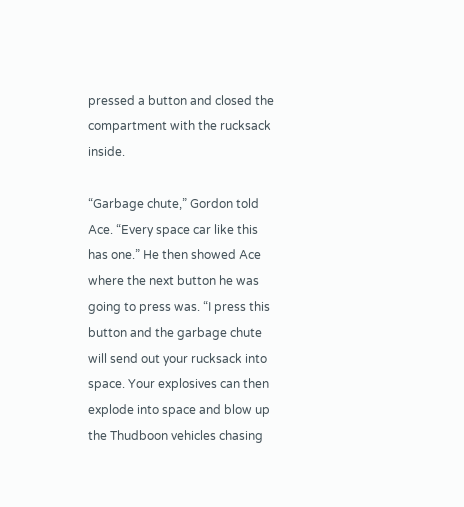pressed a button and closed the compartment with the rucksack inside.

“Garbage chute,” Gordon told Ace. “Every space car like this has one.” He then showed Ace where the next button he was going to press was. “I press this button and the garbage chute will send out your rucksack into space. Your explosives can then explode into space and blow up the Thudboon vehicles chasing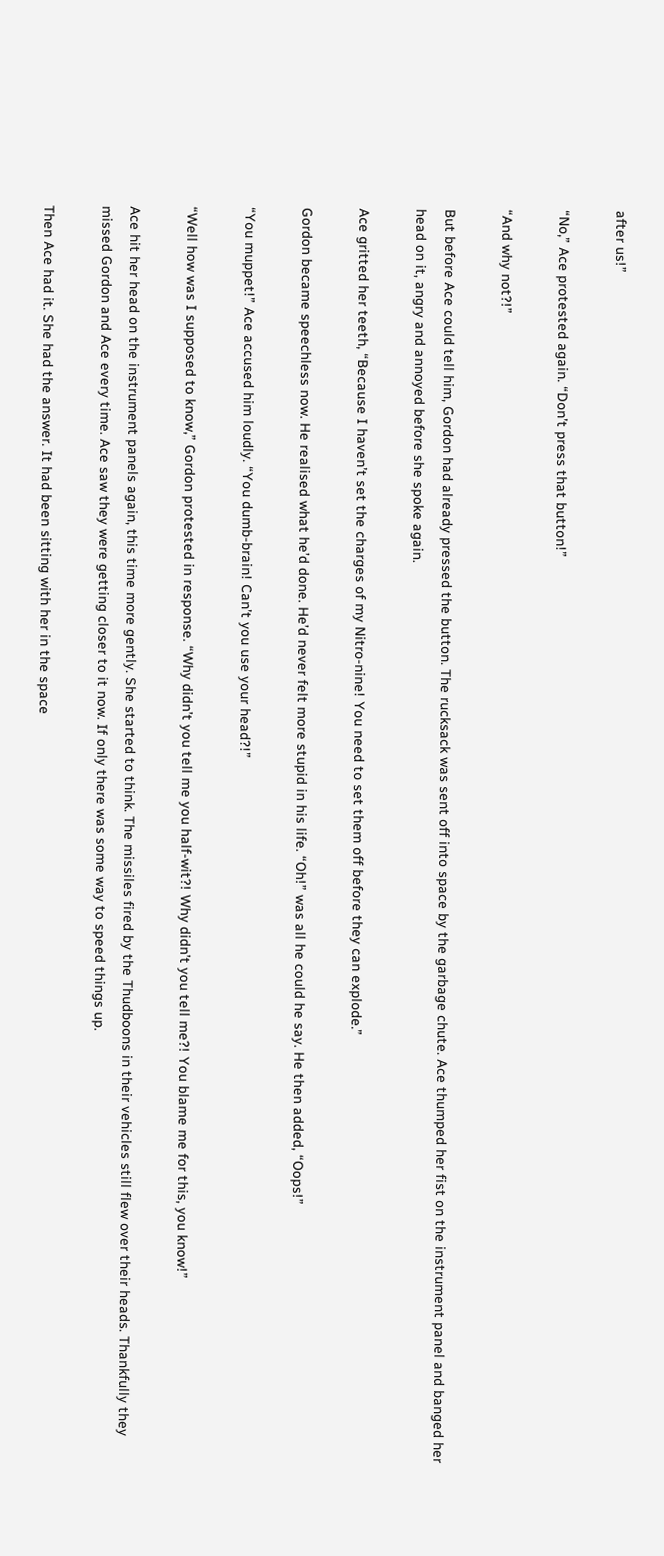after us!”

“No,” Ace protested again. “Don’t press that button!”

“And why not?!”

But before Ace could tell him, Gordon had already pressed the button. The rucksack was sent off into space by the garbage chute. Ace thumped her fist on the instrument panel and banged her head on it, angry and annoyed before she spoke again.

Ace gritted her teeth, “Because I haven’t set the charges of my Nitro-nine! You need to set them off before they can explode.”

Gordon became speechless now. He realised what he’d done. He’d never felt more stupid in his life. “Oh!” was all he could he say. He then added, “Oops!”

“You muppet!” Ace accused him loudly. “You dumb-brain! Can’t you use your head?!”

“Well how was I supposed to know,” Gordon protested in response. “Why didn’t you tell me you half-wit?! Why didn’t you tell me?! You blame me for this, you know!”

Ace hit her head on the instrument panels again, this time more gently. She started to think. The missiles fired by the Thudboons in their vehicles still flew over their heads. Thankfully they missed Gordon and Ace every time. Ace saw they were getting closer to it now. If only there was some way to speed things up.

Then Ace had it. She had the answer. It had been sitting with her in the space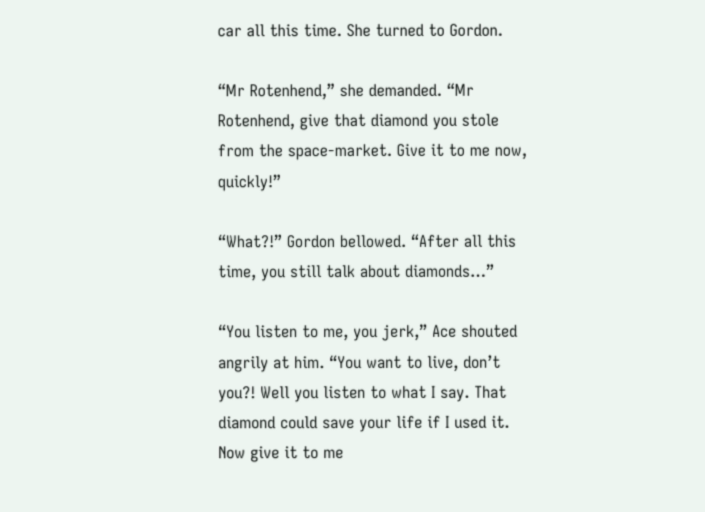car all this time. She turned to Gordon.

“Mr Rotenhend,” she demanded. “Mr Rotenhend, give that diamond you stole from the space-market. Give it to me now, quickly!”

“What?!” Gordon bellowed. “After all this time, you still talk about diamonds…”

“You listen to me, you jerk,” Ace shouted angrily at him. “You want to live, don’t you?! Well you listen to what I say. That diamond could save your life if I used it. Now give it to me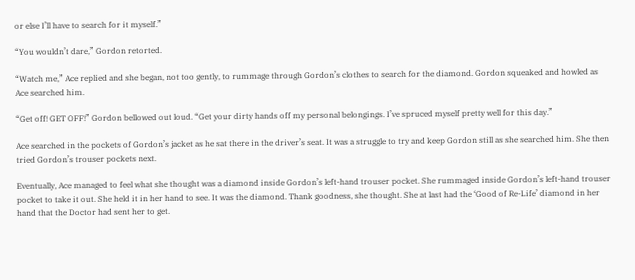or else I’ll have to search for it myself.”

“You wouldn’t dare,” Gordon retorted.

“Watch me,” Ace replied and she began, not too gently, to rummage through Gordon’s clothes to search for the diamond. Gordon squeaked and howled as Ace searched him.

“Get off! GET OFF!” Gordon bellowed out loud. “Get your dirty hands off my personal belongings. I’ve spruced myself pretty well for this day.”

Ace searched in the pockets of Gordon’s jacket as he sat there in the driver’s seat. It was a struggle to try and keep Gordon still as she searched him. She then tried Gordon’s trouser pockets next.

Eventually, Ace managed to feel what she thought was a diamond inside Gordon’s left-hand trouser pocket. She rummaged inside Gordon’s left-hand trouser pocket to take it out. She held it in her hand to see. It was the diamond. Thank goodness, she thought. She at last had the ‘Good of Re-Life’ diamond in her hand that the Doctor had sent her to get.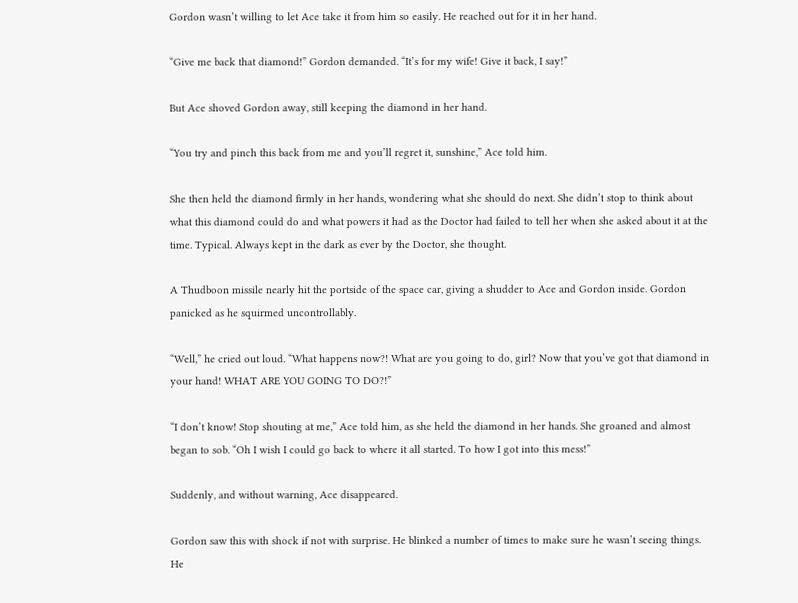Gordon wasn’t willing to let Ace take it from him so easily. He reached out for it in her hand.

“Give me back that diamond!” Gordon demanded. “It’s for my wife! Give it back, I say!”

But Ace shoved Gordon away, still keeping the diamond in her hand.

“You try and pinch this back from me and you’ll regret it, sunshine,” Ace told him.

She then held the diamond firmly in her hands, wondering what she should do next. She didn’t stop to think about what this diamond could do and what powers it had as the Doctor had failed to tell her when she asked about it at the time. Typical. Always kept in the dark as ever by the Doctor, she thought.

A Thudboon missile nearly hit the portside of the space car, giving a shudder to Ace and Gordon inside. Gordon panicked as he squirmed uncontrollably.

“Well,” he cried out loud. “What happens now?! What are you going to do, girl? Now that you’ve got that diamond in your hand! WHAT ARE YOU GOING TO DO?!”

“I don’t know! Stop shouting at me,” Ace told him, as she held the diamond in her hands. She groaned and almost began to sob. “Oh I wish I could go back to where it all started. To how I got into this mess!”

Suddenly, and without warning, Ace disappeared.

Gordon saw this with shock if not with surprise. He blinked a number of times to make sure he wasn’t seeing things. He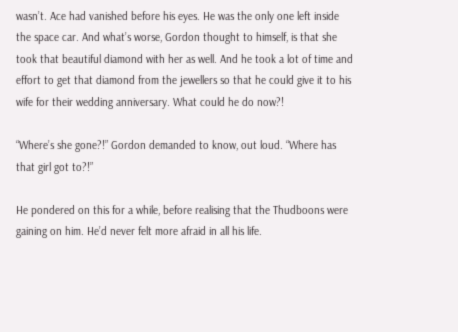wasn’t. Ace had vanished before his eyes. He was the only one left inside the space car. And what’s worse, Gordon thought to himself, is that she took that beautiful diamond with her as well. And he took a lot of time and effort to get that diamond from the jewellers so that he could give it to his wife for their wedding anniversary. What could he do now?!

“Where’s she gone?!” Gordon demanded to know, out loud. “Where has that girl got to?!”

He pondered on this for a while, before realising that the Thudboons were gaining on him. He’d never felt more afraid in all his life.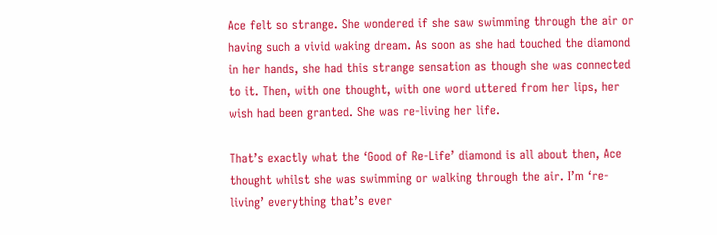Ace felt so strange. She wondered if she saw swimming through the air or having such a vivid waking dream. As soon as she had touched the diamond in her hands, she had this strange sensation as though she was connected to it. Then, with one thought, with one word uttered from her lips, her wish had been granted. She was re-living her life.

That’s exactly what the ‘Good of Re-Life’ diamond is all about then, Ace thought whilst she was swimming or walking through the air. I’m ‘re-living’ everything that’s ever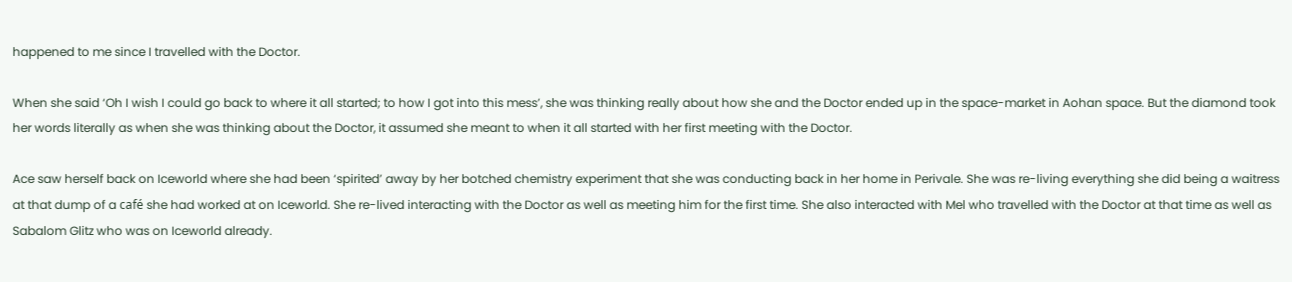happened to me since I travelled with the Doctor.

When she said ‘Oh I wish I could go back to where it all started; to how I got into this mess’, she was thinking really about how she and the Doctor ended up in the space-market in Aohan space. But the diamond took her words literally as when she was thinking about the Doctor, it assumed she meant to when it all started with her first meeting with the Doctor.

Ace saw herself back on Iceworld where she had been ‘spirited’ away by her botched chemistry experiment that she was conducting back in her home in Perivale. She was re-living everything she did being a waitress at that dump of a café she had worked at on Iceworld. She re-lived interacting with the Doctor as well as meeting him for the first time. She also interacted with Mel who travelled with the Doctor at that time as well as Sabalom Glitz who was on Iceworld already.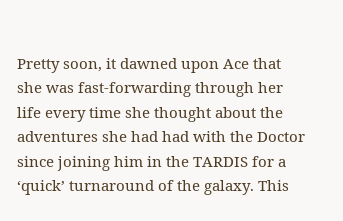Pretty soon, it dawned upon Ace that she was fast-forwarding through her life every time she thought about the adventures she had had with the Doctor since joining him in the TARDIS for a ‘quick’ turnaround of the galaxy. This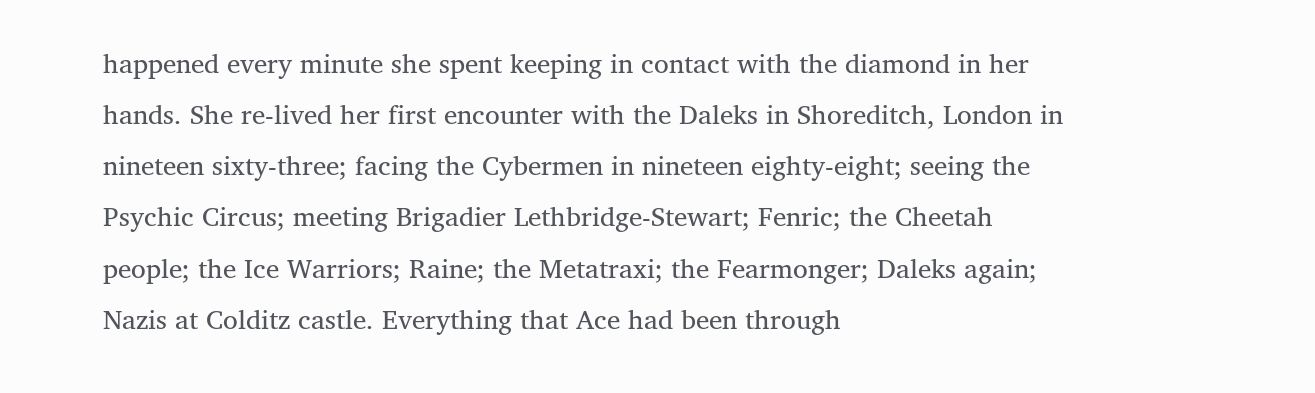happened every minute she spent keeping in contact with the diamond in her hands. She re-lived her first encounter with the Daleks in Shoreditch, London in nineteen sixty-three; facing the Cybermen in nineteen eighty-eight; seeing the Psychic Circus; meeting Brigadier Lethbridge-Stewart; Fenric; the Cheetah people; the Ice Warriors; Raine; the Metatraxi; the Fearmonger; Daleks again; Nazis at Colditz castle. Everything that Ace had been through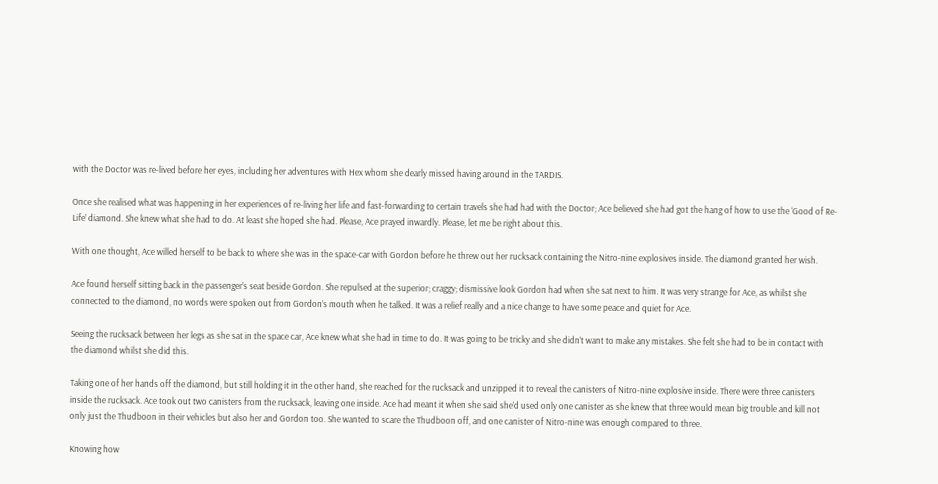with the Doctor was re-lived before her eyes, including her adventures with Hex whom she dearly missed having around in the TARDIS.

Once she realised what was happening in her experiences of re-living her life and fast-forwarding to certain travels she had had with the Doctor; Ace believed she had got the hang of how to use the ‘Good of Re-Life’ diamond. She knew what she had to do. At least she hoped she had. Please, Ace prayed inwardly. Please, let me be right about this.

With one thought, Ace willed herself to be back to where she was in the space-car with Gordon before he threw out her rucksack containing the Nitro-nine explosives inside. The diamond granted her wish.

Ace found herself sitting back in the passenger’s seat beside Gordon. She repulsed at the superior; craggy; dismissive look Gordon had when she sat next to him. It was very strange for Ace, as whilst she connected to the diamond, no words were spoken out from Gordon’s mouth when he talked. It was a relief really and a nice change to have some peace and quiet for Ace.

Seeing the rucksack between her legs as she sat in the space car, Ace knew what she had in time to do. It was going to be tricky and she didn’t want to make any mistakes. She felt she had to be in contact with the diamond whilst she did this.

Taking one of her hands off the diamond, but still holding it in the other hand, she reached for the rucksack and unzipped it to reveal the canisters of Nitro-nine explosive inside. There were three canisters inside the rucksack. Ace took out two canisters from the rucksack, leaving one inside. Ace had meant it when she said she’d used only one canister as she knew that three would mean big trouble and kill not only just the Thudboon in their vehicles but also her and Gordon too. She wanted to scare the Thudboon off, and one canister of Nitro-nine was enough compared to three.

Knowing how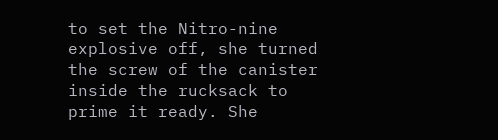to set the Nitro-nine explosive off, she turned the screw of the canister inside the rucksack to prime it ready. She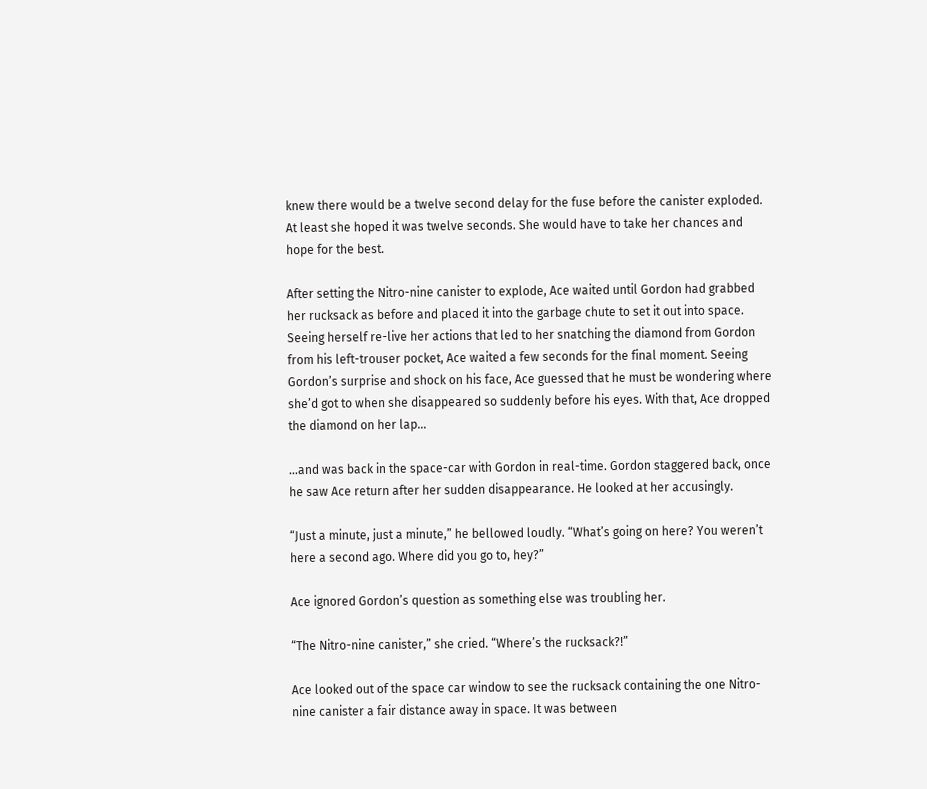knew there would be a twelve second delay for the fuse before the canister exploded. At least she hoped it was twelve seconds. She would have to take her chances and hope for the best.

After setting the Nitro-nine canister to explode, Ace waited until Gordon had grabbed her rucksack as before and placed it into the garbage chute to set it out into space. Seeing herself re-live her actions that led to her snatching the diamond from Gordon from his left-trouser pocket, Ace waited a few seconds for the final moment. Seeing Gordon’s surprise and shock on his face, Ace guessed that he must be wondering where she’d got to when she disappeared so suddenly before his eyes. With that, Ace dropped the diamond on her lap…

…and was back in the space-car with Gordon in real-time. Gordon staggered back, once he saw Ace return after her sudden disappearance. He looked at her accusingly.

“Just a minute, just a minute,” he bellowed loudly. “What’s going on here? You weren’t here a second ago. Where did you go to, hey?”

Ace ignored Gordon’s question as something else was troubling her.

“The Nitro-nine canister,” she cried. “Where’s the rucksack?!”

Ace looked out of the space car window to see the rucksack containing the one Nitro-nine canister a fair distance away in space. It was between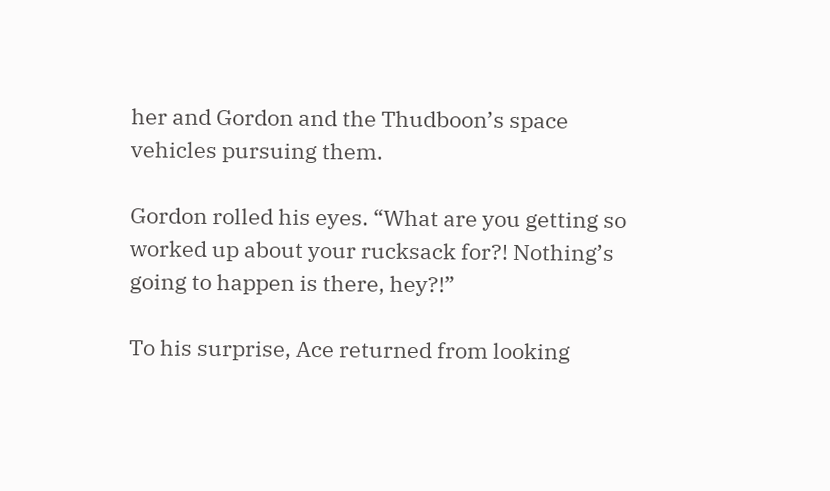her and Gordon and the Thudboon’s space vehicles pursuing them.

Gordon rolled his eyes. “What are you getting so worked up about your rucksack for?! Nothing’s going to happen is there, hey?!”

To his surprise, Ace returned from looking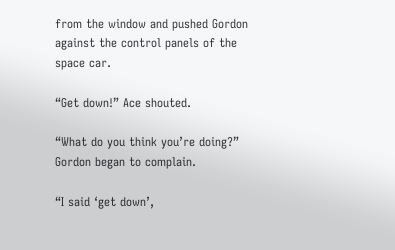from the window and pushed Gordon against the control panels of the space car.

“Get down!” Ace shouted.

“What do you think you’re doing?” Gordon began to complain.

“I said ‘get down’,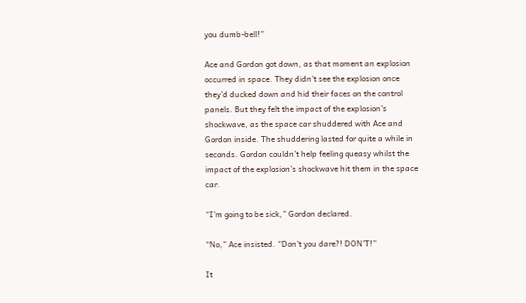you dumb-bell!”

Ace and Gordon got down, as that moment an explosion occurred in space. They didn’t see the explosion once they’d ducked down and hid their faces on the control panels. But they felt the impact of the explosion’s shockwave, as the space car shuddered with Ace and Gordon inside. The shuddering lasted for quite a while in seconds. Gordon couldn’t help feeling queasy whilst the impact of the explosion’s shockwave hit them in the space car.

“I’m going to be sick,” Gordon declared.

“No,” Ace insisted. “Don’t you dare?! DON’T!”

It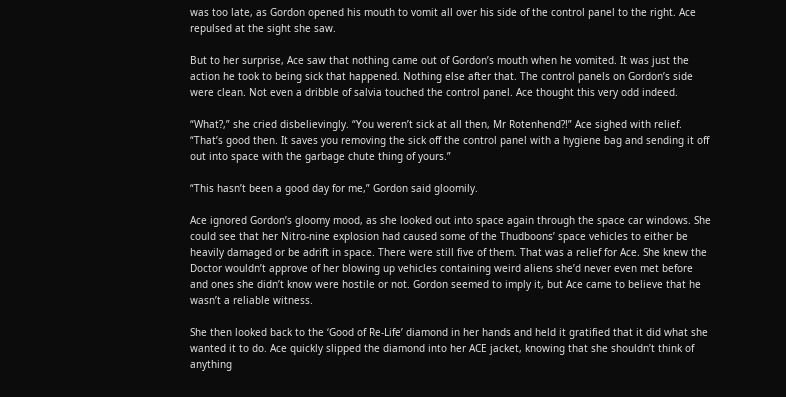was too late, as Gordon opened his mouth to vomit all over his side of the control panel to the right. Ace repulsed at the sight she saw.

But to her surprise, Ace saw that nothing came out of Gordon’s mouth when he vomited. It was just the action he took to being sick that happened. Nothing else after that. The control panels on Gordon’s side were clean. Not even a dribble of salvia touched the control panel. Ace thought this very odd indeed.

“What?,” she cried disbelievingly. “You weren’t sick at all then, Mr Rotenhend?!” Ace sighed with relief. “That’s good then. It saves you removing the sick off the control panel with a hygiene bag and sending it off out into space with the garbage chute thing of yours.”

“This hasn’t been a good day for me,” Gordon said gloomily.

Ace ignored Gordon’s gloomy mood, as she looked out into space again through the space car windows. She could see that her Nitro-nine explosion had caused some of the Thudboons’ space vehicles to either be heavily damaged or be adrift in space. There were still five of them. That was a relief for Ace. She knew the Doctor wouldn’t approve of her blowing up vehicles containing weird aliens she’d never even met before and ones she didn’t know were hostile or not. Gordon seemed to imply it, but Ace came to believe that he wasn’t a reliable witness.

She then looked back to the ‘Good of Re-Life’ diamond in her hands and held it gratified that it did what she wanted it to do. Ace quickly slipped the diamond into her ACE jacket, knowing that she shouldn’t think of anything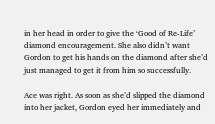in her head in order to give the ‘Good of Re-Life’ diamond encouragement. She also didn’t want Gordon to get his hands on the diamond after she’d just managed to get it from him so successfully.

Ace was right. As soon as she’d slipped the diamond into her jacket, Gordon eyed her immediately and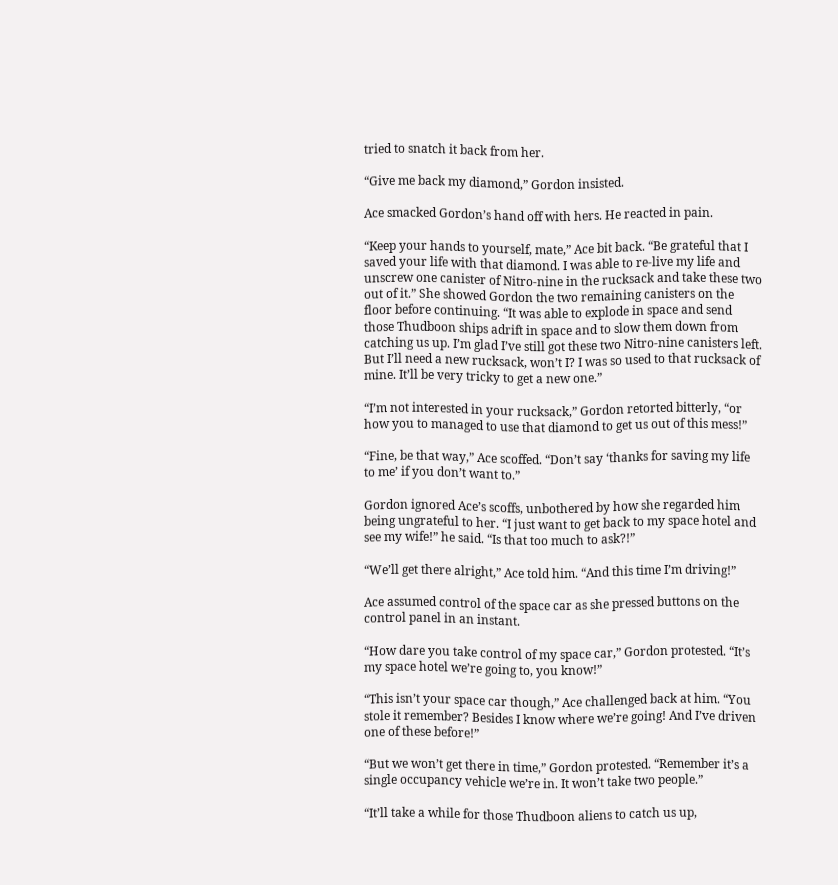tried to snatch it back from her.

“Give me back my diamond,” Gordon insisted.

Ace smacked Gordon’s hand off with hers. He reacted in pain.

“Keep your hands to yourself, mate,” Ace bit back. “Be grateful that I saved your life with that diamond. I was able to re-live my life and unscrew one canister of Nitro-nine in the rucksack and take these two out of it.” She showed Gordon the two remaining canisters on the floor before continuing. “It was able to explode in space and send those Thudboon ships adrift in space and to slow them down from catching us up. I’m glad I’ve still got these two Nitro-nine canisters left. But I’ll need a new rucksack, won’t I? I was so used to that rucksack of mine. It’ll be very tricky to get a new one.”

“I’m not interested in your rucksack,” Gordon retorted bitterly, “or how you to managed to use that diamond to get us out of this mess!”

“Fine, be that way,” Ace scoffed. “Don’t say ‘thanks for saving my life to me’ if you don’t want to.”

Gordon ignored Ace’s scoffs, unbothered by how she regarded him being ungrateful to her. “I just want to get back to my space hotel and see my wife!” he said. “Is that too much to ask?!”

“We’ll get there alright,” Ace told him. “And this time I’m driving!”

Ace assumed control of the space car as she pressed buttons on the control panel in an instant.

“How dare you take control of my space car,” Gordon protested. “It’s my space hotel we’re going to, you know!”

“This isn’t your space car though,” Ace challenged back at him. “You stole it remember? Besides I know where we’re going! And I’ve driven one of these before!”

“But we won’t get there in time,” Gordon protested. “Remember it’s a single occupancy vehicle we’re in. It won’t take two people.”

“It’ll take a while for those Thudboon aliens to catch us up,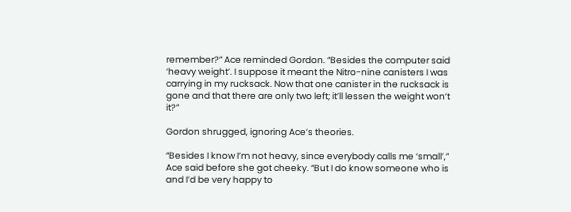remember?” Ace reminded Gordon. “Besides the computer said ‘heavy weight’. I suppose it meant the Nitro-nine canisters I was carrying in my rucksack. Now that one canister in the rucksack is gone and that there are only two left; it’ll lessen the weight won’t it?”

Gordon shrugged, ignoring Ace’s theories.

“Besides I know I’m not heavy, since everybody calls me ‘small’,” Ace said before she got cheeky. “But I do know someone who is and I’d be very happy to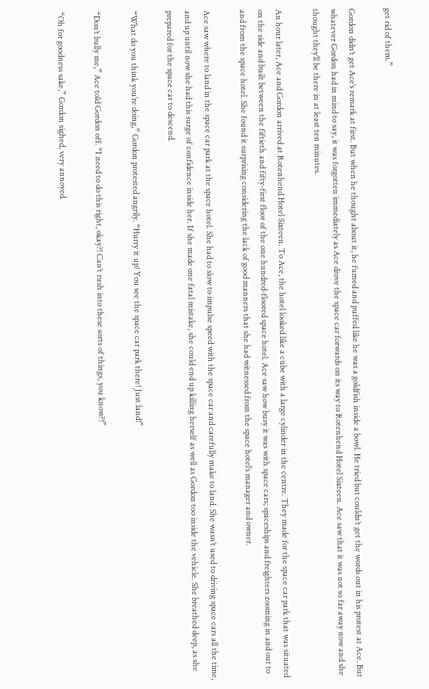get rid of them.”

Gordon didn’t get Ace’s remark at first. But when he thought about it, he fumed and puffed like he was a goldfish inside a bowl. He tried but couldn’t get the words out in his protest at Ace. But whatever Gordon had in mind to say, it was forgotten immediately as Ace drove the space car forwards on its way to Rotenhend Hotel Sixteen. Ace saw that it was not so far away now and she thought they’ll be there in at least ten minutes.

An hour later, Ace and Gordon arrived at Rotenhend Hotel Sixteen. To Ace, the hotel looked like a cube with a large cylinder in the centre. They made for the space car park that was situated on the side and built between the fiftieth and fifty-first floor of the one hundred-floored space hotel. Ace saw how busy it was with space cars; spaceships and freighters zooming in and out to and from the space hotel. She found it surprising considering the lack of good manners that she had witnessed from the space hotel’s manager and owner.

Ace saw where to land in the space car park at the space hotel. She had to slow to impulse speed with the space car and carefully make to land. She wasn’t used to driving space cars all the time, and up until now she had this surge of confidence inside her. If she made one fatal mistake, she could end up killing herself as well as Gordon too inside the vehicle. She breathed deep, as she prepared for the space car to descend.

“What do you think you’re doing,” Gordon protested angrily. “Hurry it up! You see the space car park there! Just land!”

“Don’t bully me,” Ace told Gordon off. “I need to do this right, okay?! Can’t rush into these sorts of things, you know?!”

“Oh for goodness sake,” Gordon sighed, very annoyed.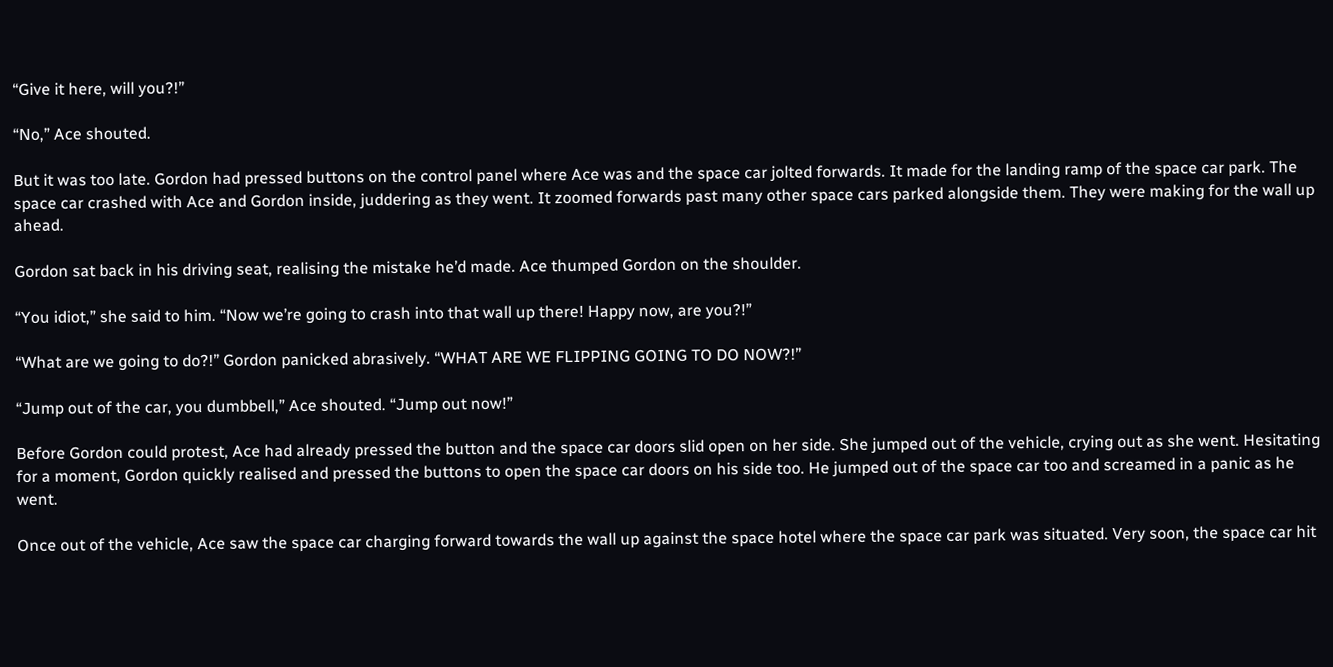“Give it here, will you?!”

“No,” Ace shouted.

But it was too late. Gordon had pressed buttons on the control panel where Ace was and the space car jolted forwards. It made for the landing ramp of the space car park. The space car crashed with Ace and Gordon inside, juddering as they went. It zoomed forwards past many other space cars parked alongside them. They were making for the wall up ahead.

Gordon sat back in his driving seat, realising the mistake he’d made. Ace thumped Gordon on the shoulder.

“You idiot,” she said to him. “Now we’re going to crash into that wall up there! Happy now, are you?!”

“What are we going to do?!” Gordon panicked abrasively. “WHAT ARE WE FLIPPING GOING TO DO NOW?!”

“Jump out of the car, you dumbbell,” Ace shouted. “Jump out now!”

Before Gordon could protest, Ace had already pressed the button and the space car doors slid open on her side. She jumped out of the vehicle, crying out as she went. Hesitating for a moment, Gordon quickly realised and pressed the buttons to open the space car doors on his side too. He jumped out of the space car too and screamed in a panic as he went.

Once out of the vehicle, Ace saw the space car charging forward towards the wall up against the space hotel where the space car park was situated. Very soon, the space car hit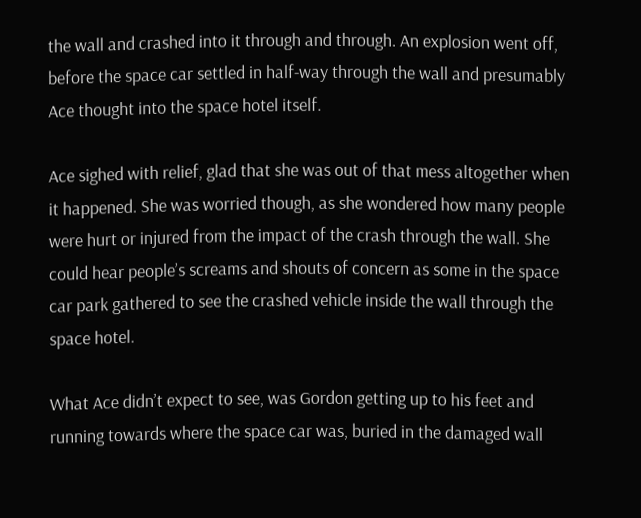the wall and crashed into it through and through. An explosion went off, before the space car settled in half-way through the wall and presumably Ace thought into the space hotel itself.

Ace sighed with relief, glad that she was out of that mess altogether when it happened. She was worried though, as she wondered how many people were hurt or injured from the impact of the crash through the wall. She could hear people’s screams and shouts of concern as some in the space car park gathered to see the crashed vehicle inside the wall through the space hotel.

What Ace didn’t expect to see, was Gordon getting up to his feet and running towards where the space car was, buried in the damaged wall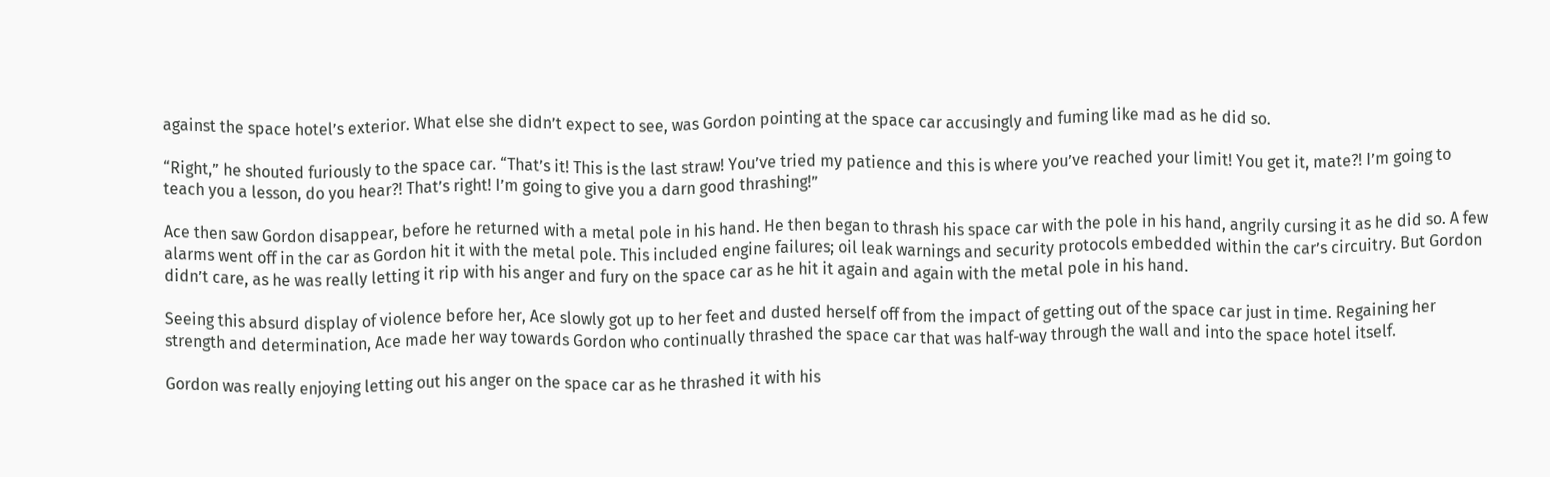against the space hotel’s exterior. What else she didn’t expect to see, was Gordon pointing at the space car accusingly and fuming like mad as he did so.

“Right,” he shouted furiously to the space car. “That’s it! This is the last straw! You’ve tried my patience and this is where you’ve reached your limit! You get it, mate?! I’m going to teach you a lesson, do you hear?! That’s right! I’m going to give you a darn good thrashing!”

Ace then saw Gordon disappear, before he returned with a metal pole in his hand. He then began to thrash his space car with the pole in his hand, angrily cursing it as he did so. A few alarms went off in the car as Gordon hit it with the metal pole. This included engine failures; oil leak warnings and security protocols embedded within the car’s circuitry. But Gordon didn’t care, as he was really letting it rip with his anger and fury on the space car as he hit it again and again with the metal pole in his hand.

Seeing this absurd display of violence before her, Ace slowly got up to her feet and dusted herself off from the impact of getting out of the space car just in time. Regaining her strength and determination, Ace made her way towards Gordon who continually thrashed the space car that was half-way through the wall and into the space hotel itself.

Gordon was really enjoying letting out his anger on the space car as he thrashed it with his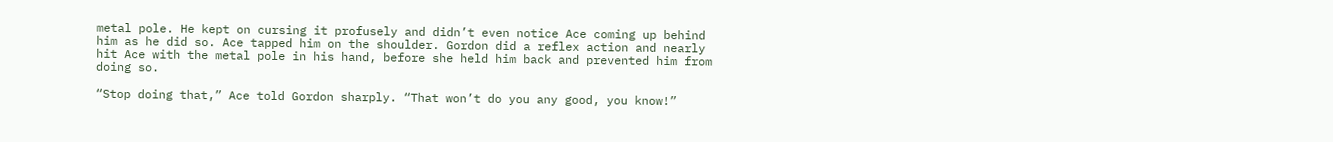metal pole. He kept on cursing it profusely and didn’t even notice Ace coming up behind him as he did so. Ace tapped him on the shoulder. Gordon did a reflex action and nearly hit Ace with the metal pole in his hand, before she held him back and prevented him from doing so.

“Stop doing that,” Ace told Gordon sharply. “That won’t do you any good, you know!”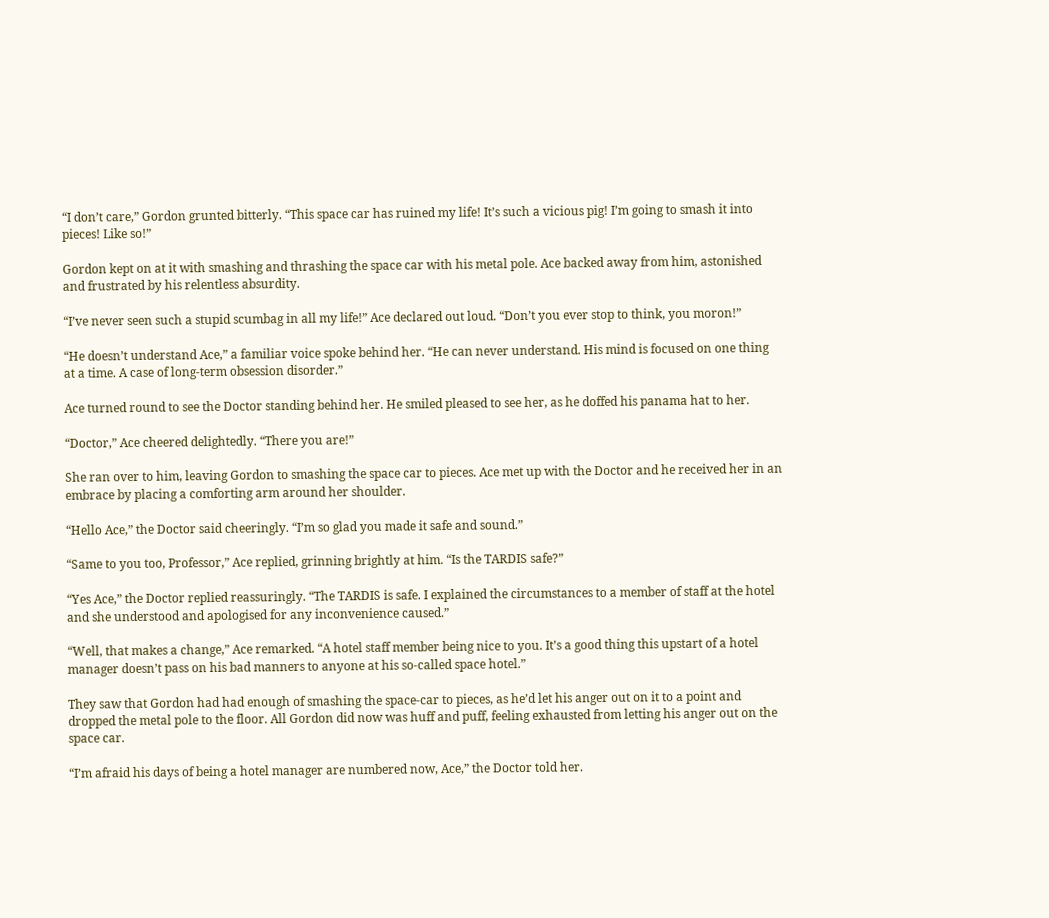“I don’t care,” Gordon grunted bitterly. “This space car has ruined my life! It’s such a vicious pig! I’m going to smash it into pieces! Like so!”

Gordon kept on at it with smashing and thrashing the space car with his metal pole. Ace backed away from him, astonished and frustrated by his relentless absurdity.

“I’ve never seen such a stupid scumbag in all my life!” Ace declared out loud. “Don’t you ever stop to think, you moron!”

“He doesn’t understand Ace,” a familiar voice spoke behind her. “He can never understand. His mind is focused on one thing at a time. A case of long-term obsession disorder.”

Ace turned round to see the Doctor standing behind her. He smiled pleased to see her, as he doffed his panama hat to her.

“Doctor,” Ace cheered delightedly. “There you are!”

She ran over to him, leaving Gordon to smashing the space car to pieces. Ace met up with the Doctor and he received her in an embrace by placing a comforting arm around her shoulder.

“Hello Ace,” the Doctor said cheeringly. “I’m so glad you made it safe and sound.”

“Same to you too, Professor,” Ace replied, grinning brightly at him. “Is the TARDIS safe?”

“Yes Ace,” the Doctor replied reassuringly. “The TARDIS is safe. I explained the circumstances to a member of staff at the hotel and she understood and apologised for any inconvenience caused.”

“Well, that makes a change,” Ace remarked. “A hotel staff member being nice to you. It’s a good thing this upstart of a hotel manager doesn’t pass on his bad manners to anyone at his so-called space hotel.”

They saw that Gordon had had enough of smashing the space-car to pieces, as he’d let his anger out on it to a point and dropped the metal pole to the floor. All Gordon did now was huff and puff, feeling exhausted from letting his anger out on the space car.

“I’m afraid his days of being a hotel manager are numbered now, Ace,” the Doctor told her.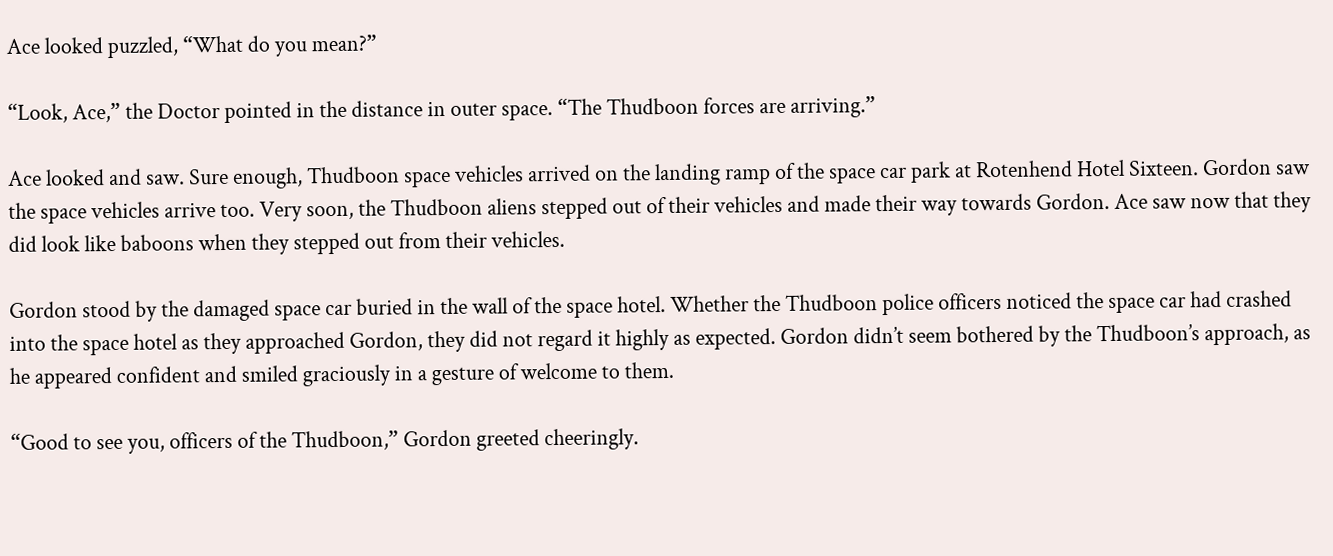Ace looked puzzled, “What do you mean?”

“Look, Ace,” the Doctor pointed in the distance in outer space. “The Thudboon forces are arriving.”

Ace looked and saw. Sure enough, Thudboon space vehicles arrived on the landing ramp of the space car park at Rotenhend Hotel Sixteen. Gordon saw the space vehicles arrive too. Very soon, the Thudboon aliens stepped out of their vehicles and made their way towards Gordon. Ace saw now that they did look like baboons when they stepped out from their vehicles.

Gordon stood by the damaged space car buried in the wall of the space hotel. Whether the Thudboon police officers noticed the space car had crashed into the space hotel as they approached Gordon, they did not regard it highly as expected. Gordon didn’t seem bothered by the Thudboon’s approach, as he appeared confident and smiled graciously in a gesture of welcome to them.

“Good to see you, officers of the Thudboon,” Gordon greeted cheeringly.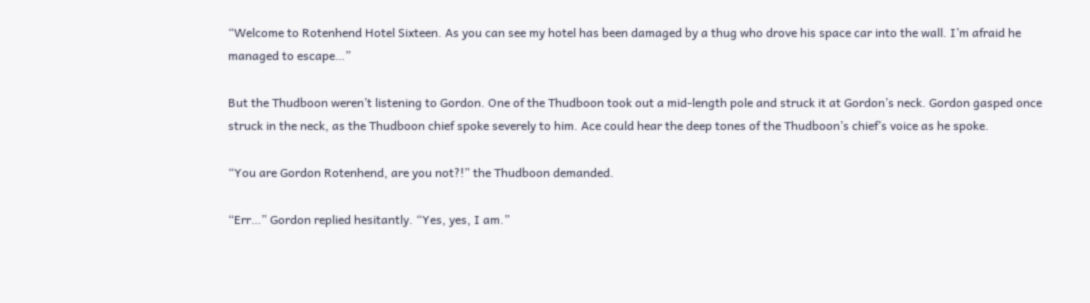“Welcome to Rotenhend Hotel Sixteen. As you can see my hotel has been damaged by a thug who drove his space car into the wall. I’m afraid he managed to escape…”

But the Thudboon weren’t listening to Gordon. One of the Thudboon took out a mid-length pole and struck it at Gordon’s neck. Gordon gasped once struck in the neck, as the Thudboon chief spoke severely to him. Ace could hear the deep tones of the Thudboon’s chief’s voice as he spoke.

“You are Gordon Rotenhend, are you not?!” the Thudboon demanded.

“Err…” Gordon replied hesitantly. “Yes, yes, I am.”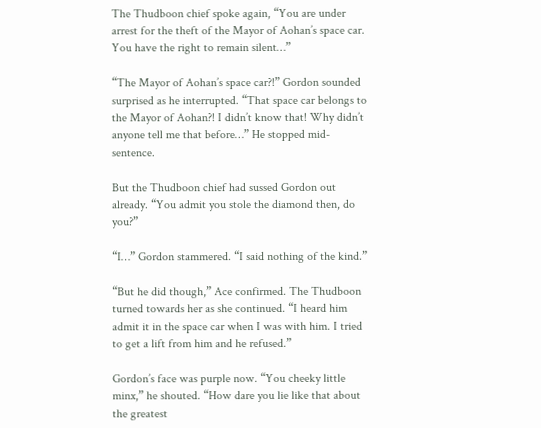The Thudboon chief spoke again, “You are under arrest for the theft of the Mayor of Aohan’s space car. You have the right to remain silent…”

“The Mayor of Aohan’s space car?!” Gordon sounded surprised as he interrupted. “That space car belongs to the Mayor of Aohan?! I didn’t know that! Why didn’t anyone tell me that before…” He stopped mid-sentence.

But the Thudboon chief had sussed Gordon out already. “You admit you stole the diamond then, do you?”

“I…” Gordon stammered. “I said nothing of the kind.”

“But he did though,” Ace confirmed. The Thudboon turned towards her as she continued. “I heard him admit it in the space car when I was with him. I tried to get a lift from him and he refused.”

Gordon’s face was purple now. “You cheeky little minx,” he shouted. “How dare you lie like that about the greatest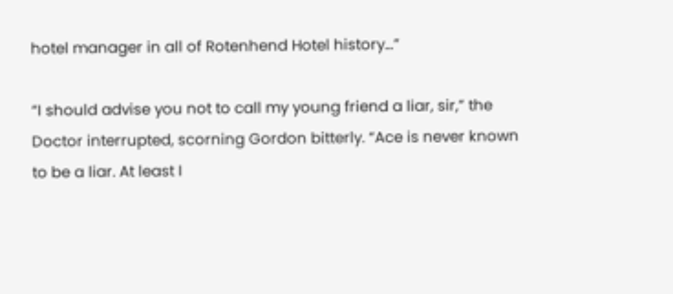hotel manager in all of Rotenhend Hotel history…”

“I should advise you not to call my young friend a liar, sir,” the Doctor interrupted, scorning Gordon bitterly. “Ace is never known to be a liar. At least I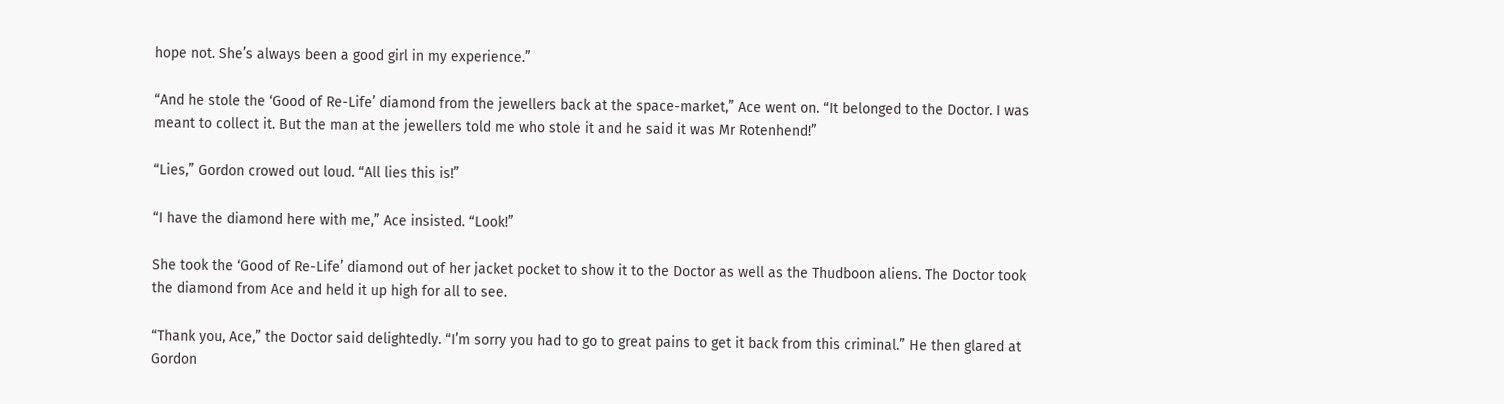hope not. She’s always been a good girl in my experience.”

“And he stole the ‘Good of Re-Life’ diamond from the jewellers back at the space-market,” Ace went on. “It belonged to the Doctor. I was meant to collect it. But the man at the jewellers told me who stole it and he said it was Mr Rotenhend!”

“Lies,” Gordon crowed out loud. “All lies this is!”

“I have the diamond here with me,” Ace insisted. “Look!”

She took the ‘Good of Re-Life’ diamond out of her jacket pocket to show it to the Doctor as well as the Thudboon aliens. The Doctor took the diamond from Ace and held it up high for all to see.

“Thank you, Ace,” the Doctor said delightedly. “I’m sorry you had to go to great pains to get it back from this criminal.” He then glared at Gordon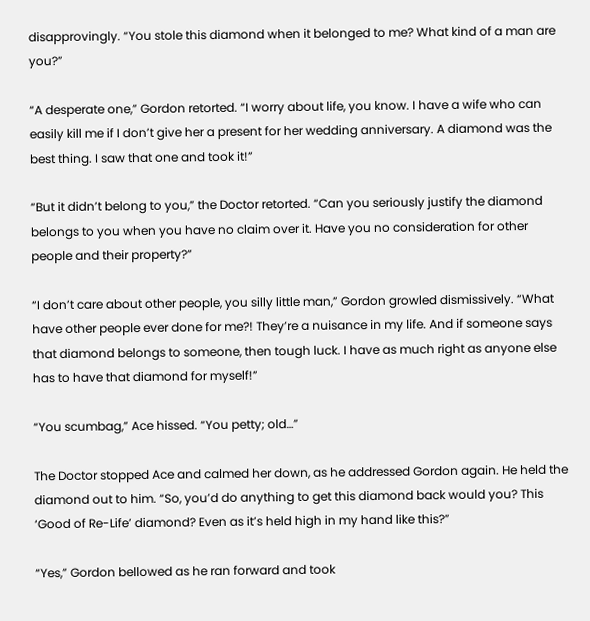disapprovingly. “You stole this diamond when it belonged to me? What kind of a man are you?”

“A desperate one,” Gordon retorted. “I worry about life, you know. I have a wife who can easily kill me if I don’t give her a present for her wedding anniversary. A diamond was the best thing. I saw that one and took it!”

“But it didn’t belong to you,” the Doctor retorted. “Can you seriously justify the diamond belongs to you when you have no claim over it. Have you no consideration for other people and their property?”

“I don’t care about other people, you silly little man,” Gordon growled dismissively. “What have other people ever done for me?! They’re a nuisance in my life. And if someone says that diamond belongs to someone, then tough luck. I have as much right as anyone else has to have that diamond for myself!”

“You scumbag,” Ace hissed. “You petty; old…”

The Doctor stopped Ace and calmed her down, as he addressed Gordon again. He held the diamond out to him. “So, you’d do anything to get this diamond back would you? This ‘Good of Re-Life’ diamond? Even as it’s held high in my hand like this?”

“Yes,” Gordon bellowed as he ran forward and took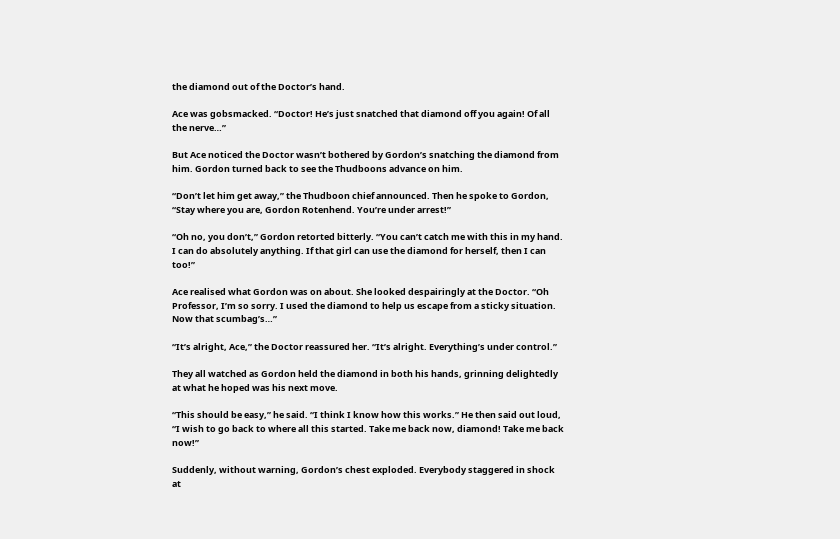the diamond out of the Doctor’s hand.

Ace was gobsmacked. “Doctor! He’s just snatched that diamond off you again! Of all the nerve…”

But Ace noticed the Doctor wasn’t bothered by Gordon’s snatching the diamond from him. Gordon turned back to see the Thudboons advance on him.

“Don’t let him get away,” the Thudboon chief announced. Then he spoke to Gordon, “Stay where you are, Gordon Rotenhend. You’re under arrest!”

“Oh no, you don’t,” Gordon retorted bitterly. “You can’t catch me with this in my hand. I can do absolutely anything. If that girl can use the diamond for herself, then I can too!”

Ace realised what Gordon was on about. She looked despairingly at the Doctor. “Oh Professor, I’m so sorry. I used the diamond to help us escape from a sticky situation. Now that scumbag’s…”

“It’s alright, Ace,” the Doctor reassured her. “It’s alright. Everything’s under control.”

They all watched as Gordon held the diamond in both his hands, grinning delightedly at what he hoped was his next move.

“This should be easy,” he said. “I think I know how this works.” He then said out loud, “I wish to go back to where all this started. Take me back now, diamond! Take me back now!”

Suddenly, without warning, Gordon’s chest exploded. Everybody staggered in shock at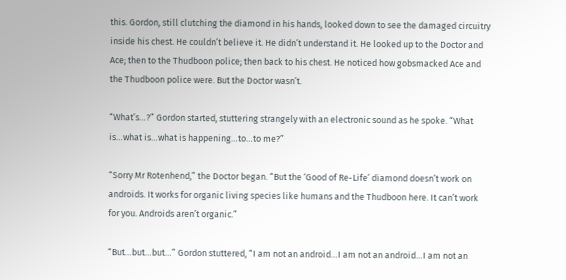this. Gordon, still clutching the diamond in his hands, looked down to see the damaged circuitry inside his chest. He couldn’t believe it. He didn’t understand it. He looked up to the Doctor and Ace; then to the Thudboon police; then back to his chest. He noticed how gobsmacked Ace and the Thudboon police were. But the Doctor wasn’t.

“What’s…?” Gordon started, stuttering strangely with an electronic sound as he spoke. “What is…what is…what is happening…to…to me?”

“Sorry Mr Rotenhend,” the Doctor began. “But the ‘Good of Re-Life’ diamond doesn’t work on androids. It works for organic living species like humans and the Thudboon here. It can’t work for you. Androids aren’t organic.”

“But…but…but…” Gordon stuttered, “I am not an android…I am not an android…I am not an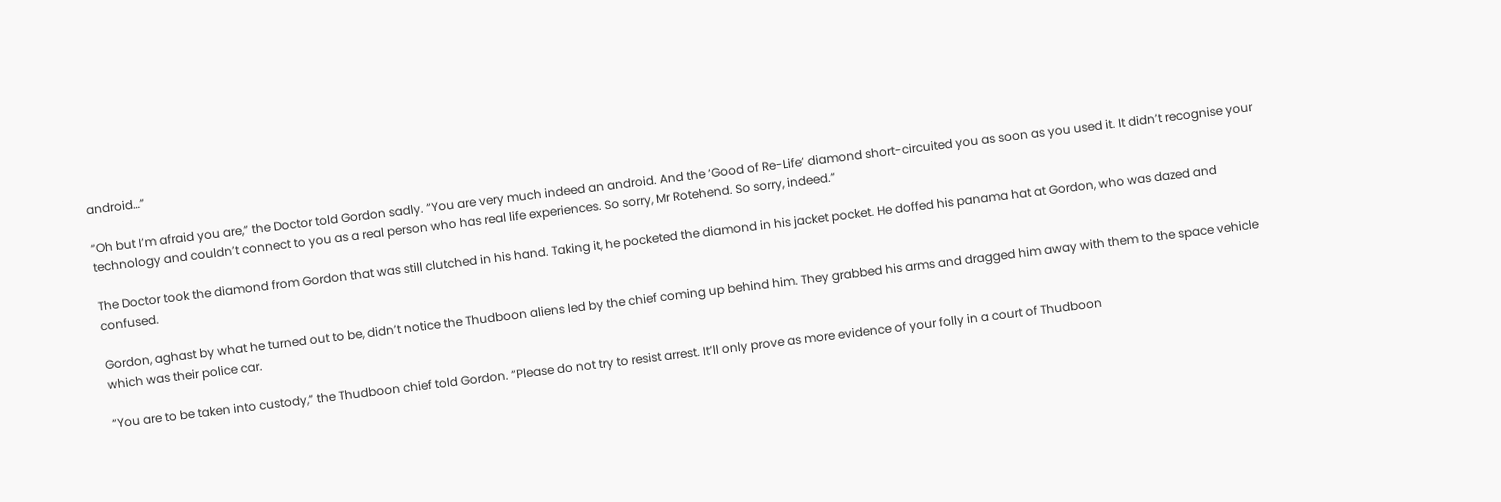android…”

“Oh but I’m afraid you are,” the Doctor told Gordon sadly. “You are very much indeed an android. And the ‘Good of Re-Life’ diamond short-circuited you as soon as you used it. It didn’t recognise your technology and couldn’t connect to you as a real person who has real life experiences. So sorry, Mr Rotehend. So sorry, indeed.”

The Doctor took the diamond from Gordon that was still clutched in his hand. Taking it, he pocketed the diamond in his jacket pocket. He doffed his panama hat at Gordon, who was dazed and confused.

Gordon, aghast by what he turned out to be, didn’t notice the Thudboon aliens led by the chief coming up behind him. They grabbed his arms and dragged him away with them to the space vehicle which was their police car.

“You are to be taken into custody,” the Thudboon chief told Gordon. “Please do not try to resist arrest. It’ll only prove as more evidence of your folly in a court of Thudboon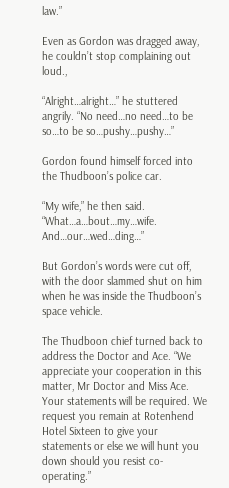law.”

Even as Gordon was dragged away, he couldn’t stop complaining out loud.,

“Alright…alright…” he stuttered angrily. “No need…no need…to be so…to be so…pushy…pushy…”

Gordon found himself forced into the Thudboon’s police car.

“My wife,” he then said. “What…a…bout…my…wife. And…our…wed…ding…”

But Gordon’s words were cut off, with the door slammed shut on him when he was inside the Thudboon’s space vehicle.

The Thudboon chief turned back to address the Doctor and Ace. “We appreciate your cooperation in this matter, Mr Doctor and Miss Ace. Your statements will be required. We request you remain at Rotenhend Hotel Sixteen to give your statements or else we will hunt you down should you resist co-operating.”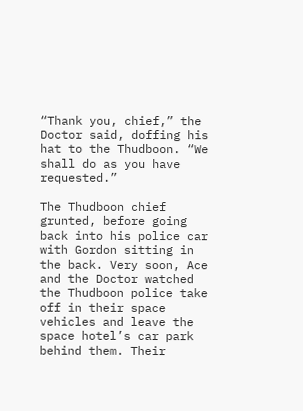“Thank you, chief,” the Doctor said, doffing his hat to the Thudboon. “We shall do as you have requested.”

The Thudboon chief grunted, before going back into his police car with Gordon sitting in the back. Very soon, Ace and the Doctor watched the Thudboon police take off in their space vehicles and leave the space hotel’s car park behind them. Their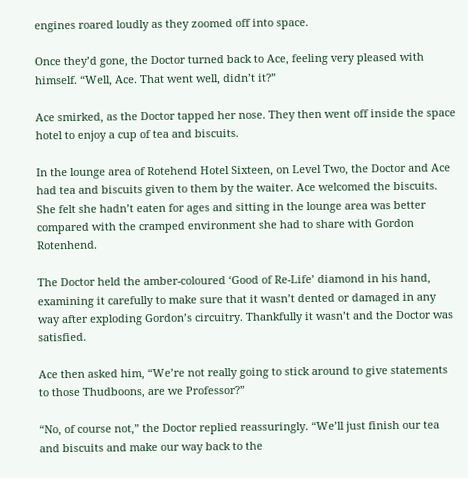engines roared loudly as they zoomed off into space.

Once they’d gone, the Doctor turned back to Ace, feeling very pleased with himself. “Well, Ace. That went well, didn’t it?”

Ace smirked, as the Doctor tapped her nose. They then went off inside the space hotel to enjoy a cup of tea and biscuits.

In the lounge area of Rotehend Hotel Sixteen, on Level Two, the Doctor and Ace had tea and biscuits given to them by the waiter. Ace welcomed the biscuits. She felt she hadn’t eaten for ages and sitting in the lounge area was better compared with the cramped environment she had to share with Gordon Rotenhend.

The Doctor held the amber-coloured ‘Good of Re-Life’ diamond in his hand, examining it carefully to make sure that it wasn’t dented or damaged in any way after exploding Gordon’s circuitry. Thankfully it wasn’t and the Doctor was satisfied.

Ace then asked him, “We’re not really going to stick around to give statements to those Thudboons, are we Professor?”

“No, of course not,” the Doctor replied reassuringly. “We’ll just finish our tea and biscuits and make our way back to the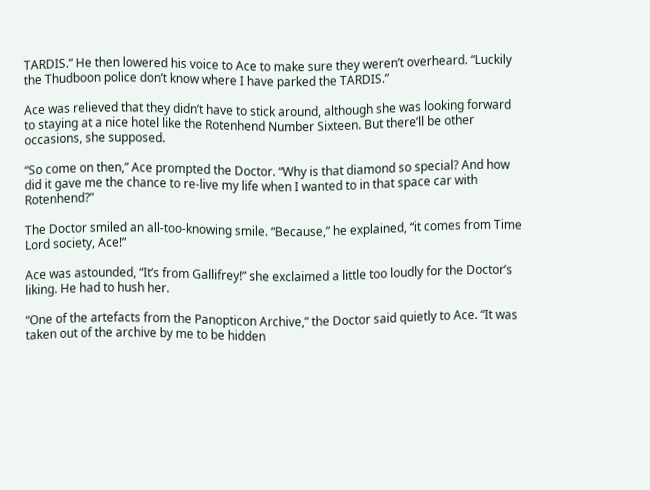TARDIS.” He then lowered his voice to Ace to make sure they weren’t overheard. “Luckily the Thudboon police don’t know where I have parked the TARDIS.”

Ace was relieved that they didn’t have to stick around, although she was looking forward to staying at a nice hotel like the Rotenhend Number Sixteen. But there’ll be other occasions, she supposed.

“So come on then,” Ace prompted the Doctor. “Why is that diamond so special? And how did it gave me the chance to re-live my life when I wanted to in that space car with Rotenhend?”

The Doctor smiled an all-too-knowing smile. “Because,” he explained, “it comes from Time Lord society, Ace!”

Ace was astounded, “It’s from Gallifrey!” she exclaimed a little too loudly for the Doctor’s liking. He had to hush her.

“One of the artefacts from the Panopticon Archive,” the Doctor said quietly to Ace. “It was taken out of the archive by me to be hidden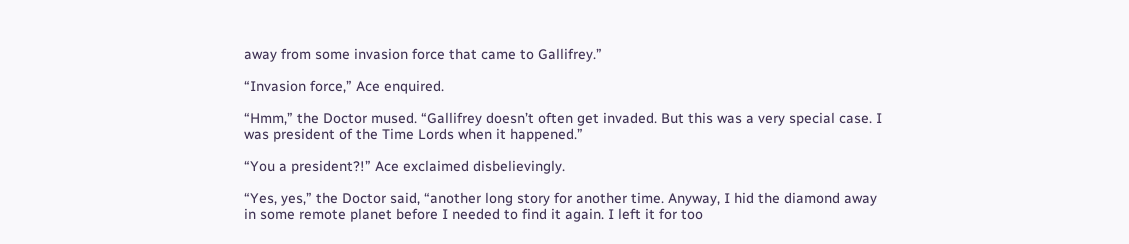away from some invasion force that came to Gallifrey.”

“Invasion force,” Ace enquired.

“Hmm,” the Doctor mused. “Gallifrey doesn’t often get invaded. But this was a very special case. I was president of the Time Lords when it happened.”

“You a president?!” Ace exclaimed disbelievingly.

“Yes, yes,” the Doctor said, “another long story for another time. Anyway, I hid the diamond away in some remote planet before I needed to find it again. I left it for too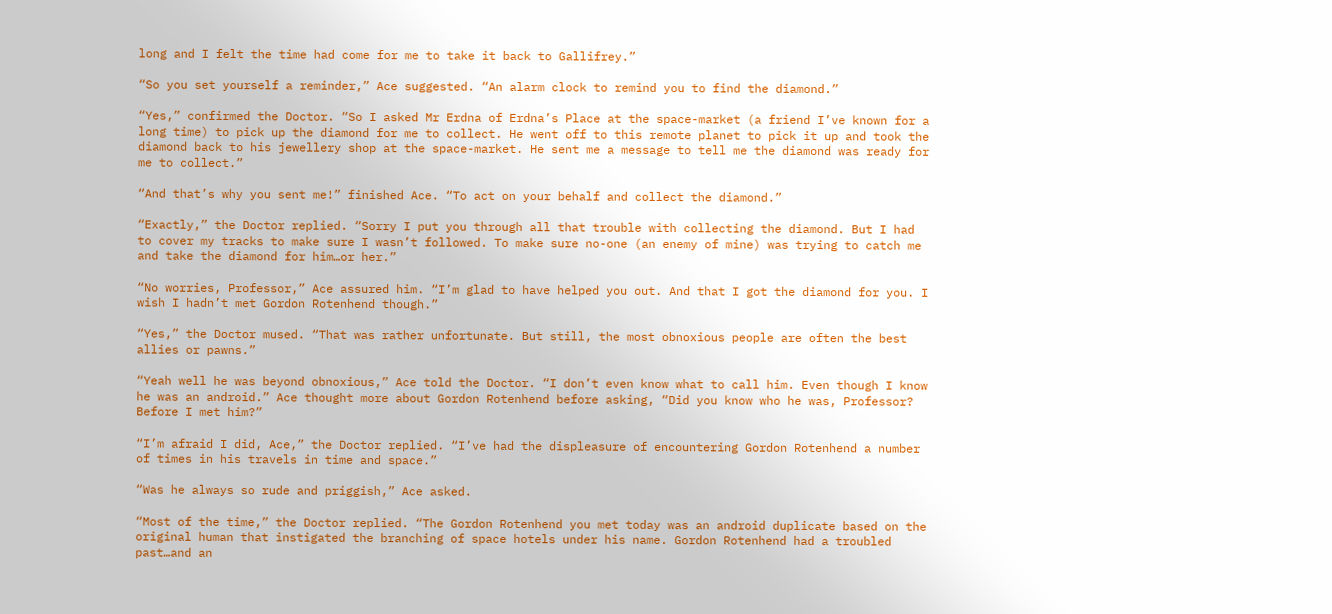long and I felt the time had come for me to take it back to Gallifrey.”

“So you set yourself a reminder,” Ace suggested. “An alarm clock to remind you to find the diamond.”

“Yes,” confirmed the Doctor. “So I asked Mr Erdna of Erdna’s Place at the space-market (a friend I’ve known for a long time) to pick up the diamond for me to collect. He went off to this remote planet to pick it up and took the diamond back to his jewellery shop at the space-market. He sent me a message to tell me the diamond was ready for me to collect.”

“And that’s why you sent me!” finished Ace. “To act on your behalf and collect the diamond.”

“Exactly,” the Doctor replied. “Sorry I put you through all that trouble with collecting the diamond. But I had to cover my tracks to make sure I wasn’t followed. To make sure no-one (an enemy of mine) was trying to catch me and take the diamond for him…or her.”

“No worries, Professor,” Ace assured him. “I’m glad to have helped you out. And that I got the diamond for you. I wish I hadn’t met Gordon Rotenhend though.”

“Yes,” the Doctor mused. “That was rather unfortunate. But still, the most obnoxious people are often the best allies or pawns.”

“Yeah well he was beyond obnoxious,” Ace told the Doctor. “I don’t even know what to call him. Even though I know he was an android.” Ace thought more about Gordon Rotenhend before asking, “Did you know who he was, Professor? Before I met him?”

“I’m afraid I did, Ace,” the Doctor replied. “I’ve had the displeasure of encountering Gordon Rotenhend a number of times in his travels in time and space.”

“Was he always so rude and priggish,” Ace asked.

“Most of the time,” the Doctor replied. “The Gordon Rotenhend you met today was an android duplicate based on the original human that instigated the branching of space hotels under his name. Gordon Rotenhend had a troubled past…and an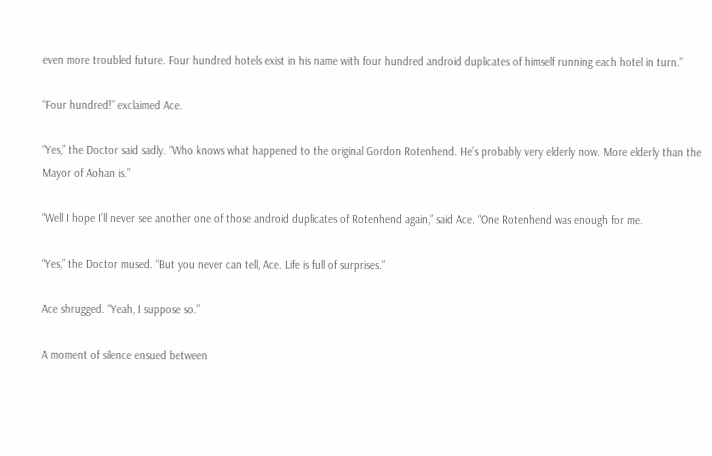even more troubled future. Four hundred hotels exist in his name with four hundred android duplicates of himself running each hotel in turn.”

“Four hundred!” exclaimed Ace.

“Yes,” the Doctor said sadly. “Who knows what happened to the original Gordon Rotenhend. He’s probably very elderly now. More elderly than the Mayor of Aohan is.”

“Well I hope I’ll never see another one of those android duplicates of Rotenhend again,” said Ace. “One Rotenhend was enough for me.

“Yes,” the Doctor mused. “But you never can tell, Ace. Life is full of surprises.”

Ace shrugged. “Yeah, I suppose so.”

A moment of silence ensued between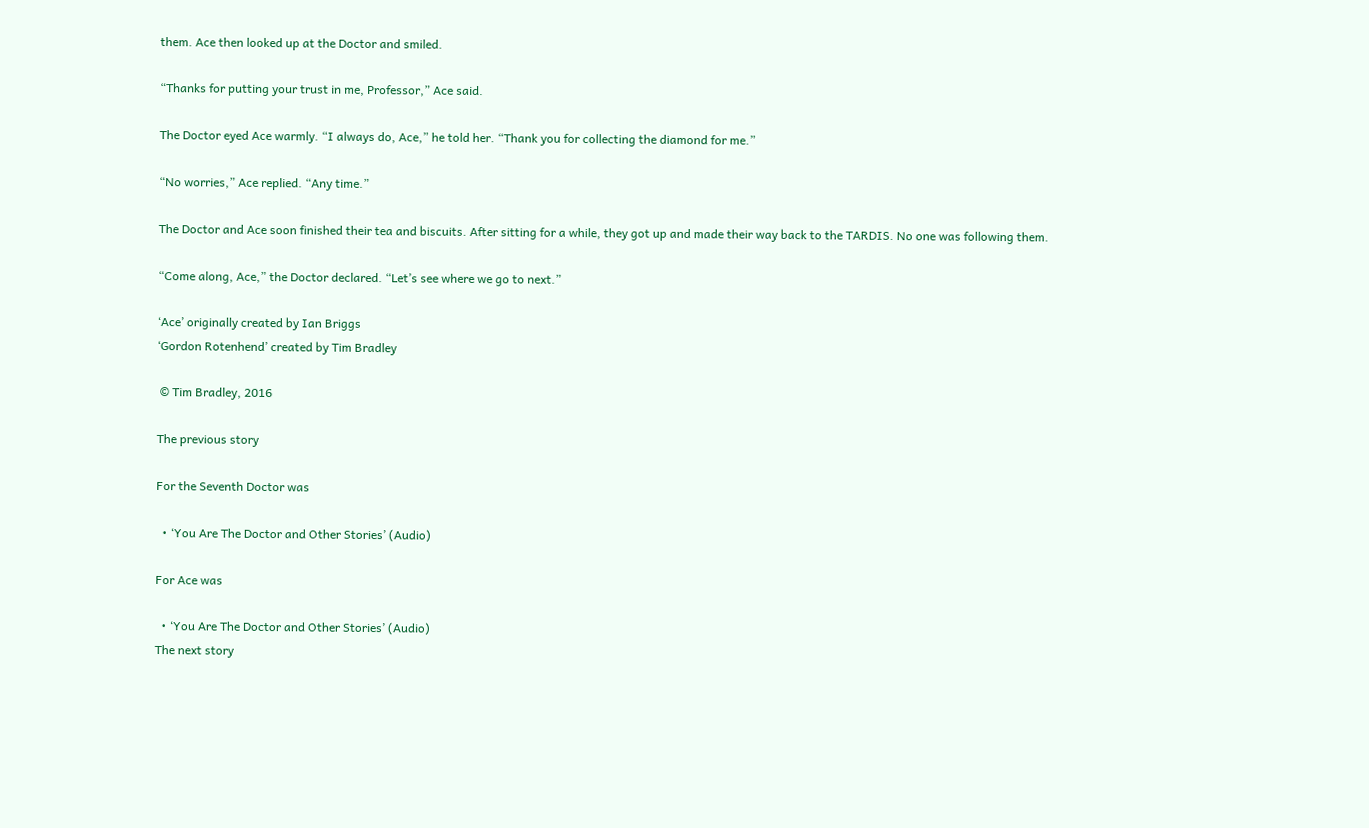them. Ace then looked up at the Doctor and smiled.

“Thanks for putting your trust in me, Professor,” Ace said.

The Doctor eyed Ace warmly. “I always do, Ace,” he told her. “Thank you for collecting the diamond for me.”

“No worries,” Ace replied. “Any time.”

The Doctor and Ace soon finished their tea and biscuits. After sitting for a while, they got up and made their way back to the TARDIS. No one was following them.

“Come along, Ace,” the Doctor declared. “Let’s see where we go to next.”

‘Ace’ originally created by Ian Briggs
‘Gordon Rotenhend’ created by Tim Bradley

 © Tim Bradley, 2016

The previous story

For the Seventh Doctor was

  • ‘You Are The Doctor and Other Stories’ (Audio)

For Ace was

  • ‘You Are The Doctor and Other Stories’ (Audio)
The next story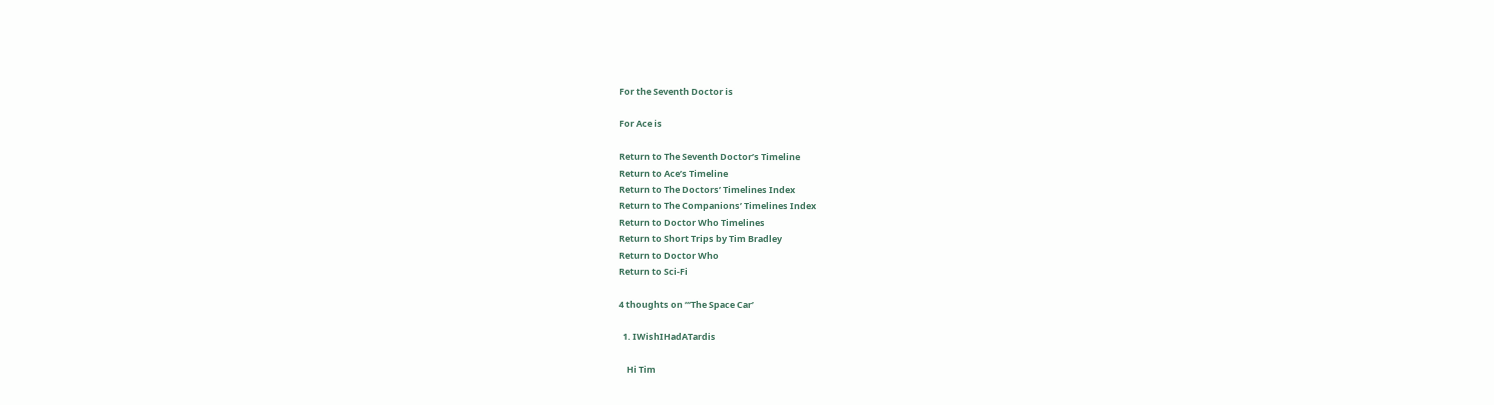For the Seventh Doctor is

For Ace is

Return to The Seventh Doctor’s Timeline
Return to Ace’s Timeline
Return to The Doctors’ Timelines Index
Return to The Companions’ Timelines Index
Return to Doctor Who Timelines
Return to Short Trips by Tim Bradley
Return to Doctor Who
Return to Sci-Fi

4 thoughts on “‘The Space Car’

  1. IWishIHadATardis

    Hi Tim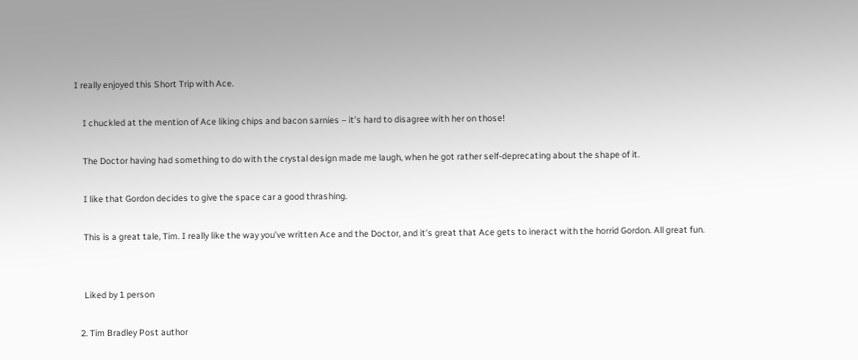I really enjoyed this Short Trip with Ace.

    I chuckled at the mention of Ace liking chips and bacon sarnies – it’s hard to disagree with her on those!

    The Doctor having had something to do with the crystal design made me laugh, when he got rather self-deprecating about the shape of it.

    I like that Gordon decides to give the space car a good thrashing.

    This is a great tale, Tim. I really like the way you’ve written Ace and the Doctor, and it’s great that Ace gets to ineract with the horrid Gordon. All great fun.


    Liked by 1 person

  2. Tim Bradley Post author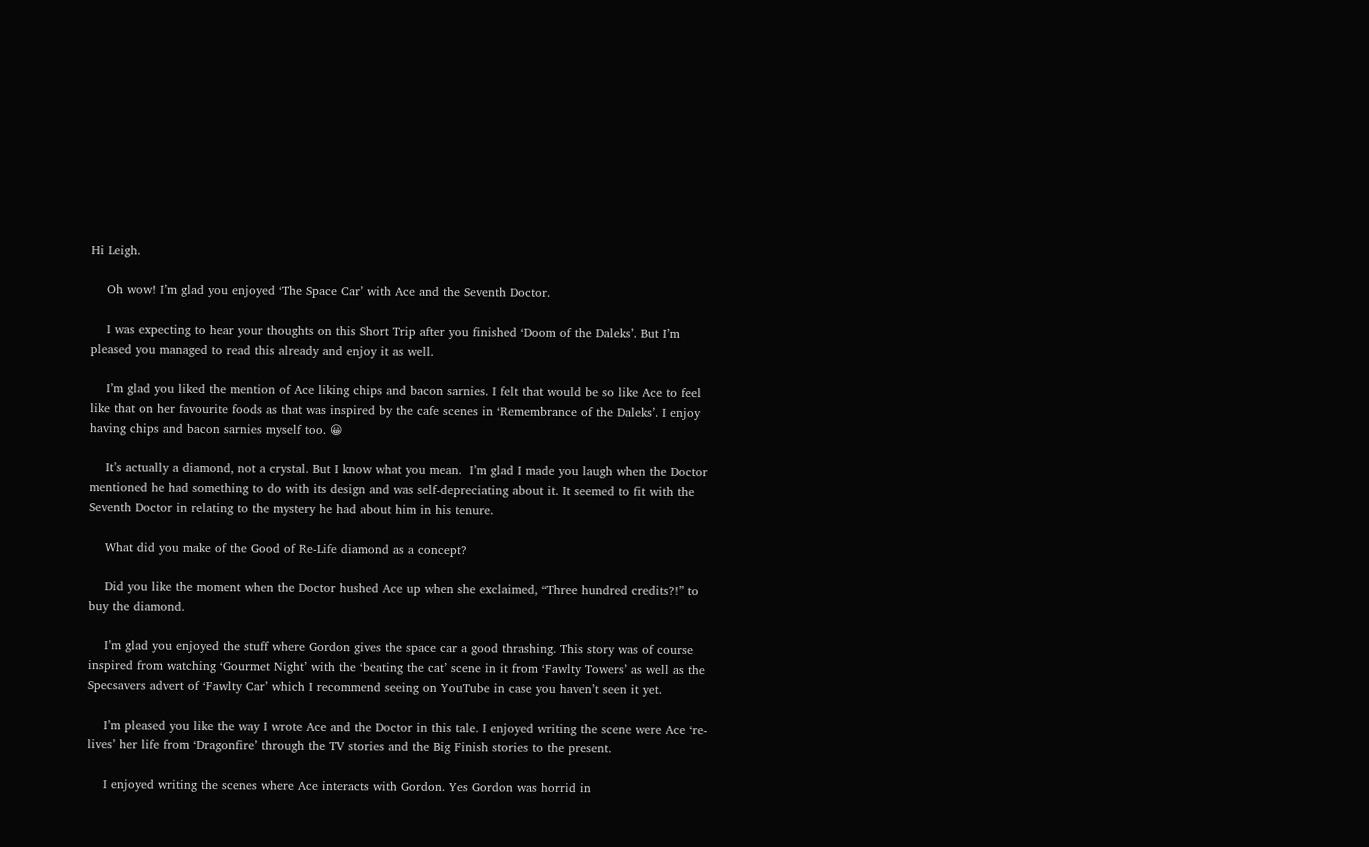Hi Leigh.

    Oh wow! I’m glad you enjoyed ‘The Space Car’ with Ace and the Seventh Doctor.

    I was expecting to hear your thoughts on this Short Trip after you finished ‘Doom of the Daleks’. But I’m pleased you managed to read this already and enjoy it as well.

    I’m glad you liked the mention of Ace liking chips and bacon sarnies. I felt that would be so like Ace to feel like that on her favourite foods as that was inspired by the cafe scenes in ‘Remembrance of the Daleks’. I enjoy having chips and bacon sarnies myself too. 😀

    It’s actually a diamond, not a crystal. But I know what you mean.  I’m glad I made you laugh when the Doctor mentioned he had something to do with its design and was self-depreciating about it. It seemed to fit with the Seventh Doctor in relating to the mystery he had about him in his tenure.

    What did you make of the Good of Re-Life diamond as a concept?

    Did you like the moment when the Doctor hushed Ace up when she exclaimed, “Three hundred credits?!” to buy the diamond.

    I’m glad you enjoyed the stuff where Gordon gives the space car a good thrashing. This story was of course inspired from watching ‘Gourmet Night’ with the ‘beating the cat’ scene in it from ‘Fawlty Towers’ as well as the Specsavers advert of ‘Fawlty Car’ which I recommend seeing on YouTube in case you haven’t seen it yet.

    I’m pleased you like the way I wrote Ace and the Doctor in this tale. I enjoyed writing the scene were Ace ‘re-lives’ her life from ‘Dragonfire’ through the TV stories and the Big Finish stories to the present.

    I enjoyed writing the scenes where Ace interacts with Gordon. Yes Gordon was horrid in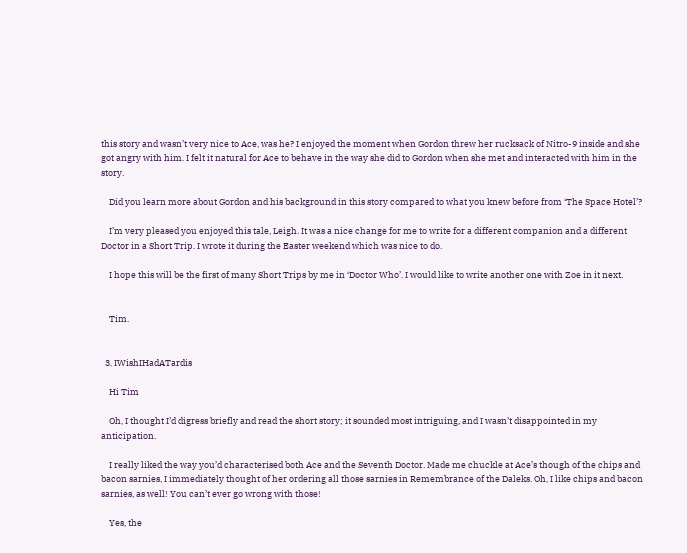this story and wasn’t very nice to Ace, was he? I enjoyed the moment when Gordon threw her rucksack of Nitro-9 inside and she got angry with him. I felt it natural for Ace to behave in the way she did to Gordon when she met and interacted with him in the story.

    Did you learn more about Gordon and his background in this story compared to what you knew before from ‘The Space Hotel’?

    I’m very pleased you enjoyed this tale, Leigh. It was a nice change for me to write for a different companion and a different Doctor in a Short Trip. I wrote it during the Easter weekend which was nice to do.

    I hope this will be the first of many Short Trips by me in ‘Doctor Who’. I would like to write another one with Zoe in it next.


    Tim.


  3. IWishIHadATardis

    Hi Tim

    Oh, I thought I’d digress briefly and read the short story; it sounded most intriguing, and I wasn’t disappointed in my anticipation.

    I really liked the way you’d characterised both Ace and the Seventh Doctor. Made me chuckle at Ace’s though of the chips and bacon sarnies, I immediately thought of her ordering all those sarnies in Remembrance of the Daleks. Oh, I like chips and bacon sarnies, as well! You can’t ever go wrong with those!

    Yes, the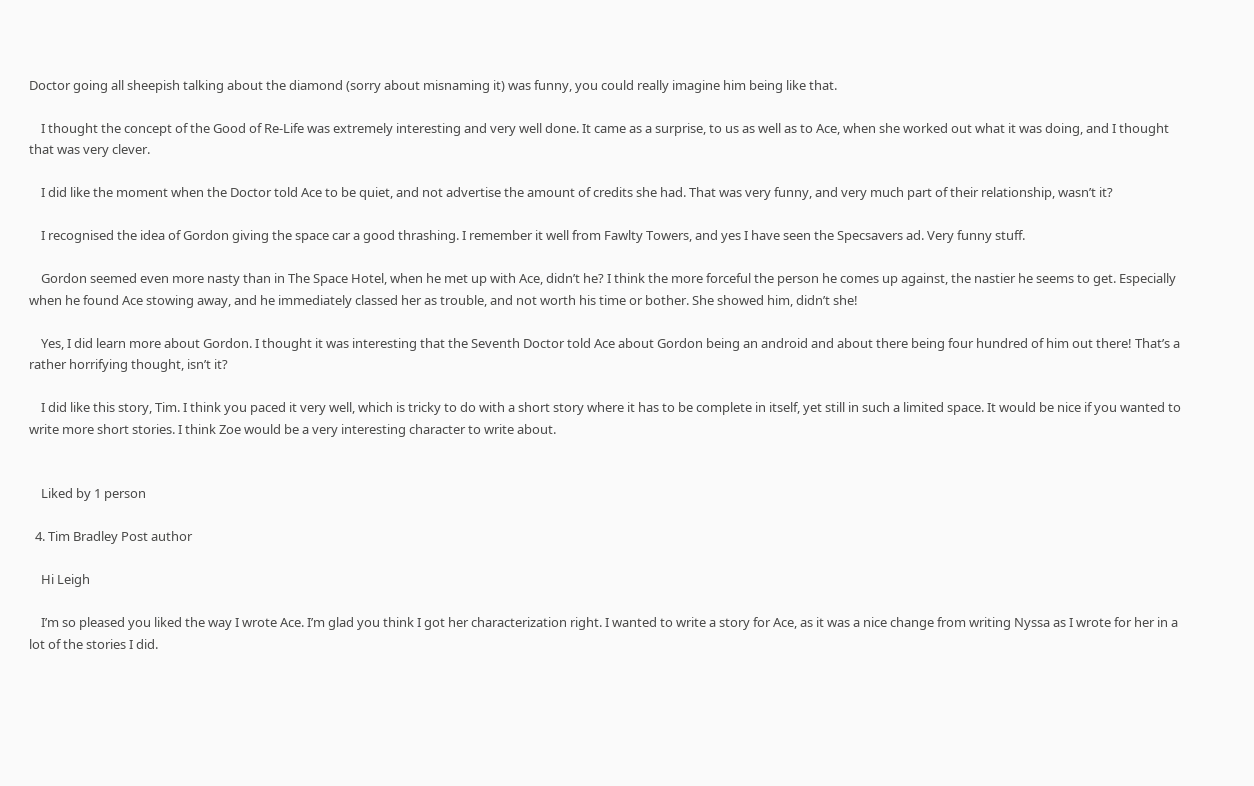Doctor going all sheepish talking about the diamond (sorry about misnaming it) was funny, you could really imagine him being like that.

    I thought the concept of the Good of Re-Life was extremely interesting and very well done. It came as a surprise, to us as well as to Ace, when she worked out what it was doing, and I thought that was very clever.

    I did like the moment when the Doctor told Ace to be quiet, and not advertise the amount of credits she had. That was very funny, and very much part of their relationship, wasn’t it?

    I recognised the idea of Gordon giving the space car a good thrashing. I remember it well from Fawlty Towers, and yes I have seen the Specsavers ad. Very funny stuff.

    Gordon seemed even more nasty than in The Space Hotel, when he met up with Ace, didn’t he? I think the more forceful the person he comes up against, the nastier he seems to get. Especially when he found Ace stowing away, and he immediately classed her as trouble, and not worth his time or bother. She showed him, didn’t she!

    Yes, I did learn more about Gordon. I thought it was interesting that the Seventh Doctor told Ace about Gordon being an android and about there being four hundred of him out there! That’s a rather horrifying thought, isn’t it?

    I did like this story, Tim. I think you paced it very well, which is tricky to do with a short story where it has to be complete in itself, yet still in such a limited space. It would be nice if you wanted to write more short stories. I think Zoe would be a very interesting character to write about.


    Liked by 1 person

  4. Tim Bradley Post author

    Hi Leigh

    I’m so pleased you liked the way I wrote Ace. I’m glad you think I got her characterization right. I wanted to write a story for Ace, as it was a nice change from writing Nyssa as I wrote for her in a lot of the stories I did.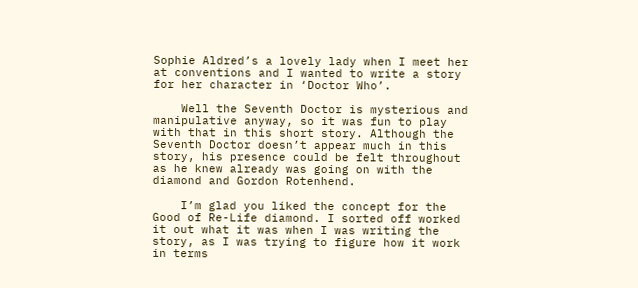Sophie Aldred’s a lovely lady when I meet her at conventions and I wanted to write a story for her character in ‘Doctor Who’.

    Well the Seventh Doctor is mysterious and manipulative anyway, so it was fun to play with that in this short story. Although the Seventh Doctor doesn’t appear much in this story, his presence could be felt throughout as he knew already was going on with the diamond and Gordon Rotenhend.

    I’m glad you liked the concept for the Good of Re-Life diamond. I sorted off worked it out what it was when I was writing the story, as I was trying to figure how it work in terms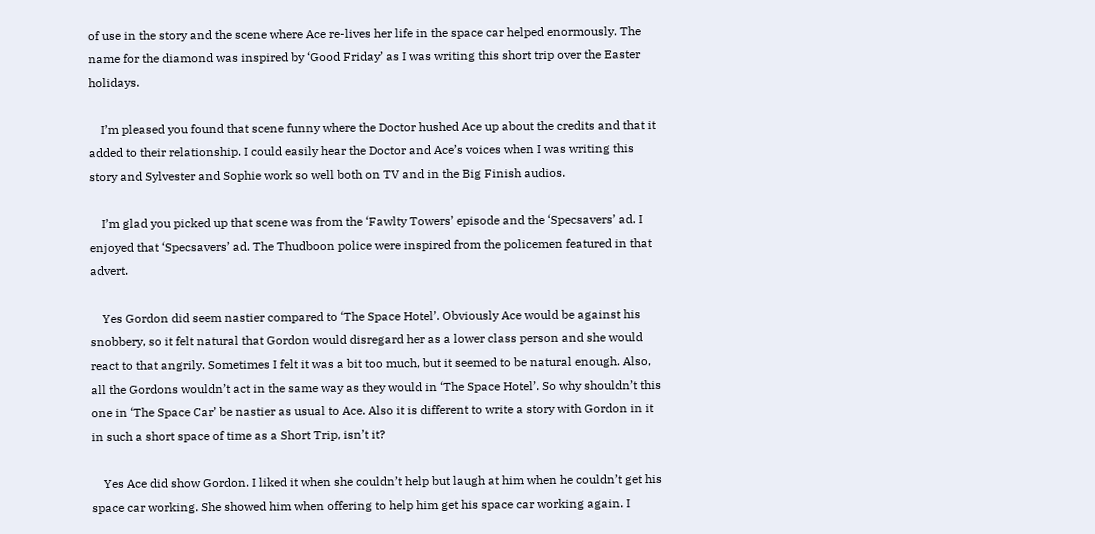of use in the story and the scene where Ace re-lives her life in the space car helped enormously. The name for the diamond was inspired by ‘Good Friday’ as I was writing this short trip over the Easter holidays.

    I’m pleased you found that scene funny where the Doctor hushed Ace up about the credits and that it added to their relationship. I could easily hear the Doctor and Ace’s voices when I was writing this story and Sylvester and Sophie work so well both on TV and in the Big Finish audios.

    I’m glad you picked up that scene was from the ‘Fawlty Towers’ episode and the ‘Specsavers’ ad. I enjoyed that ‘Specsavers’ ad. The Thudboon police were inspired from the policemen featured in that advert.

    Yes Gordon did seem nastier compared to ‘The Space Hotel’. Obviously Ace would be against his snobbery, so it felt natural that Gordon would disregard her as a lower class person and she would react to that angrily. Sometimes I felt it was a bit too much, but it seemed to be natural enough. Also, all the Gordons wouldn’t act in the same way as they would in ‘The Space Hotel’. So why shouldn’t this one in ‘The Space Car’ be nastier as usual to Ace. Also it is different to write a story with Gordon in it in such a short space of time as a Short Trip, isn’t it?

    Yes Ace did show Gordon. I liked it when she couldn’t help but laugh at him when he couldn’t get his space car working. She showed him when offering to help him get his space car working again. I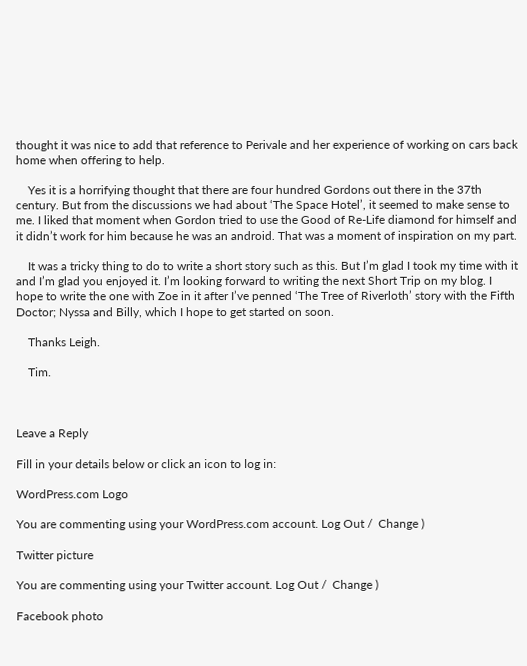thought it was nice to add that reference to Perivale and her experience of working on cars back home when offering to help.

    Yes it is a horrifying thought that there are four hundred Gordons out there in the 37th century. But from the discussions we had about ‘The Space Hotel’, it seemed to make sense to me. I liked that moment when Gordon tried to use the Good of Re-Life diamond for himself and it didn’t work for him because he was an android. That was a moment of inspiration on my part.

    It was a tricky thing to do to write a short story such as this. But I’m glad I took my time with it and I’m glad you enjoyed it. I’m looking forward to writing the next Short Trip on my blog. I hope to write the one with Zoe in it after I’ve penned ‘The Tree of Riverloth’ story with the Fifth Doctor; Nyssa and Billy, which I hope to get started on soon.

    Thanks Leigh.

    Tim.



Leave a Reply

Fill in your details below or click an icon to log in:

WordPress.com Logo

You are commenting using your WordPress.com account. Log Out /  Change )

Twitter picture

You are commenting using your Twitter account. Log Out /  Change )

Facebook photo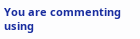You are commenting using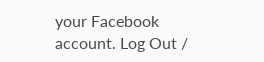your Facebook account. Log Out /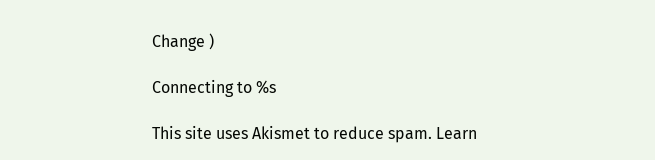Change )

Connecting to %s

This site uses Akismet to reduce spam. Learn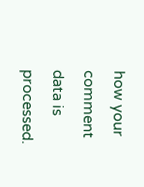how your comment data is processed.